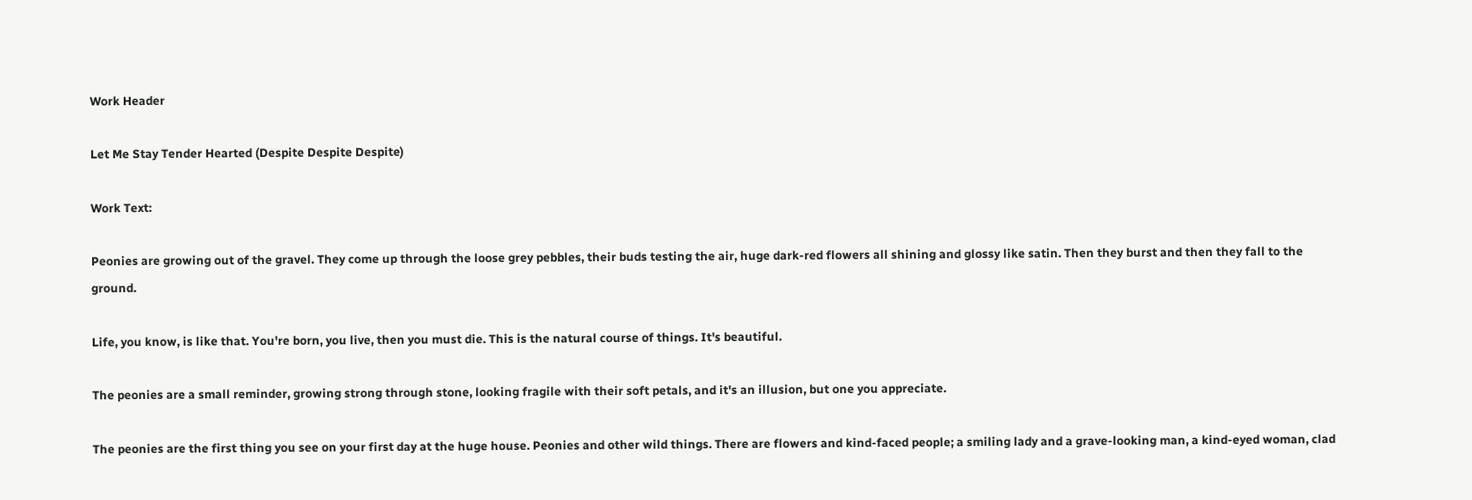Work Header

Let Me Stay Tender Hearted (Despite Despite Despite)

Work Text:

Peonies are growing out of the gravel. They come up through the loose grey pebbles, their buds testing the air, huge dark-red flowers all shining and glossy like satin. Then they burst and then they fall to the ground.

Life, you know, is like that. You're born, you live, then you must die. This is the natural course of things. It's beautiful.

The peonies are a small reminder, growing strong through stone, looking fragile with their soft petals, and it's an illusion, but one you appreciate.

The peonies are the first thing you see on your first day at the huge house. Peonies and other wild things. There are flowers and kind-faced people; a smiling lady and a grave-looking man, a kind-eyed woman, clad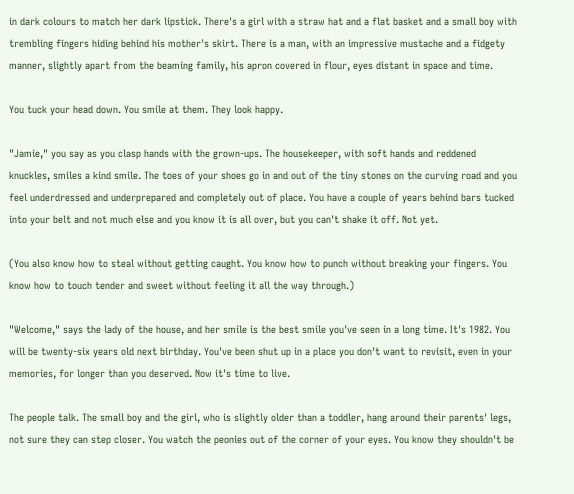in dark colours to match her dark lipstick. There's a girl with a straw hat and a flat basket and a small boy with trembling fingers hiding behind his mother's skirt. There is a man, with an impressive mustache and a fidgety manner, slightly apart from the beaming family, his apron covered in flour, eyes distant in space and time.

You tuck your head down. You smile at them. They look happy.

"Jamie," you say as you clasp hands with the grown-ups. The housekeeper, with soft hands and reddened knuckles, smiles a kind smile. The toes of your shoes go in and out of the tiny stones on the curving road and you feel underdressed and underprepared and completely out of place. You have a couple of years behind bars tucked into your belt and not much else and you know it is all over, but you can't shake it off. Not yet.

(You also know how to steal without getting caught. You know how to punch without breaking your fingers. You know how to touch tender and sweet without feeling it all the way through.)

"Welcome," says the lady of the house, and her smile is the best smile you've seen in a long time. It's 1982. You will be twenty-six years old next birthday. You've been shut up in a place you don't want to revisit, even in your memories, for longer than you deserved. Now it's time to live.

The people talk. The small boy and the girl, who is slightly older than a toddler, hang around their parents' legs, not sure they can step closer. You watch the peonies out of the corner of your eyes. You know they shouldn't be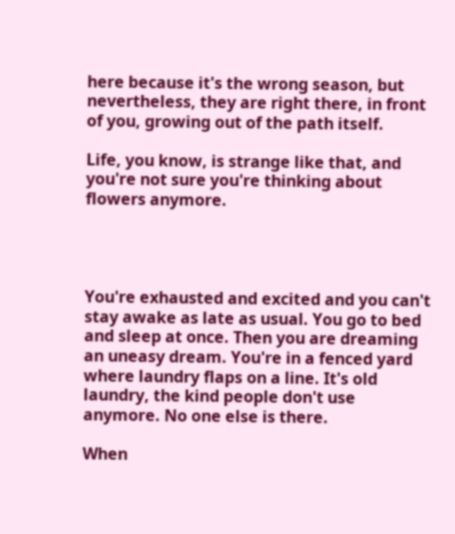here because it's the wrong season, but nevertheless, they are right there, in front of you, growing out of the path itself.

Life, you know, is strange like that, and you're not sure you're thinking about flowers anymore.




You're exhausted and excited and you can't stay awake as late as usual. You go to bed and sleep at once. Then you are dreaming an uneasy dream. You're in a fenced yard where laundry flaps on a line. It's old laundry, the kind people don't use anymore. No one else is there.

When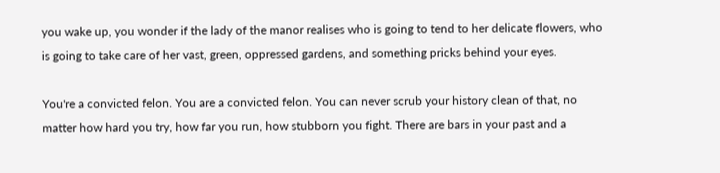you wake up, you wonder if the lady of the manor realises who is going to tend to her delicate flowers, who is going to take care of her vast, green, oppressed gardens, and something pricks behind your eyes.

You're a convicted felon. You are a convicted felon. You can never scrub your history clean of that, no matter how hard you try, how far you run, how stubborn you fight. There are bars in your past and a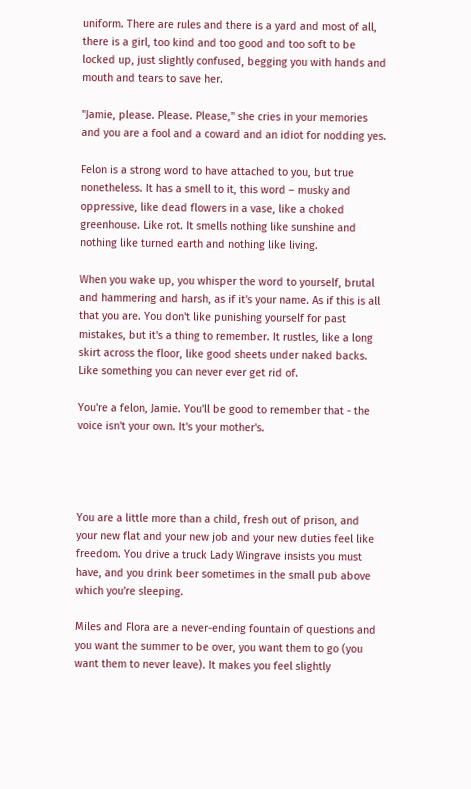uniform. There are rules and there is a yard and most of all, there is a girl, too kind and too good and too soft to be locked up, just slightly confused, begging you with hands and mouth and tears to save her.

"Jamie, please. Please. Please," she cries in your memories and you are a fool and a coward and an idiot for nodding yes.

Felon is a strong word to have attached to you, but true nonetheless. It has a smell to it, this word – musky and oppressive, like dead flowers in a vase, like a choked greenhouse. Like rot. It smells nothing like sunshine and nothing like turned earth and nothing like living.

When you wake up, you whisper the word to yourself, brutal and hammering and harsh, as if it's your name. As if this is all that you are. You don't like punishing yourself for past mistakes, but it's a thing to remember. It rustles, like a long skirt across the floor, like good sheets under naked backs. Like something you can never ever get rid of.

You're a felon, Jamie. You'll be good to remember that - the voice isn't your own. It's your mother's.




You are a little more than a child, fresh out of prison, and your new flat and your new job and your new duties feel like freedom. You drive a truck Lady Wingrave insists you must have, and you drink beer sometimes in the small pub above which you're sleeping.

Miles and Flora are a never-ending fountain of questions and you want the summer to be over, you want them to go (you want them to never leave). It makes you feel slightly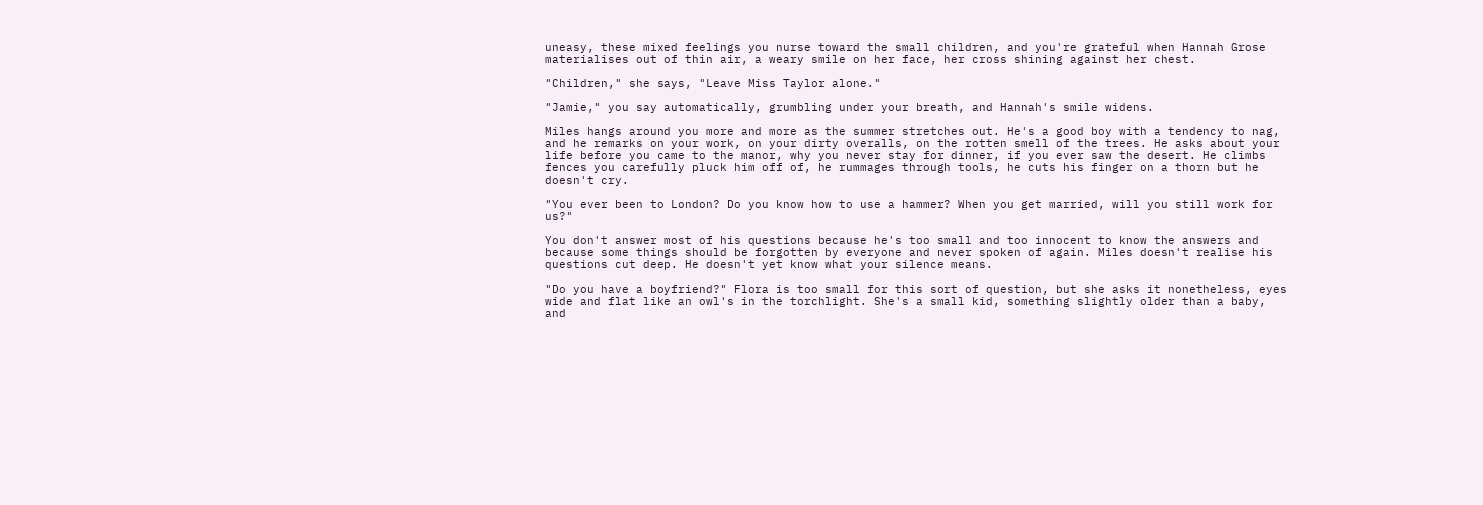uneasy, these mixed feelings you nurse toward the small children, and you're grateful when Hannah Grose materialises out of thin air, a weary smile on her face, her cross shining against her chest.

"Children," she says, "Leave Miss Taylor alone."

"Jamie," you say automatically, grumbling under your breath, and Hannah's smile widens.

Miles hangs around you more and more as the summer stretches out. He's a good boy with a tendency to nag, and he remarks on your work, on your dirty overalls, on the rotten smell of the trees. He asks about your life before you came to the manor, why you never stay for dinner, if you ever saw the desert. He climbs fences you carefully pluck him off of, he rummages through tools, he cuts his finger on a thorn but he doesn't cry.

"You ever been to London? Do you know how to use a hammer? When you get married, will you still work for us?"

You don't answer most of his questions because he's too small and too innocent to know the answers and because some things should be forgotten by everyone and never spoken of again. Miles doesn't realise his questions cut deep. He doesn't yet know what your silence means.

"Do you have a boyfriend?" Flora is too small for this sort of question, but she asks it nonetheless, eyes wide and flat like an owl's in the torchlight. She's a small kid, something slightly older than a baby, and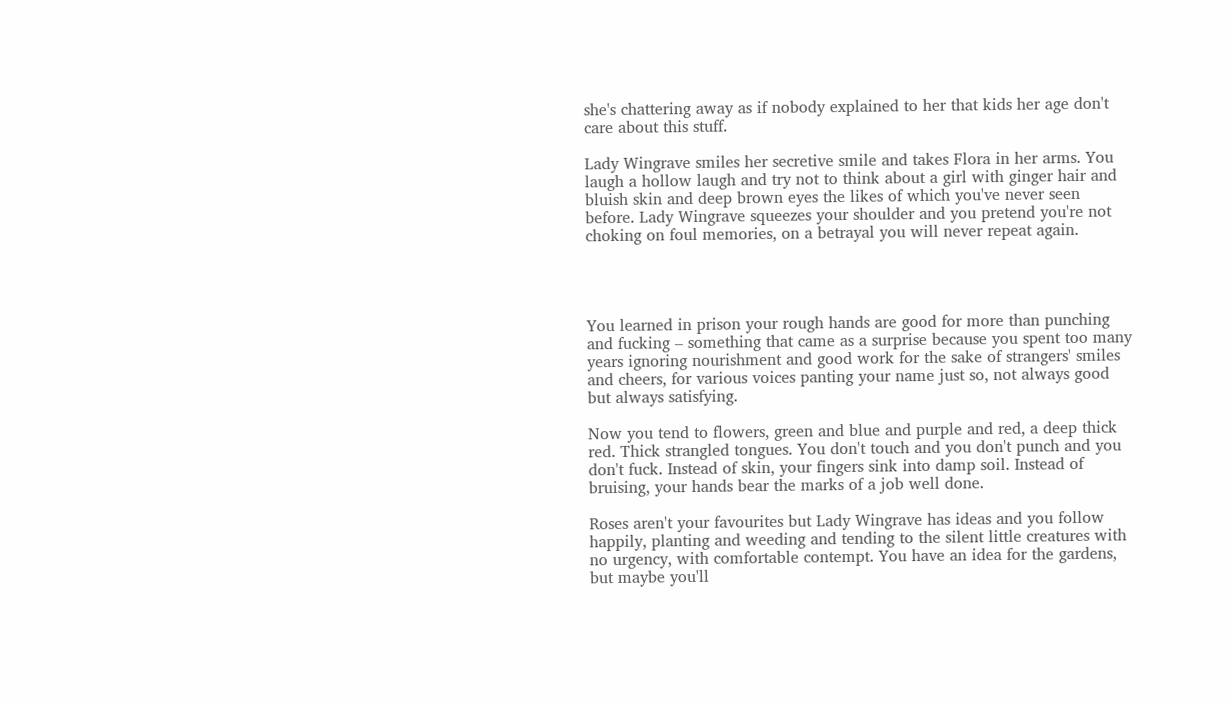she's chattering away as if nobody explained to her that kids her age don't care about this stuff.

Lady Wingrave smiles her secretive smile and takes Flora in her arms. You laugh a hollow laugh and try not to think about a girl with ginger hair and bluish skin and deep brown eyes the likes of which you've never seen before. Lady Wingrave squeezes your shoulder and you pretend you're not choking on foul memories, on a betrayal you will never repeat again.




You learned in prison your rough hands are good for more than punching and fucking – something that came as a surprise because you spent too many years ignoring nourishment and good work for the sake of strangers' smiles and cheers, for various voices panting your name just so, not always good but always satisfying.

Now you tend to flowers, green and blue and purple and red, a deep thick red. Thick strangled tongues. You don't touch and you don't punch and you don't fuck. Instead of skin, your fingers sink into damp soil. Instead of bruising, your hands bear the marks of a job well done.

Roses aren't your favourites but Lady Wingrave has ideas and you follow happily, planting and weeding and tending to the silent little creatures with no urgency, with comfortable contempt. You have an idea for the gardens, but maybe you'll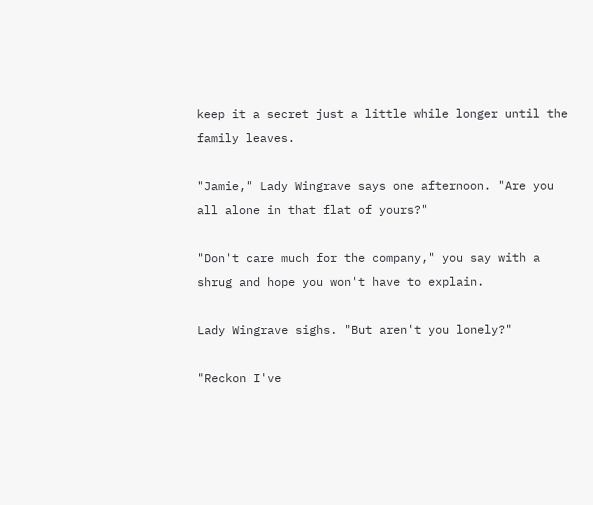keep it a secret just a little while longer until the family leaves.

"Jamie," Lady Wingrave says one afternoon. "Are you all alone in that flat of yours?"

"Don't care much for the company," you say with a shrug and hope you won't have to explain.

Lady Wingrave sighs. "But aren't you lonely?"

"Reckon I've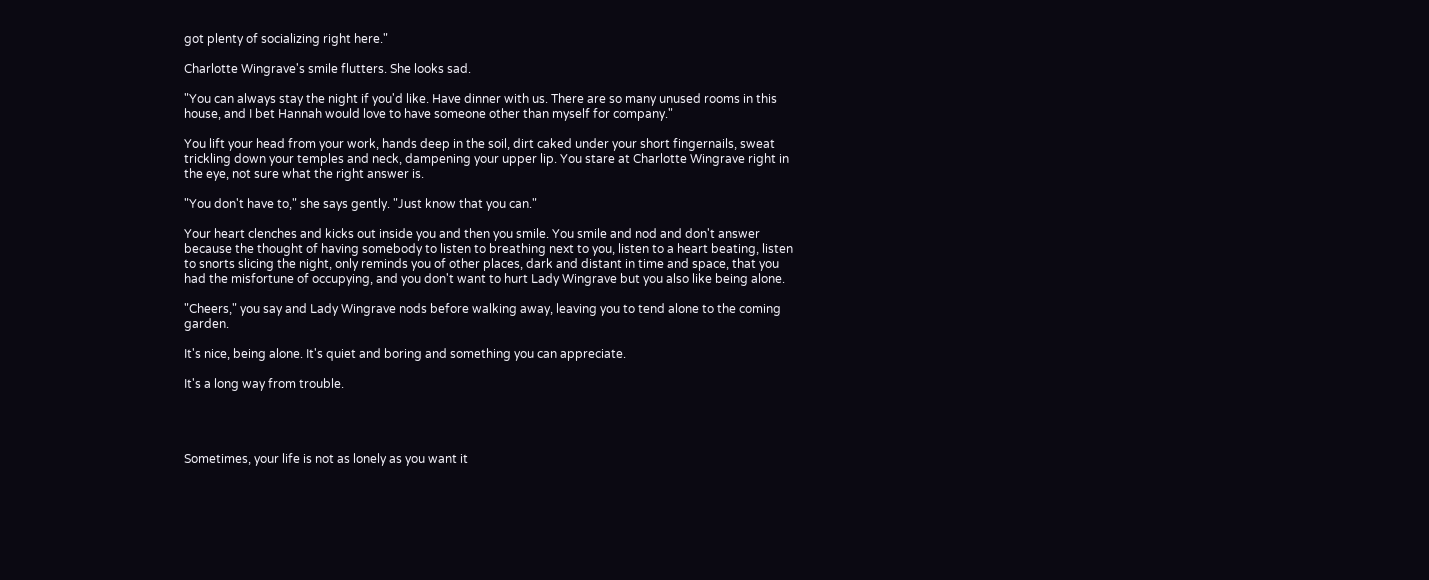got plenty of socializing right here."

Charlotte Wingrave's smile flutters. She looks sad.

"You can always stay the night if you'd like. Have dinner with us. There are so many unused rooms in this house, and I bet Hannah would love to have someone other than myself for company."

You lift your head from your work, hands deep in the soil, dirt caked under your short fingernails, sweat trickling down your temples and neck, dampening your upper lip. You stare at Charlotte Wingrave right in the eye, not sure what the right answer is.

"You don't have to," she says gently. "Just know that you can."

Your heart clenches and kicks out inside you and then you smile. You smile and nod and don't answer because the thought of having somebody to listen to breathing next to you, listen to a heart beating, listen to snorts slicing the night, only reminds you of other places, dark and distant in time and space, that you had the misfortune of occupying, and you don't want to hurt Lady Wingrave but you also like being alone.

"Cheers," you say and Lady Wingrave nods before walking away, leaving you to tend alone to the coming garden.

It's nice, being alone. It's quiet and boring and something you can appreciate.

It's a long way from trouble.




Sometimes, your life is not as lonely as you want it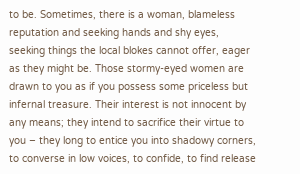to be. Sometimes, there is a woman, blameless reputation and seeking hands and shy eyes, seeking things the local blokes cannot offer, eager as they might be. Those stormy-eyed women are drawn to you as if you possess some priceless but infernal treasure. Their interest is not innocent by any means; they intend to sacrifice their virtue to you – they long to entice you into shadowy corners, to converse in low voices, to confide, to find release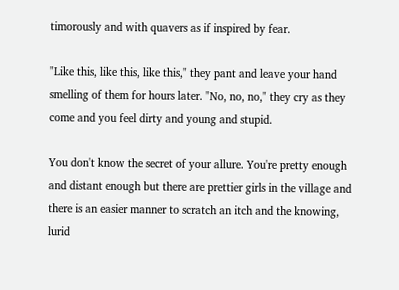timorously and with quavers as if inspired by fear.

"Like this, like this, like this," they pant and leave your hand smelling of them for hours later. "No, no, no," they cry as they come and you feel dirty and young and stupid.

You don't know the secret of your allure. You're pretty enough and distant enough but there are prettier girls in the village and there is an easier manner to scratch an itch and the knowing, lurid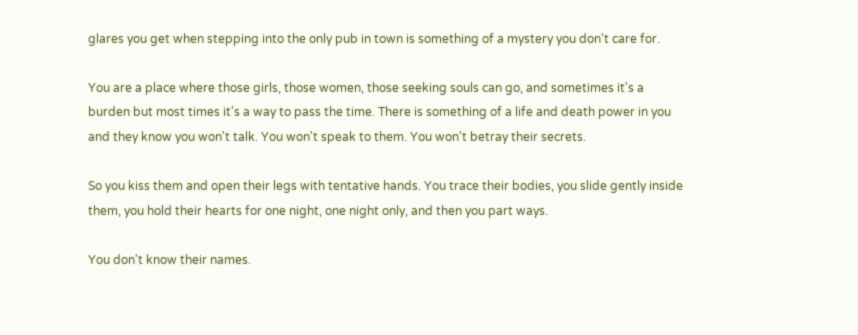glares you get when stepping into the only pub in town is something of a mystery you don't care for.

You are a place where those girls, those women, those seeking souls can go, and sometimes it's a burden but most times it's a way to pass the time. There is something of a life and death power in you and they know you won't talk. You won't speak to them. You won't betray their secrets.

So you kiss them and open their legs with tentative hands. You trace their bodies, you slide gently inside them, you hold their hearts for one night, one night only, and then you part ways.

You don't know their names.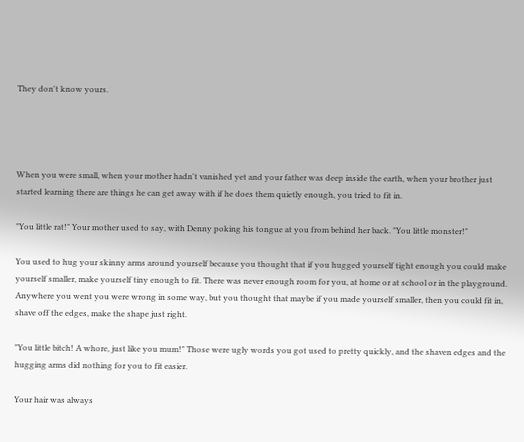They don't know yours.




When you were small, when your mother hadn't vanished yet and your father was deep inside the earth, when your brother just started learning there are things he can get away with if he does them quietly enough, you tried to fit in.

"You little rat!" Your mother used to say, with Denny poking his tongue at you from behind her back. "You little monster!"

You used to hug your skinny arms around yourself because you thought that if you hugged yourself tight enough you could make yourself smaller, make yourself tiny enough to fit. There was never enough room for you, at home or at school or in the playground. Anywhere you went you were wrong in some way, but you thought that maybe if you made yourself smaller, then you could fit in, shave off the edges, make the shape just right.

"You little bitch! A whore, just like you mum!" Those were ugly words you got used to pretty quickly, and the shaven edges and the hugging arms did nothing for you to fit easier.

Your hair was always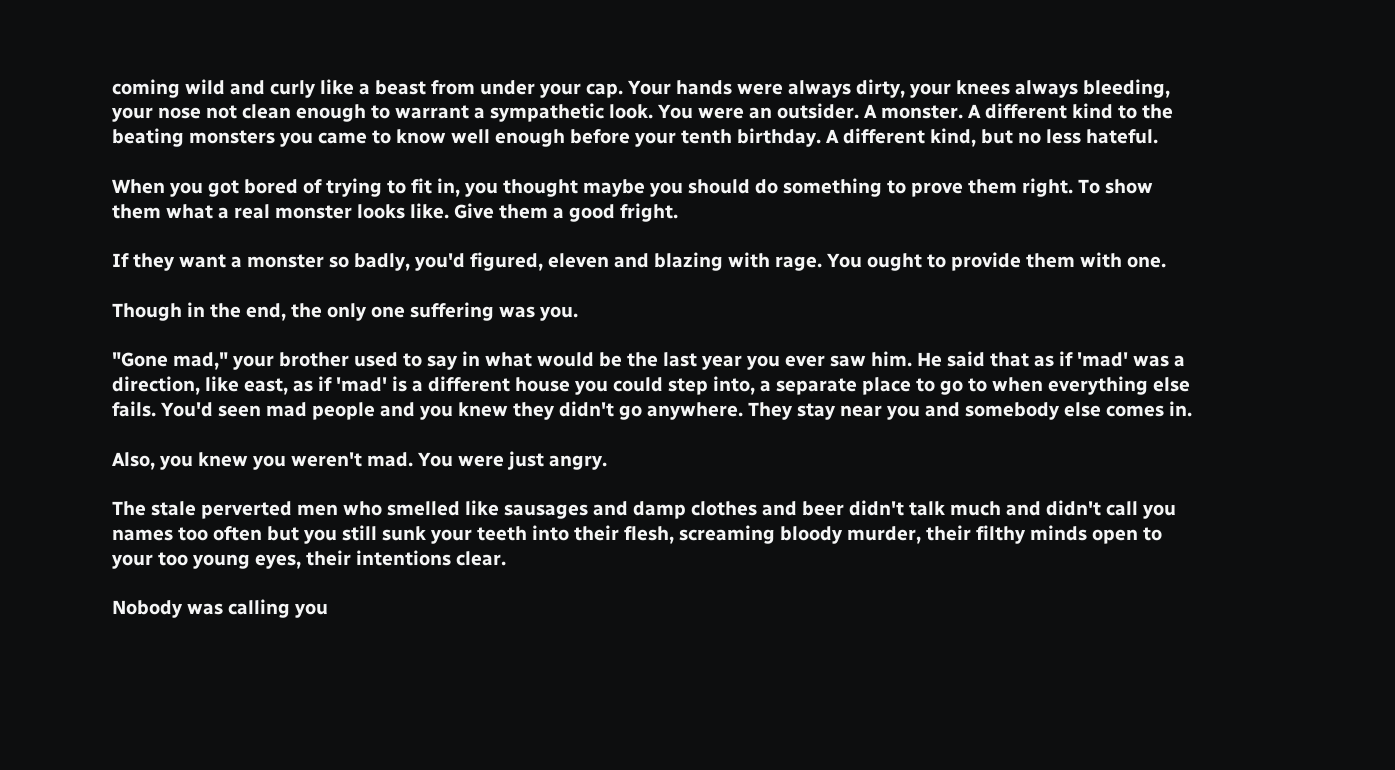coming wild and curly like a beast from under your cap. Your hands were always dirty, your knees always bleeding, your nose not clean enough to warrant a sympathetic look. You were an outsider. A monster. A different kind to the beating monsters you came to know well enough before your tenth birthday. A different kind, but no less hateful.

When you got bored of trying to fit in, you thought maybe you should do something to prove them right. To show them what a real monster looks like. Give them a good fright.

If they want a monster so badly, you'd figured, eleven and blazing with rage. You ought to provide them with one.

Though in the end, the only one suffering was you.

"Gone mad," your brother used to say in what would be the last year you ever saw him. He said that as if 'mad' was a direction, like east, as if 'mad' is a different house you could step into, a separate place to go to when everything else fails. You'd seen mad people and you knew they didn't go anywhere. They stay near you and somebody else comes in.

Also, you knew you weren't mad. You were just angry.

The stale perverted men who smelled like sausages and damp clothes and beer didn't talk much and didn't call you names too often but you still sunk your teeth into their flesh, screaming bloody murder, their filthy minds open to your too young eyes, their intentions clear.

Nobody was calling you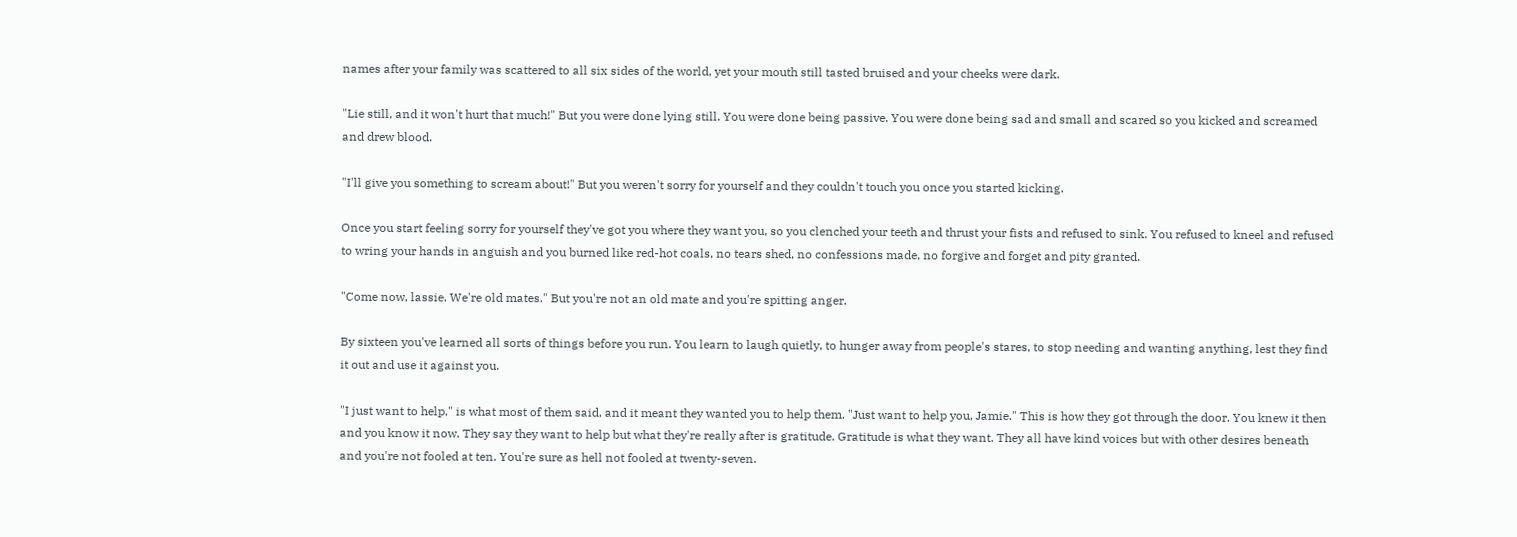names after your family was scattered to all six sides of the world, yet your mouth still tasted bruised and your cheeks were dark.

"Lie still, and it won't hurt that much!" But you were done lying still. You were done being passive. You were done being sad and small and scared so you kicked and screamed and drew blood.

"I'll give you something to scream about!" But you weren't sorry for yourself and they couldn't touch you once you started kicking.

Once you start feeling sorry for yourself they've got you where they want you, so you clenched your teeth and thrust your fists and refused to sink. You refused to kneel and refused to wring your hands in anguish and you burned like red-hot coals, no tears shed, no confessions made, no forgive and forget and pity granted.

"Come now, lassie. We're old mates." But you're not an old mate and you're spitting anger.

By sixteen you've learned all sorts of things before you run. You learn to laugh quietly, to hunger away from people's stares, to stop needing and wanting anything, lest they find it out and use it against you.

"I just want to help," is what most of them said, and it meant they wanted you to help them. "Just want to help you, Jamie." This is how they got through the door. You knew it then and you know it now. They say they want to help but what they're really after is gratitude. Gratitude is what they want. They all have kind voices but with other desires beneath and you're not fooled at ten. You're sure as hell not fooled at twenty-seven.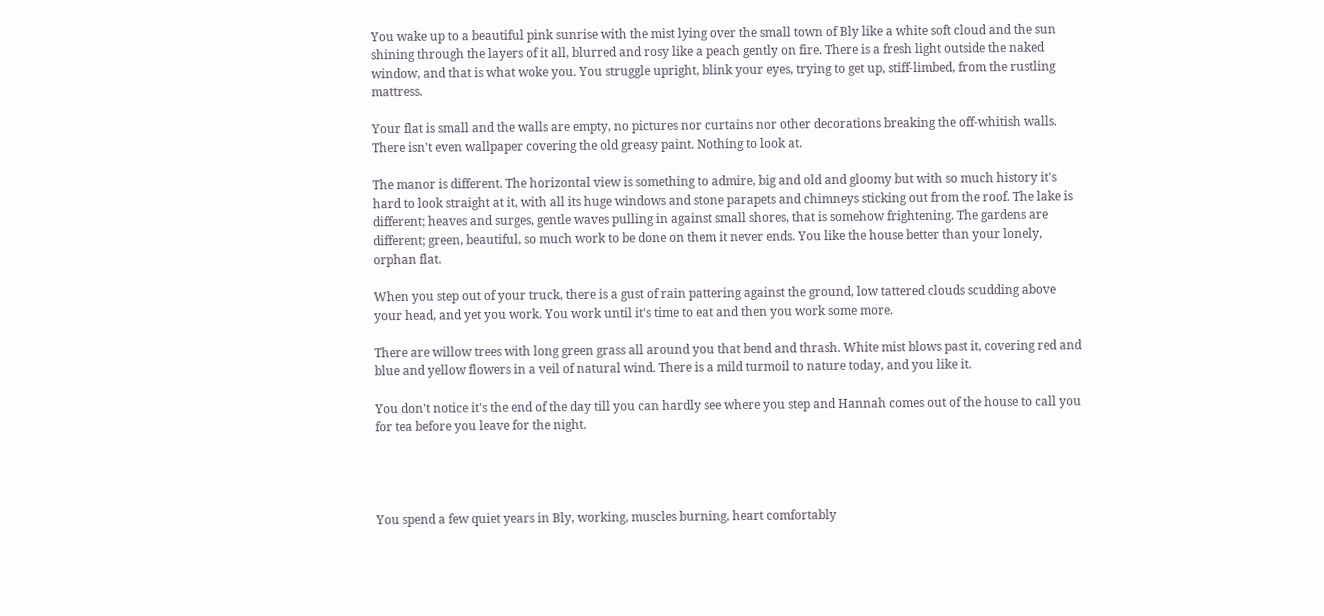You wake up to a beautiful pink sunrise with the mist lying over the small town of Bly like a white soft cloud and the sun shining through the layers of it all, blurred and rosy like a peach gently on fire. There is a fresh light outside the naked window, and that is what woke you. You struggle upright, blink your eyes, trying to get up, stiff-limbed, from the rustling mattress.

Your flat is small and the walls are empty, no pictures nor curtains nor other decorations breaking the off-whitish walls. There isn't even wallpaper covering the old greasy paint. Nothing to look at.

The manor is different. The horizontal view is something to admire, big and old and gloomy but with so much history it's hard to look straight at it, with all its huge windows and stone parapets and chimneys sticking out from the roof. The lake is different; heaves and surges, gentle waves pulling in against small shores, that is somehow frightening. The gardens are different; green, beautiful, so much work to be done on them it never ends. You like the house better than your lonely, orphan flat.

When you step out of your truck, there is a gust of rain pattering against the ground, low tattered clouds scudding above your head, and yet you work. You work until it's time to eat and then you work some more.

There are willow trees with long green grass all around you that bend and thrash. White mist blows past it, covering red and blue and yellow flowers in a veil of natural wind. There is a mild turmoil to nature today, and you like it.

You don't notice it's the end of the day till you can hardly see where you step and Hannah comes out of the house to call you for tea before you leave for the night.




You spend a few quiet years in Bly, working, muscles burning, heart comfortably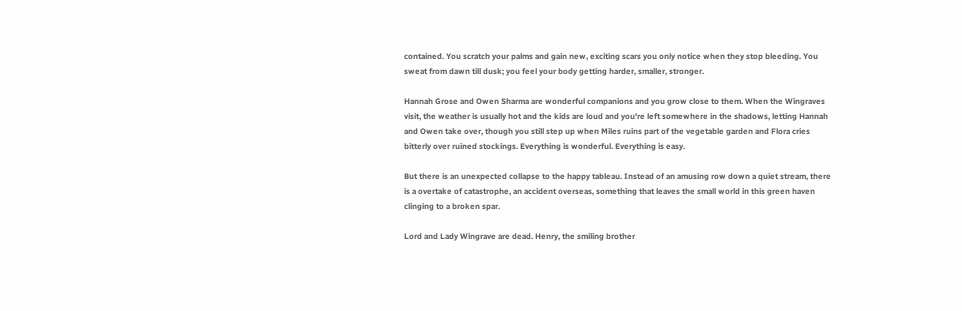contained. You scratch your palms and gain new, exciting scars you only notice when they stop bleeding. You sweat from dawn till dusk; you feel your body getting harder, smaller, stronger.

Hannah Grose and Owen Sharma are wonderful companions and you grow close to them. When the Wingraves visit, the weather is usually hot and the kids are loud and you're left somewhere in the shadows, letting Hannah and Owen take over, though you still step up when Miles ruins part of the vegetable garden and Flora cries bitterly over ruined stockings. Everything is wonderful. Everything is easy.

But there is an unexpected collapse to the happy tableau. Instead of an amusing row down a quiet stream, there is a overtake of catastrophe, an accident overseas, something that leaves the small world in this green haven clinging to a broken spar.

Lord and Lady Wingrave are dead. Henry, the smiling brother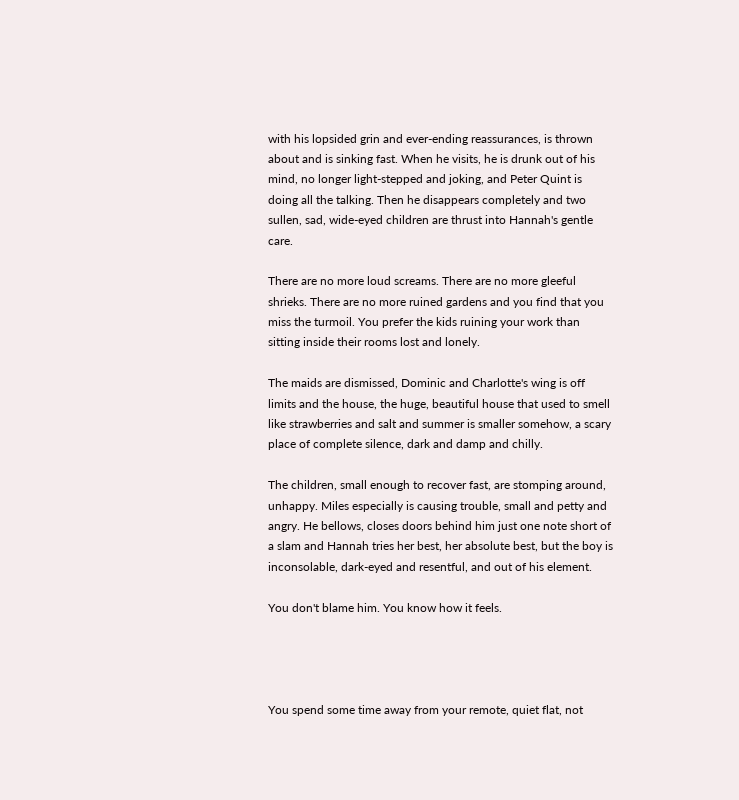with his lopsided grin and ever-ending reassurances, is thrown about and is sinking fast. When he visits, he is drunk out of his mind, no longer light-stepped and joking, and Peter Quint is doing all the talking. Then he disappears completely and two sullen, sad, wide-eyed children are thrust into Hannah's gentle care.

There are no more loud screams. There are no more gleeful shrieks. There are no more ruined gardens and you find that you miss the turmoil. You prefer the kids ruining your work than sitting inside their rooms lost and lonely.

The maids are dismissed, Dominic and Charlotte's wing is off limits and the house, the huge, beautiful house that used to smell like strawberries and salt and summer is smaller somehow, a scary place of complete silence, dark and damp and chilly.

The children, small enough to recover fast, are stomping around, unhappy. Miles especially is causing trouble, small and petty and angry. He bellows, closes doors behind him just one note short of a slam and Hannah tries her best, her absolute best, but the boy is inconsolable, dark-eyed and resentful, and out of his element.

You don't blame him. You know how it feels.




You spend some time away from your remote, quiet flat, not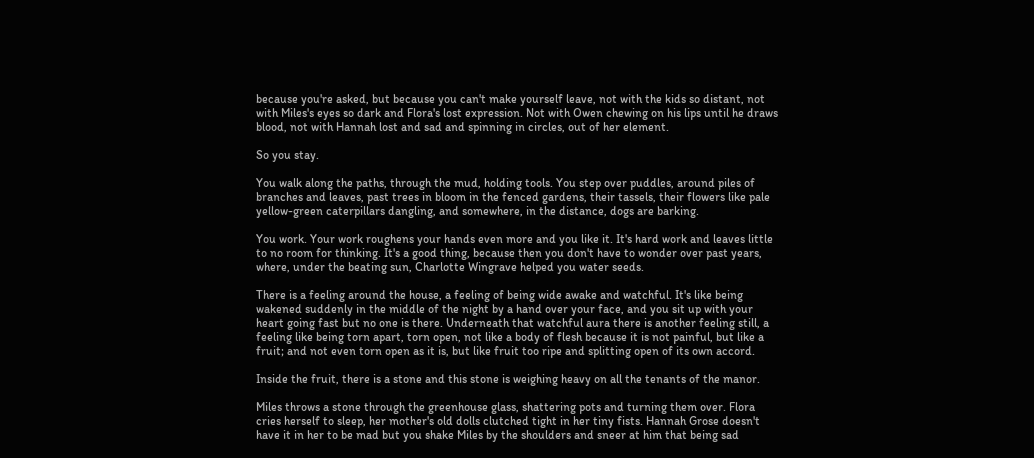because you're asked, but because you can't make yourself leave, not with the kids so distant, not with Miles's eyes so dark and Flora's lost expression. Not with Owen chewing on his lips until he draws blood, not with Hannah lost and sad and spinning in circles, out of her element.

So you stay.

You walk along the paths, through the mud, holding tools. You step over puddles, around piles of branches and leaves, past trees in bloom in the fenced gardens, their tassels, their flowers like pale yellow-green caterpillars dangling, and somewhere, in the distance, dogs are barking.

You work. Your work roughens your hands even more and you like it. It's hard work and leaves little to no room for thinking. It's a good thing, because then you don't have to wonder over past years, where, under the beating sun, Charlotte Wingrave helped you water seeds.

There is a feeling around the house, a feeling of being wide awake and watchful. It's like being wakened suddenly in the middle of the night by a hand over your face, and you sit up with your heart going fast but no one is there. Underneath that watchful aura there is another feeling still, a feeling like being torn apart, torn open, not like a body of flesh because it is not painful, but like a fruit; and not even torn open as it is, but like fruit too ripe and splitting open of its own accord.

Inside the fruit, there is a stone and this stone is weighing heavy on all the tenants of the manor.

Miles throws a stone through the greenhouse glass, shattering pots and turning them over. Flora cries herself to sleep, her mother's old dolls clutched tight in her tiny fists. Hannah Grose doesn't have it in her to be mad but you shake Miles by the shoulders and sneer at him that being sad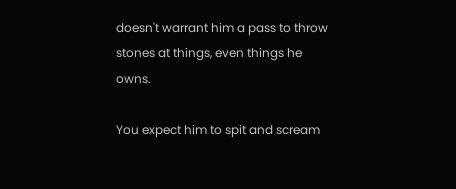doesn't warrant him a pass to throw stones at things, even things he owns.

You expect him to spit and scream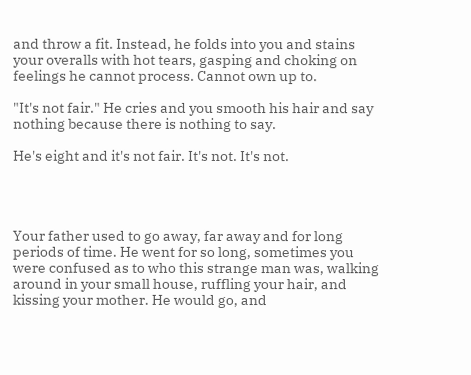and throw a fit. Instead, he folds into you and stains your overalls with hot tears, gasping and choking on feelings he cannot process. Cannot own up to.

"It's not fair." He cries and you smooth his hair and say nothing because there is nothing to say.

He's eight and it's not fair. It's not. It's not.




Your father used to go away, far away and for long periods of time. He went for so long, sometimes you were confused as to who this strange man was, walking around in your small house, ruffling your hair, and kissing your mother. He would go, and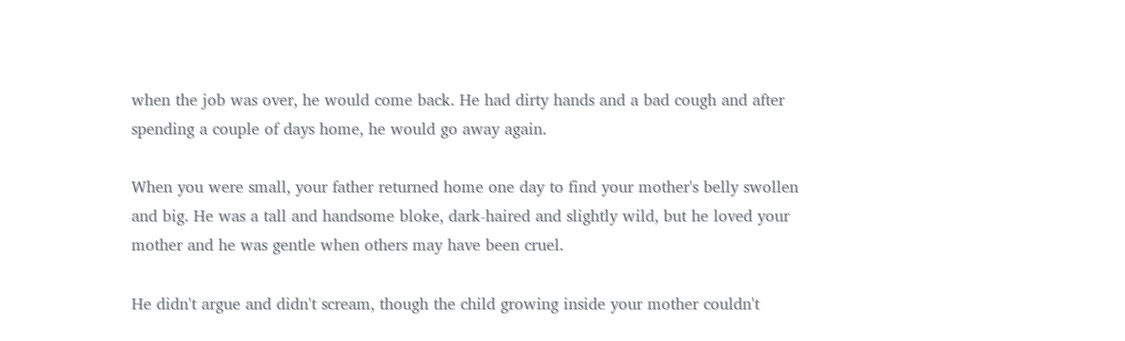when the job was over, he would come back. He had dirty hands and a bad cough and after spending a couple of days home, he would go away again.

When you were small, your father returned home one day to find your mother's belly swollen and big. He was a tall and handsome bloke, dark-haired and slightly wild, but he loved your mother and he was gentle when others may have been cruel.

He didn't argue and didn't scream, though the child growing inside your mother couldn't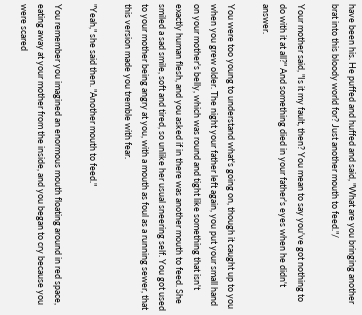have been his. He puffed and huffed and said, "What are you bringing another brat into this bloody world for? Just another mouth to feed."/

Your mother said, "Is it my fault, then? You mean to say you've got nothing to do with it at all?" And something died in your father's eyes when he didn't answer.

You were too young to understand what's going on, though it caught up to you when you grew older. The night your father left again, you put your small hand on your mother's belly, which was round and tight like something that isn't exactly human flesh, and you asked if in there was another mouth to feed. She smiled a sad smile, soft and tired, so unlike her usual sneering self. You got used to your mother being angry at you, with a mouth as foul as a running sewer, that this version made you tremble with fear.

"Yeah," she said then. "Another mouth to feed."

You remember you imagined an enormous mouth floating around in red space, eating away at your mother from the inside, and you began to cry because you were scared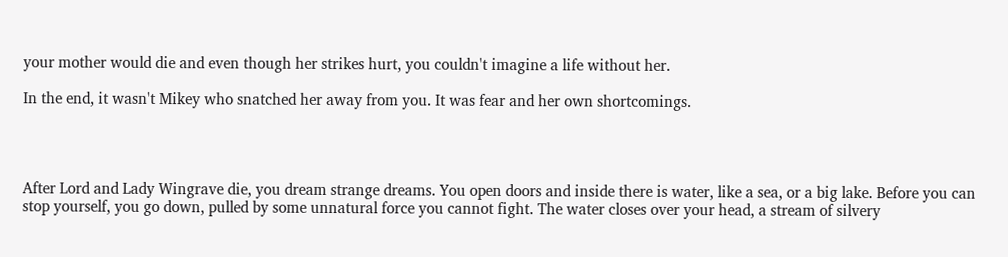your mother would die and even though her strikes hurt, you couldn't imagine a life without her.

In the end, it wasn't Mikey who snatched her away from you. It was fear and her own shortcomings.




After Lord and Lady Wingrave die, you dream strange dreams. You open doors and inside there is water, like a sea, or a big lake. Before you can stop yourself, you go down, pulled by some unnatural force you cannot fight. The water closes over your head, a stream of silvery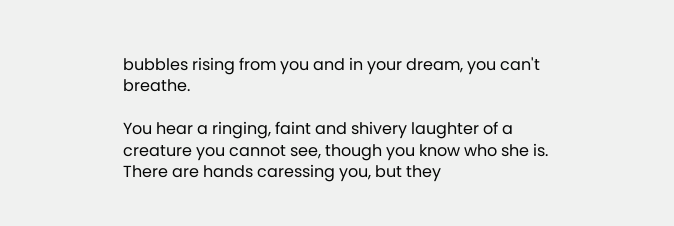bubbles rising from you and in your dream, you can't breathe.

You hear a ringing, faint and shivery laughter of a creature you cannot see, though you know who she is. There are hands caressing you, but they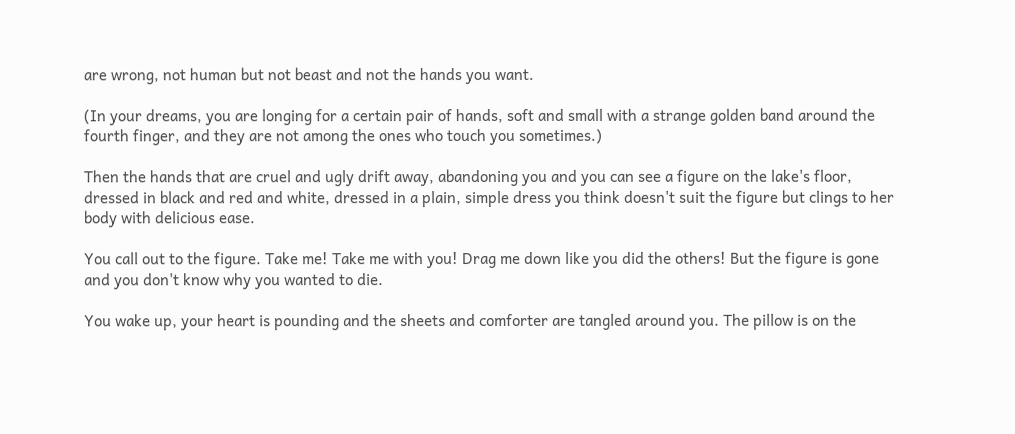are wrong, not human but not beast and not the hands you want.

(In your dreams, you are longing for a certain pair of hands, soft and small with a strange golden band around the fourth finger, and they are not among the ones who touch you sometimes.)

Then the hands that are cruel and ugly drift away, abandoning you and you can see a figure on the lake's floor, dressed in black and red and white, dressed in a plain, simple dress you think doesn't suit the figure but clings to her body with delicious ease.

You call out to the figure. Take me! Take me with you! Drag me down like you did the others! But the figure is gone and you don't know why you wanted to die.

You wake up, your heart is pounding and the sheets and comforter are tangled around you. The pillow is on the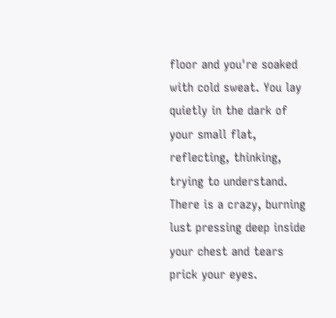floor and you're soaked with cold sweat. You lay quietly in the dark of your small flat, reflecting, thinking, trying to understand. There is a crazy, burning lust pressing deep inside your chest and tears prick your eyes.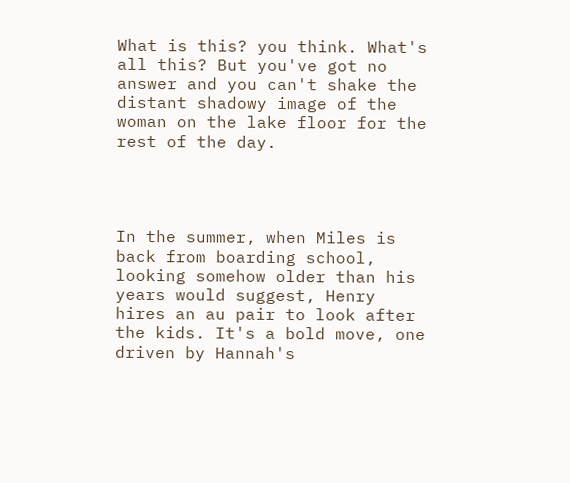What is this? you think. What's all this? But you've got no answer and you can't shake the distant shadowy image of the woman on the lake floor for the rest of the day.




In the summer, when Miles is back from boarding school, looking somehow older than his years would suggest, Henry hires an au pair to look after the kids. It's a bold move, one driven by Hannah's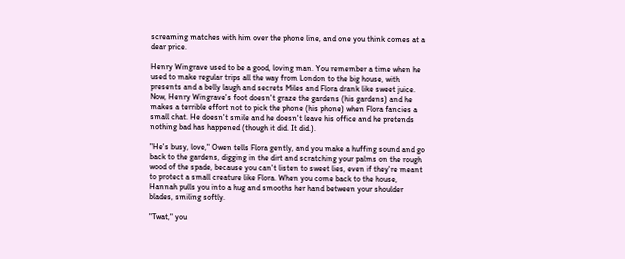screaming matches with him over the phone line, and one you think comes at a dear price.

Henry Wingrave used to be a good, loving man. You remember a time when he used to make regular trips all the way from London to the big house, with presents and a belly laugh and secrets Miles and Flora drank like sweet juice. Now, Henry Wingrave's foot doesn't graze the gardens (his gardens) and he makes a terrible effort not to pick the phone (his phone) when Flora fancies a small chat. He doesn't smile and he doesn't leave his office and he pretends nothing bad has happened (though it did. It did.).

"He's busy, love," Owen tells Flora gently, and you make a huffing sound and go back to the gardens, digging in the dirt and scratching your palms on the rough wood of the spade, because you can't listen to sweet lies, even if they're meant to protect a small creature like Flora. When you come back to the house, Hannah pulls you into a hug and smooths her hand between your shoulder blades, smiling softly.

"Twat," you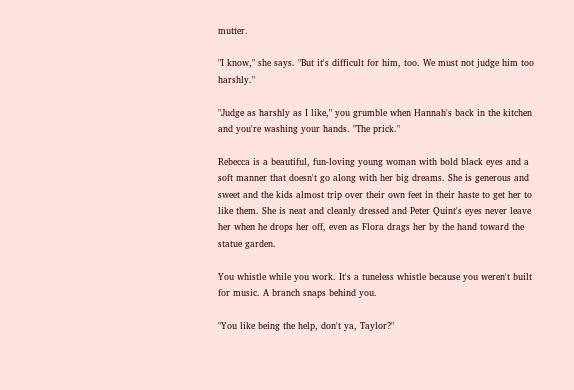mutter.

"I know," she says. "But it's difficult for him, too. We must not judge him too harshly."

"Judge as harshly as I like," you grumble when Hannah's back in the kitchen and you're washing your hands. "The prick."

Rebecca is a beautiful, fun-loving young woman with bold black eyes and a soft manner that doesn't go along with her big dreams. She is generous and sweet and the kids almost trip over their own feet in their haste to get her to like them. She is neat and cleanly dressed and Peter Quint's eyes never leave her when he drops her off, even as Flora drags her by the hand toward the statue garden.

You whistle while you work. It's a tuneless whistle because you weren't built for music. A branch snaps behind you.

"You like being the help, don't ya, Taylor?"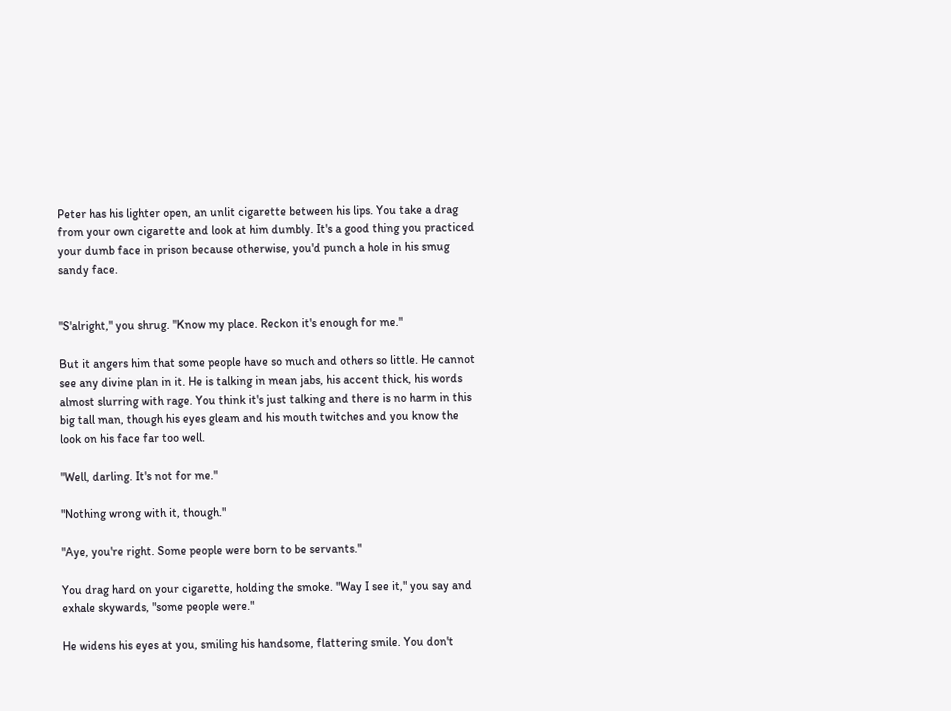Peter has his lighter open, an unlit cigarette between his lips. You take a drag from your own cigarette and look at him dumbly. It's a good thing you practiced your dumb face in prison because otherwise, you'd punch a hole in his smug sandy face.


"S'alright," you shrug. "Know my place. Reckon it's enough for me."

But it angers him that some people have so much and others so little. He cannot see any divine plan in it. He is talking in mean jabs, his accent thick, his words almost slurring with rage. You think it's just talking and there is no harm in this big tall man, though his eyes gleam and his mouth twitches and you know the look on his face far too well.

"Well, darling. It's not for me."

"Nothing wrong with it, though."

"Aye, you're right. Some people were born to be servants."

You drag hard on your cigarette, holding the smoke. "Way I see it," you say and exhale skywards, "some people were."

He widens his eyes at you, smiling his handsome, flattering smile. You don't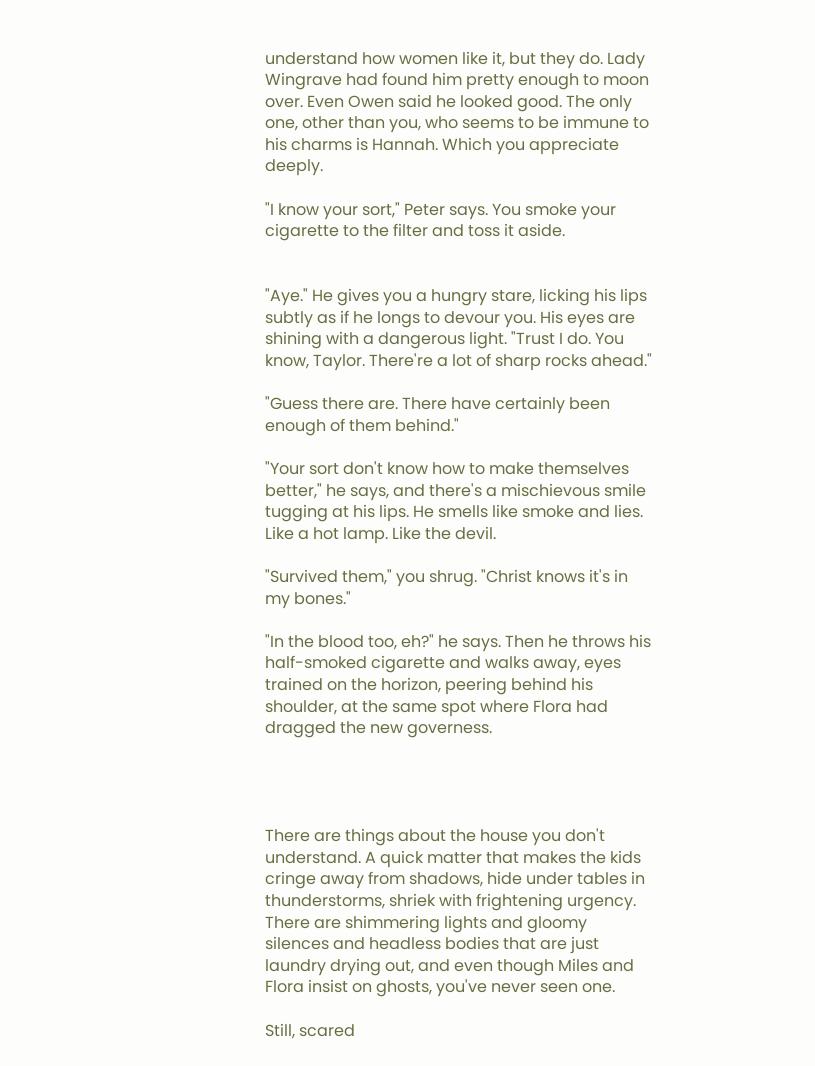understand how women like it, but they do. Lady Wingrave had found him pretty enough to moon over. Even Owen said he looked good. The only one, other than you, who seems to be immune to his charms is Hannah. Which you appreciate deeply.

"I know your sort," Peter says. You smoke your cigarette to the filter and toss it aside.


"Aye." He gives you a hungry stare, licking his lips subtly as if he longs to devour you. His eyes are shining with a dangerous light. "Trust I do. You know, Taylor. There're a lot of sharp rocks ahead."

"Guess there are. There have certainly been enough of them behind."

"Your sort don't know how to make themselves better," he says, and there's a mischievous smile tugging at his lips. He smells like smoke and lies. Like a hot lamp. Like the devil.

"Survived them," you shrug. "Christ knows it's in my bones."

"In the blood too, eh?" he says. Then he throws his half-smoked cigarette and walks away, eyes trained on the horizon, peering behind his shoulder, at the same spot where Flora had dragged the new governess.




There are things about the house you don't understand. A quick matter that makes the kids cringe away from shadows, hide under tables in thunderstorms, shriek with frightening urgency. There are shimmering lights and gloomy silences and headless bodies that are just laundry drying out, and even though Miles and Flora insist on ghosts, you've never seen one.

Still, scared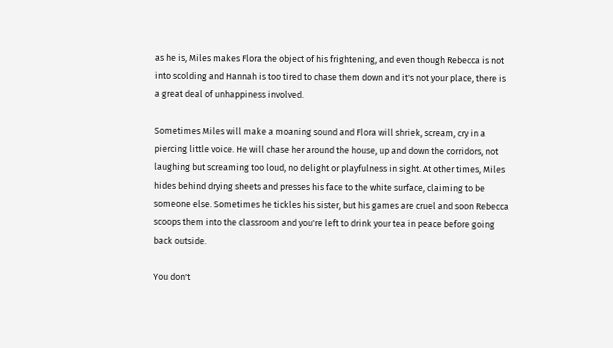as he is, Miles makes Flora the object of his frightening, and even though Rebecca is not into scolding and Hannah is too tired to chase them down and it's not your place, there is a great deal of unhappiness involved.

Sometimes Miles will make a moaning sound and Flora will shriek, scream, cry in a piercing little voice. He will chase her around the house, up and down the corridors, not laughing but screaming too loud, no delight or playfulness in sight. At other times, Miles hides behind drying sheets and presses his face to the white surface, claiming to be someone else. Sometimes he tickles his sister, but his games are cruel and soon Rebecca scoops them into the classroom and you're left to drink your tea in peace before going back outside.

You don't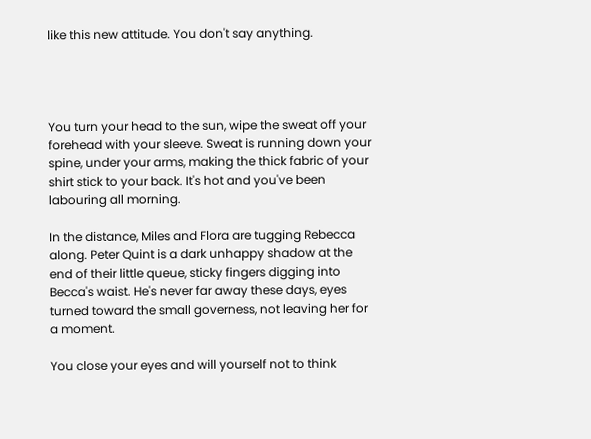like this new attitude. You don't say anything.




You turn your head to the sun, wipe the sweat off your forehead with your sleeve. Sweat is running down your spine, under your arms, making the thick fabric of your shirt stick to your back. It's hot and you've been labouring all morning.

In the distance, Miles and Flora are tugging Rebecca along. Peter Quint is a dark unhappy shadow at the end of their little queue, sticky fingers digging into Becca's waist. He's never far away these days, eyes turned toward the small governess, not leaving her for a moment.

You close your eyes and will yourself not to think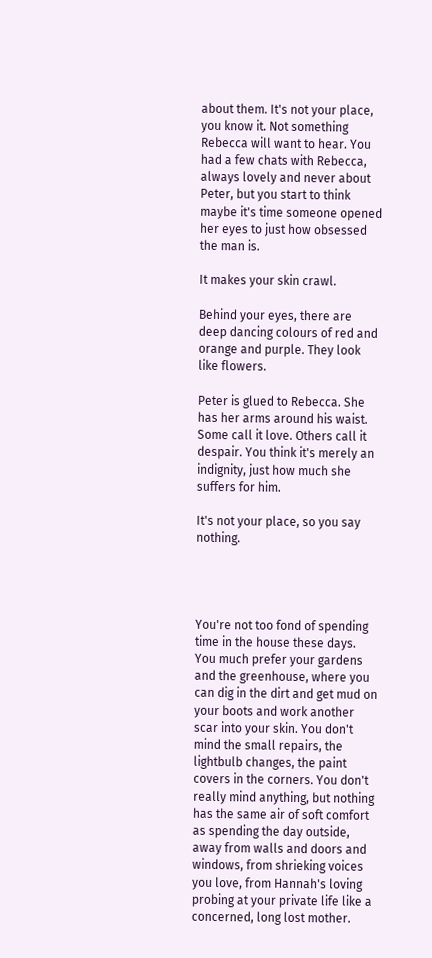about them. It's not your place, you know it. Not something Rebecca will want to hear. You had a few chats with Rebecca, always lovely and never about Peter, but you start to think maybe it's time someone opened her eyes to just how obsessed the man is.

It makes your skin crawl.

Behind your eyes, there are deep dancing colours of red and orange and purple. They look like flowers.

Peter is glued to Rebecca. She has her arms around his waist. Some call it love. Others call it despair. You think it's merely an indignity, just how much she suffers for him.

It's not your place, so you say nothing.




You're not too fond of spending time in the house these days. You much prefer your gardens and the greenhouse, where you can dig in the dirt and get mud on your boots and work another scar into your skin. You don't mind the small repairs, the lightbulb changes, the paint covers in the corners. You don't really mind anything, but nothing has the same air of soft comfort as spending the day outside, away from walls and doors and windows, from shrieking voices you love, from Hannah's loving probing at your private life like a concerned, long lost mother.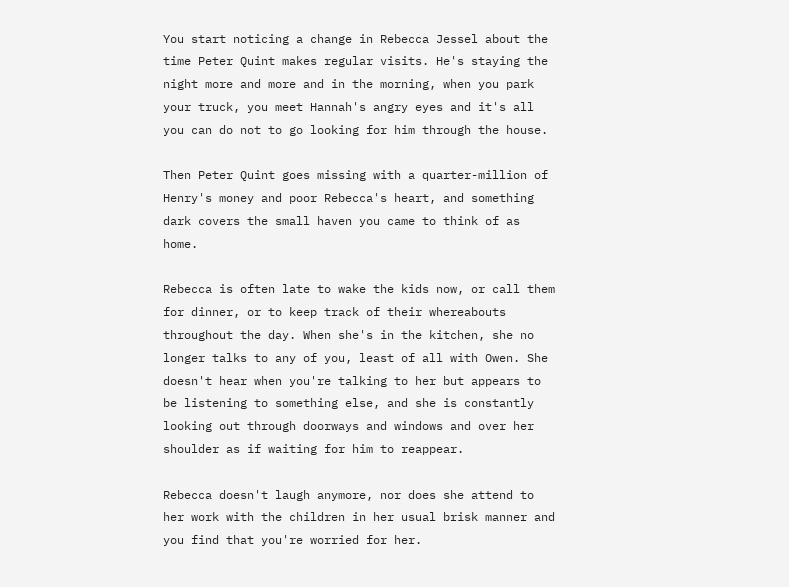You start noticing a change in Rebecca Jessel about the time Peter Quint makes regular visits. He's staying the night more and more and in the morning, when you park your truck, you meet Hannah's angry eyes and it's all you can do not to go looking for him through the house.

Then Peter Quint goes missing with a quarter-million of Henry's money and poor Rebecca's heart, and something dark covers the small haven you came to think of as home.

Rebecca is often late to wake the kids now, or call them for dinner, or to keep track of their whereabouts throughout the day. When she's in the kitchen, she no longer talks to any of you, least of all with Owen. She doesn't hear when you're talking to her but appears to be listening to something else, and she is constantly looking out through doorways and windows and over her shoulder as if waiting for him to reappear.

Rebecca doesn't laugh anymore, nor does she attend to her work with the children in her usual brisk manner and you find that you're worried for her.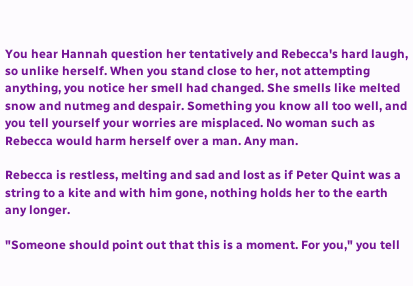You hear Hannah question her tentatively and Rebecca's hard laugh, so unlike herself. When you stand close to her, not attempting anything, you notice her smell had changed. She smells like melted snow and nutmeg and despair. Something you know all too well, and you tell yourself your worries are misplaced. No woman such as Rebecca would harm herself over a man. Any man.

Rebecca is restless, melting and sad and lost as if Peter Quint was a string to a kite and with him gone, nothing holds her to the earth any longer.

"Someone should point out that this is a moment. For you," you tell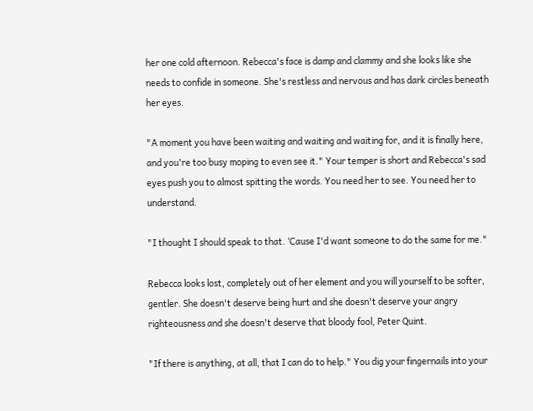her one cold afternoon. Rebecca's face is damp and clammy and she looks like she needs to confide in someone. She's restless and nervous and has dark circles beneath her eyes.

"A moment you have been waiting and waiting and waiting for, and it is finally here, and you're too busy moping to even see it." Your temper is short and Rebecca's sad eyes push you to almost spitting the words. You need her to see. You need her to understand.

"I thought I should speak to that. ‘Cause I'd want someone to do the same for me."

Rebecca looks lost, completely out of her element and you will yourself to be softer, gentler. She doesn't deserve being hurt and she doesn't deserve your angry righteousness and she doesn't deserve that bloody fool, Peter Quint.

"If there is anything, at all, that I can do to help." You dig your fingernails into your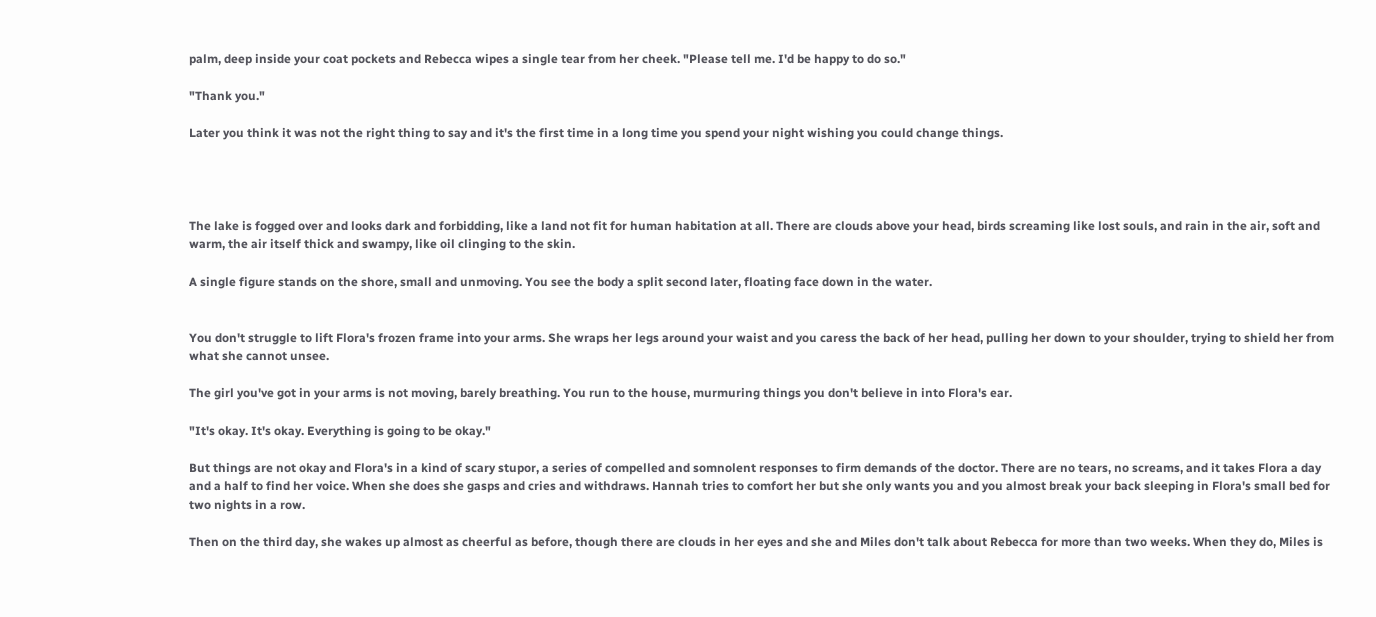palm, deep inside your coat pockets and Rebecca wipes a single tear from her cheek. "Please tell me. I'd be happy to do so."

"Thank you."

Later you think it was not the right thing to say and it's the first time in a long time you spend your night wishing you could change things.




The lake is fogged over and looks dark and forbidding, like a land not fit for human habitation at all. There are clouds above your head, birds screaming like lost souls, and rain in the air, soft and warm, the air itself thick and swampy, like oil clinging to the skin.

A single figure stands on the shore, small and unmoving. You see the body a split second later, floating face down in the water.


You don't struggle to lift Flora's frozen frame into your arms. She wraps her legs around your waist and you caress the back of her head, pulling her down to your shoulder, trying to shield her from what she cannot unsee.

The girl you've got in your arms is not moving, barely breathing. You run to the house, murmuring things you don't believe in into Flora's ear.

"It's okay. It's okay. Everything is going to be okay."

But things are not okay and Flora's in a kind of scary stupor, a series of compelled and somnolent responses to firm demands of the doctor. There are no tears, no screams, and it takes Flora a day and a half to find her voice. When she does she gasps and cries and withdraws. Hannah tries to comfort her but she only wants you and you almost break your back sleeping in Flora's small bed for two nights in a row.

Then on the third day, she wakes up almost as cheerful as before, though there are clouds in her eyes and she and Miles don't talk about Rebecca for more than two weeks. When they do, Miles is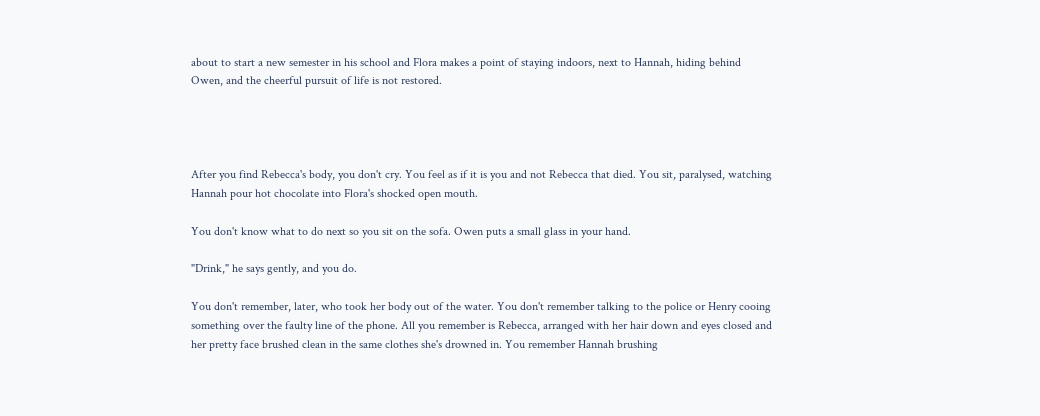about to start a new semester in his school and Flora makes a point of staying indoors, next to Hannah, hiding behind Owen, and the cheerful pursuit of life is not restored.




After you find Rebecca's body, you don't cry. You feel as if it is you and not Rebecca that died. You sit, paralysed, watching Hannah pour hot chocolate into Flora's shocked open mouth.

You don't know what to do next so you sit on the sofa. Owen puts a small glass in your hand.

"Drink," he says gently, and you do.

You don't remember, later, who took her body out of the water. You don't remember talking to the police or Henry cooing something over the faulty line of the phone. All you remember is Rebecca, arranged with her hair down and eyes closed and her pretty face brushed clean in the same clothes she's drowned in. You remember Hannah brushing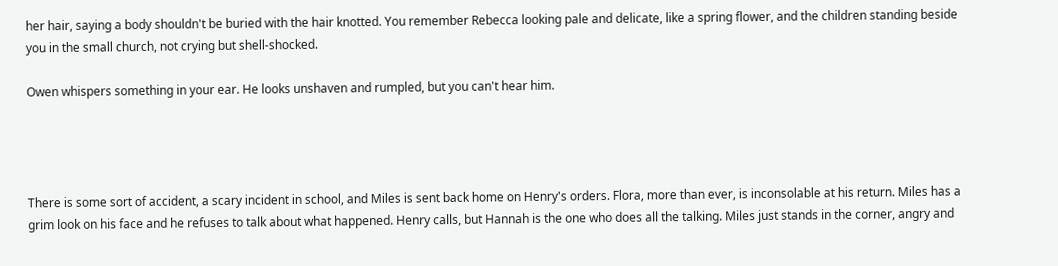her hair, saying a body shouldn't be buried with the hair knotted. You remember Rebecca looking pale and delicate, like a spring flower, and the children standing beside you in the small church, not crying but shell-shocked.

Owen whispers something in your ear. He looks unshaven and rumpled, but you can't hear him.




There is some sort of accident, a scary incident in school, and Miles is sent back home on Henry's orders. Flora, more than ever, is inconsolable at his return. Miles has a grim look on his face and he refuses to talk about what happened. Henry calls, but Hannah is the one who does all the talking. Miles just stands in the corner, angry and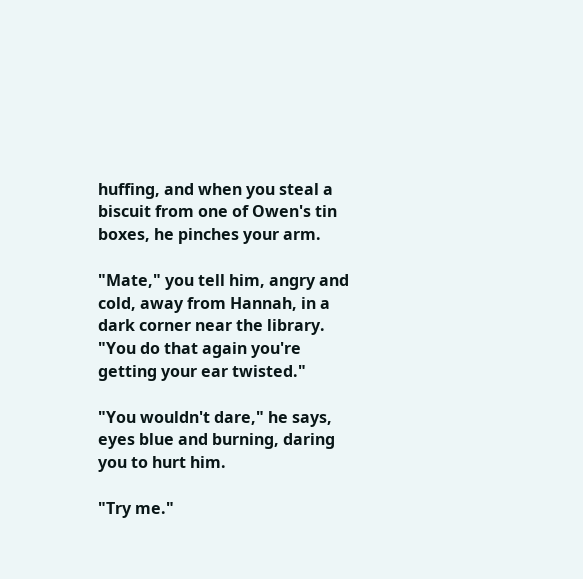huffing, and when you steal a biscuit from one of Owen's tin boxes, he pinches your arm.

"Mate," you tell him, angry and cold, away from Hannah, in a dark corner near the library. "You do that again you're getting your ear twisted."

"You wouldn't dare," he says, eyes blue and burning, daring you to hurt him.

"Try me."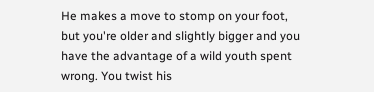He makes a move to stomp on your foot, but you're older and slightly bigger and you have the advantage of a wild youth spent wrong. You twist his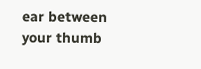ear between your thumb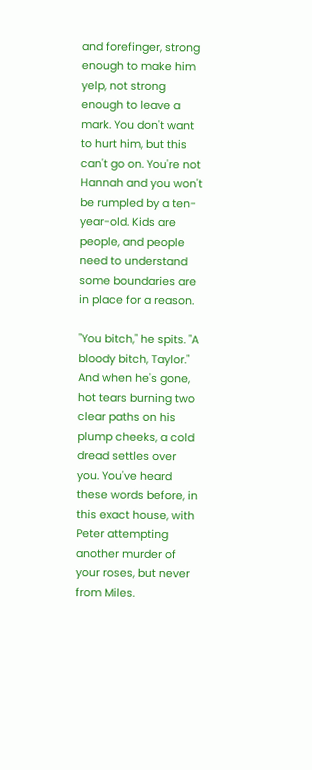and forefinger, strong enough to make him yelp, not strong enough to leave a mark. You don't want to hurt him, but this can't go on. You're not Hannah and you won't be rumpled by a ten-year-old. Kids are people, and people need to understand some boundaries are in place for a reason.

"You bitch," he spits. "A bloody bitch, Taylor." And when he's gone, hot tears burning two clear paths on his plump cheeks, a cold dread settles over you. You've heard these words before, in this exact house, with Peter attempting another murder of your roses, but never from Miles.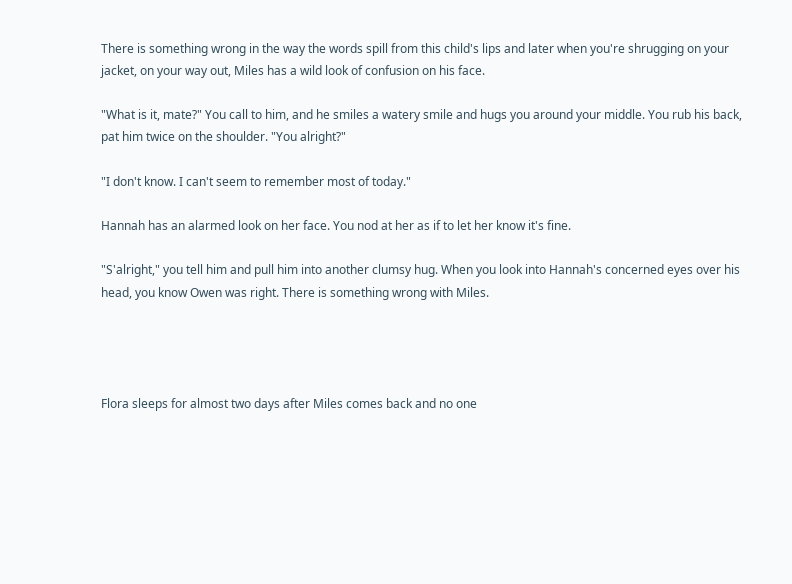There is something wrong in the way the words spill from this child's lips and later when you're shrugging on your jacket, on your way out, Miles has a wild look of confusion on his face.

"What is it, mate?" You call to him, and he smiles a watery smile and hugs you around your middle. You rub his back, pat him twice on the shoulder. "You alright?"

"I don't know. I can't seem to remember most of today."

Hannah has an alarmed look on her face. You nod at her as if to let her know it's fine.

"S'alright," you tell him and pull him into another clumsy hug. When you look into Hannah's concerned eyes over his head, you know Owen was right. There is something wrong with Miles.




Flora sleeps for almost two days after Miles comes back and no one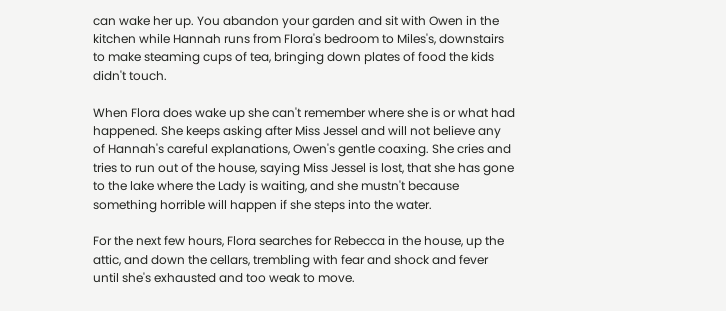can wake her up. You abandon your garden and sit with Owen in the kitchen while Hannah runs from Flora's bedroom to Miles's, downstairs to make steaming cups of tea, bringing down plates of food the kids didn't touch.

When Flora does wake up she can't remember where she is or what had happened. She keeps asking after Miss Jessel and will not believe any of Hannah's careful explanations, Owen's gentle coaxing. She cries and tries to run out of the house, saying Miss Jessel is lost, that she has gone to the lake where the Lady is waiting, and she mustn't because something horrible will happen if she steps into the water.

For the next few hours, Flora searches for Rebecca in the house, up the attic, and down the cellars, trembling with fear and shock and fever until she's exhausted and too weak to move.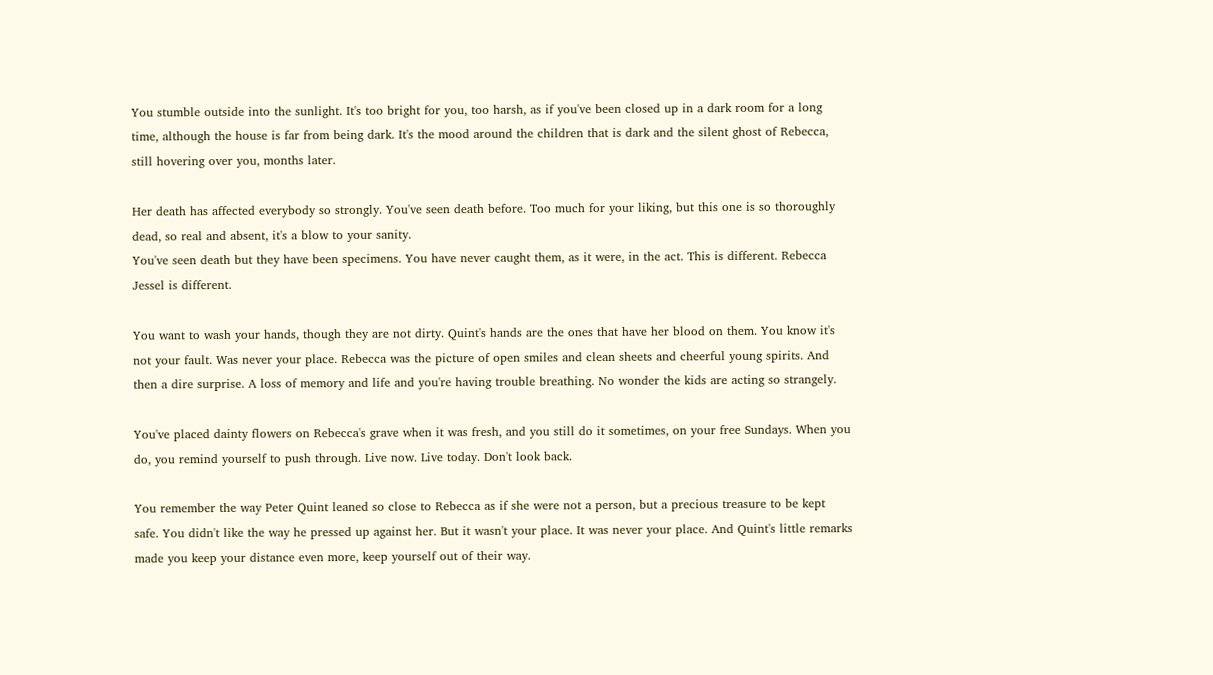You stumble outside into the sunlight. It's too bright for you, too harsh, as if you've been closed up in a dark room for a long time, although the house is far from being dark. It's the mood around the children that is dark and the silent ghost of Rebecca, still hovering over you, months later.

Her death has affected everybody so strongly. You've seen death before. Too much for your liking, but this one is so thoroughly dead, so real and absent, it's a blow to your sanity.
You've seen death but they have been specimens. You have never caught them, as it were, in the act. This is different. Rebecca Jessel is different.

You want to wash your hands, though they are not dirty. Quint's hands are the ones that have her blood on them. You know it's not your fault. Was never your place. Rebecca was the picture of open smiles and clean sheets and cheerful young spirits. And then a dire surprise. A loss of memory and life and you're having trouble breathing. No wonder the kids are acting so strangely.

You've placed dainty flowers on Rebecca's grave when it was fresh, and you still do it sometimes, on your free Sundays. When you do, you remind yourself to push through. Live now. Live today. Don't look back.

You remember the way Peter Quint leaned so close to Rebecca as if she were not a person, but a precious treasure to be kept safe. You didn't like the way he pressed up against her. But it wasn't your place. It was never your place. And Quint's little remarks made you keep your distance even more, keep yourself out of their way.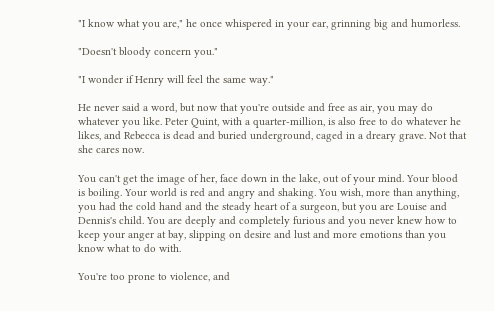"I know what you are," he once whispered in your ear, grinning big and humorless.

"Doesn't bloody concern you."

"I wonder if Henry will feel the same way."

He never said a word, but now that you're outside and free as air, you may do whatever you like. Peter Quint, with a quarter-million, is also free to do whatever he likes, and Rebecca is dead and buried underground, caged in a dreary grave. Not that she cares now.

You can't get the image of her, face down in the lake, out of your mind. Your blood is boiling. Your world is red and angry and shaking. You wish, more than anything, you had the cold hand and the steady heart of a surgeon, but you are Louise and Dennis's child. You are deeply and completely furious and you never knew how to keep your anger at bay, slipping on desire and lust and more emotions than you know what to do with.

You're too prone to violence, and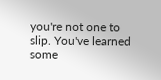you're not one to slip. You've learned some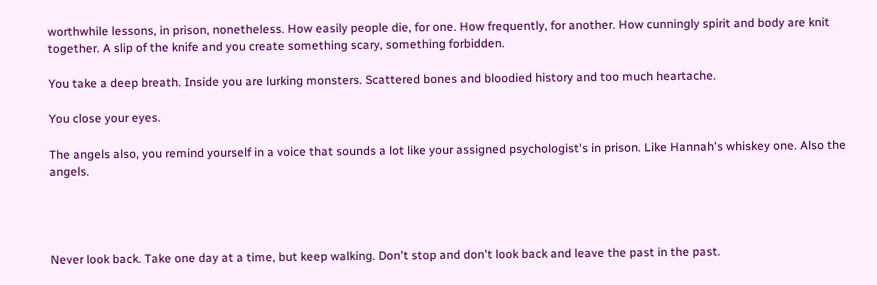worthwhile lessons, in prison, nonetheless. How easily people die, for one. How frequently, for another. How cunningly spirit and body are knit together. A slip of the knife and you create something scary, something forbidden.

You take a deep breath. Inside you are lurking monsters. Scattered bones and bloodied history and too much heartache.

You close your eyes.

The angels also, you remind yourself in a voice that sounds a lot like your assigned psychologist's in prison. Like Hannah's whiskey one. Also the angels.




Never look back. Take one day at a time, but keep walking. Don't stop and don't look back and leave the past in the past.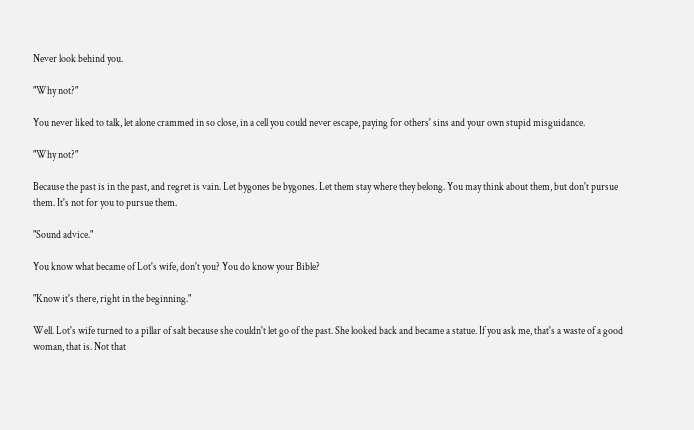Never look behind you.

"Why not?"

You never liked to talk, let alone crammed in so close, in a cell you could never escape, paying for others' sins and your own stupid misguidance.

"Why not?"

Because the past is in the past, and regret is vain. Let bygones be bygones. Let them stay where they belong. You may think about them, but don't pursue them. It's not for you to pursue them.

"Sound advice."

You know what became of Lot's wife, don't you? You do know your Bible?

"Know it's there, right in the beginning."

Well. Lot's wife turned to a pillar of salt because she couldn't let go of the past. She looked back and became a statue. If you ask me, that's a waste of a good woman, that is. Not that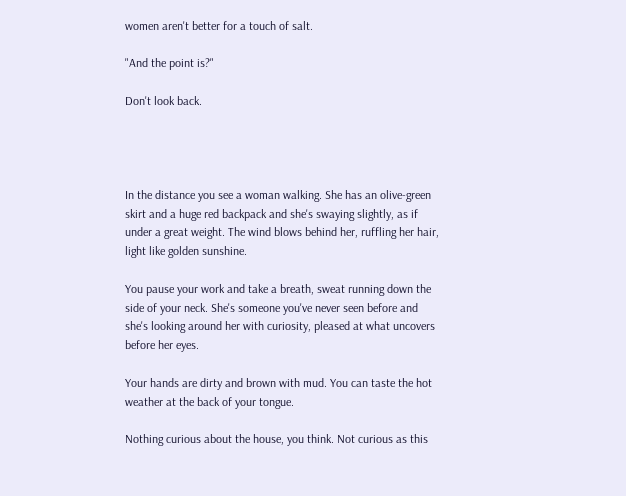women aren't better for a touch of salt.

"And the point is?"

Don't look back.




In the distance you see a woman walking. She has an olive-green skirt and a huge red backpack and she's swaying slightly, as if under a great weight. The wind blows behind her, ruffling her hair, light like golden sunshine.

You pause your work and take a breath, sweat running down the side of your neck. She's someone you've never seen before and she's looking around her with curiosity, pleased at what uncovers before her eyes.

Your hands are dirty and brown with mud. You can taste the hot weather at the back of your tongue.

Nothing curious about the house, you think. Not curious as this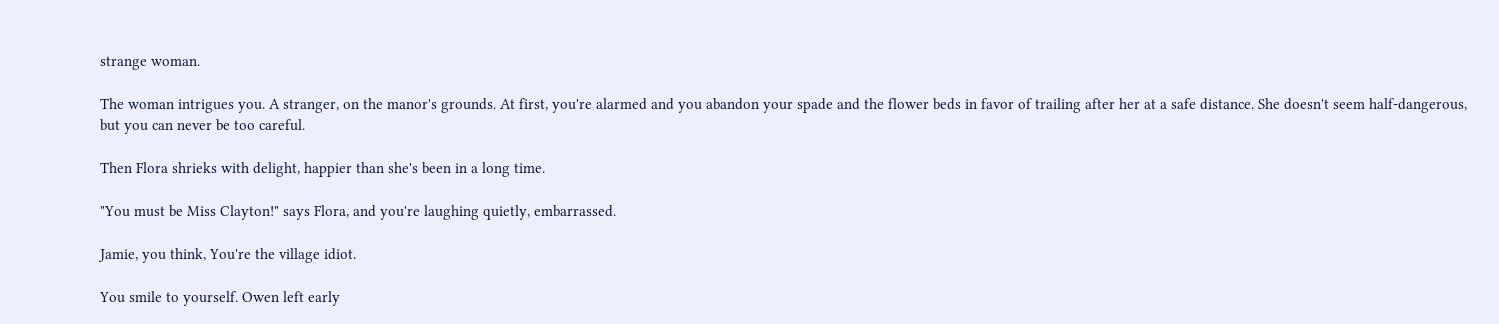strange woman.

The woman intrigues you. A stranger, on the manor's grounds. At first, you're alarmed and you abandon your spade and the flower beds in favor of trailing after her at a safe distance. She doesn't seem half-dangerous, but you can never be too careful.

Then Flora shrieks with delight, happier than she's been in a long time.

"You must be Miss Clayton!" says Flora, and you're laughing quietly, embarrassed.

Jamie, you think, You're the village idiot.

You smile to yourself. Owen left early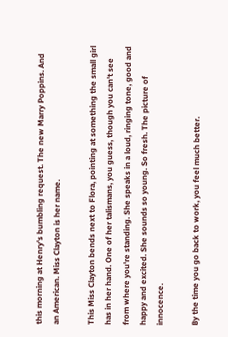this morning at Henry's bumbling request. The new Marry Poppins. And an American. Miss Clayton is her name.

This Miss Clayton bends next to Flora, pointing at something the small girl has in her hand. One of her talismans, you guess, though you can't see from where you're standing. She speaks in a loud, ringing tone, good and happy and excited. She sounds so young. So fresh. The picture of innocence.

By the time you go back to work, you feel much better.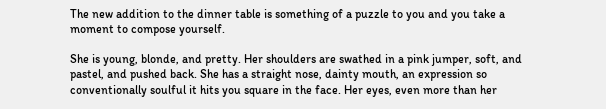The new addition to the dinner table is something of a puzzle to you and you take a moment to compose yourself.

She is young, blonde, and pretty. Her shoulders are swathed in a pink jumper, soft, and pastel, and pushed back. She has a straight nose, dainty mouth, an expression so conventionally soulful it hits you square in the face. Her eyes, even more than her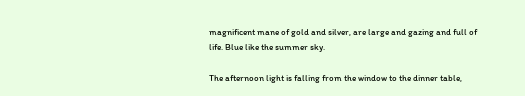magnificent mane of gold and silver, are large and gazing and full of life. Blue like the summer sky.

The afternoon light is falling from the window to the dinner table,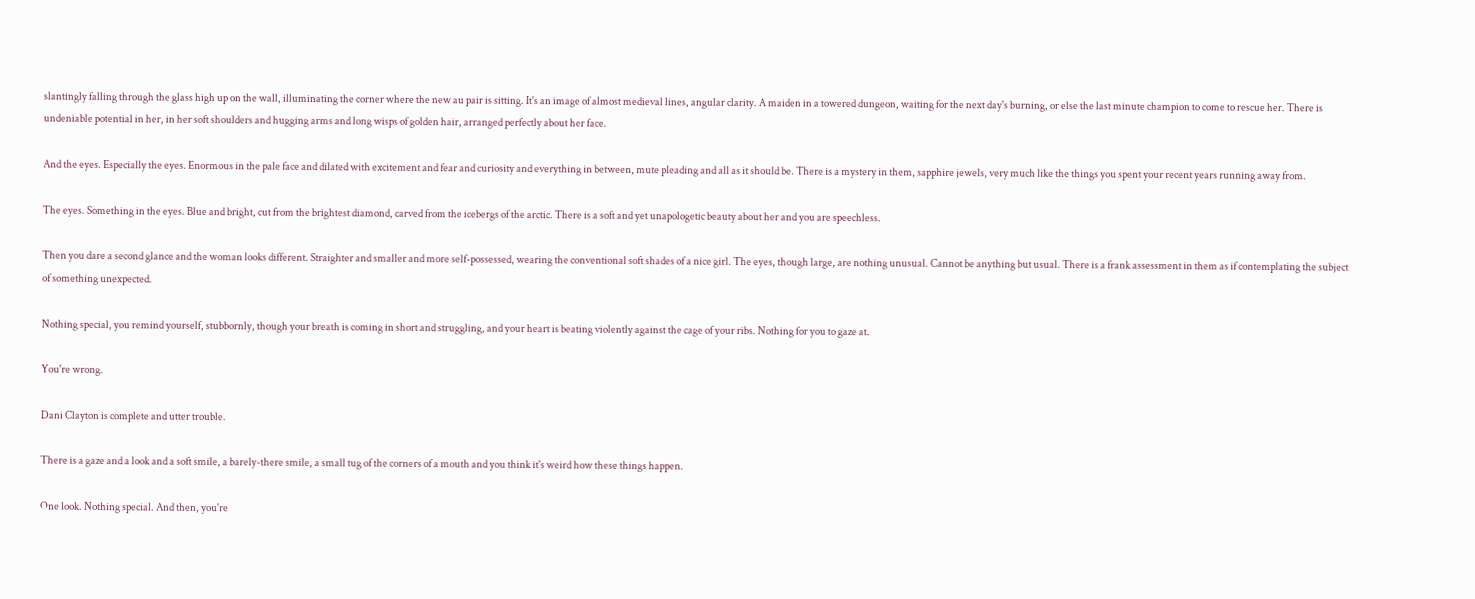slantingly falling through the glass high up on the wall, illuminating the corner where the new au pair is sitting. It's an image of almost medieval lines, angular clarity. A maiden in a towered dungeon, waiting for the next day's burning, or else the last minute champion to come to rescue her. There is undeniable potential in her, in her soft shoulders and hugging arms and long wisps of golden hair, arranged perfectly about her face.

And the eyes. Especially the eyes. Enormous in the pale face and dilated with excitement and fear and curiosity and everything in between, mute pleading and all as it should be. There is a mystery in them, sapphire jewels, very much like the things you spent your recent years running away from.

The eyes. Something in the eyes. Blue and bright, cut from the brightest diamond, carved from the icebergs of the arctic. There is a soft and yet unapologetic beauty about her and you are speechless.

Then you dare a second glance and the woman looks different. Straighter and smaller and more self-possessed, wearing the conventional soft shades of a nice girl. The eyes, though large, are nothing unusual. Cannot be anything but usual. There is a frank assessment in them as if contemplating the subject of something unexpected.

Nothing special, you remind yourself, stubbornly, though your breath is coming in short and struggling, and your heart is beating violently against the cage of your ribs. Nothing for you to gaze at.

You're wrong.

Dani Clayton is complete and utter trouble.

There is a gaze and a look and a soft smile, a barely-there smile, a small tug of the corners of a mouth and you think it's weird how these things happen.

One look. Nothing special. And then, you're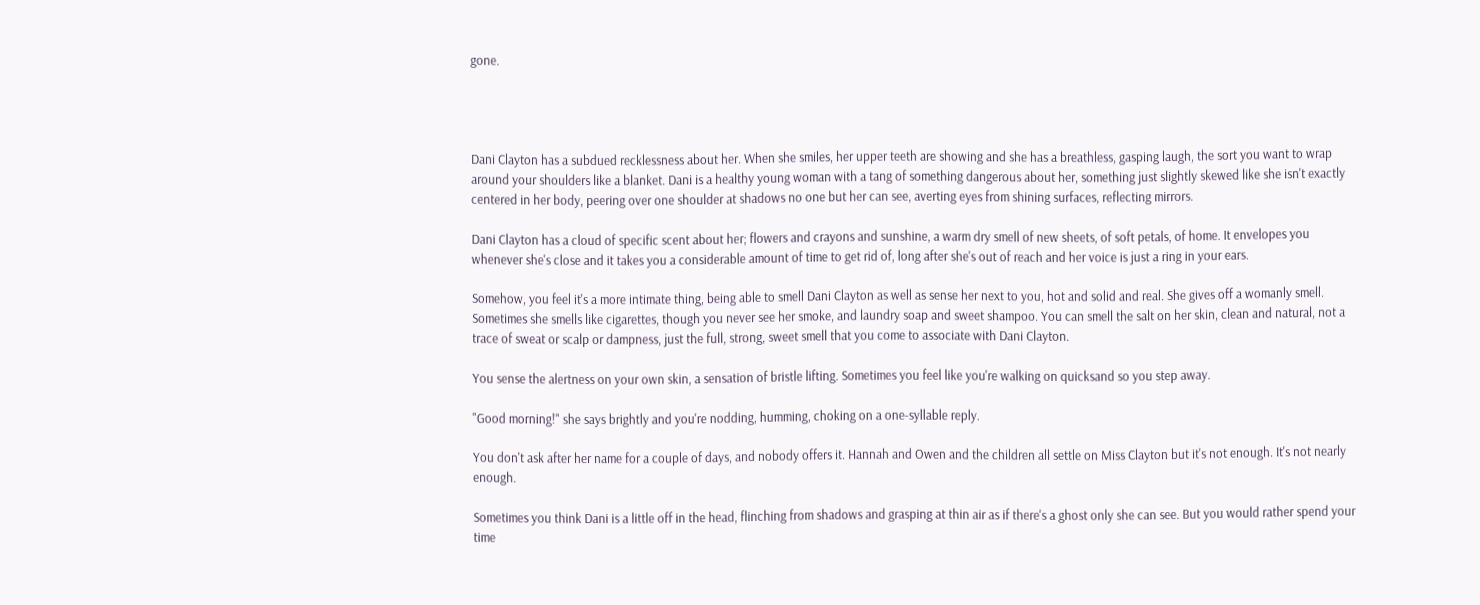gone.




Dani Clayton has a subdued recklessness about her. When she smiles, her upper teeth are showing and she has a breathless, gasping laugh, the sort you want to wrap around your shoulders like a blanket. Dani is a healthy young woman with a tang of something dangerous about her, something just slightly skewed like she isn't exactly centered in her body, peering over one shoulder at shadows no one but her can see, averting eyes from shining surfaces, reflecting mirrors.

Dani Clayton has a cloud of specific scent about her; flowers and crayons and sunshine, a warm dry smell of new sheets, of soft petals, of home. It envelopes you whenever she's close and it takes you a considerable amount of time to get rid of, long after she's out of reach and her voice is just a ring in your ears.

Somehow, you feel it's a more intimate thing, being able to smell Dani Clayton as well as sense her next to you, hot and solid and real. She gives off a womanly smell. Sometimes she smells like cigarettes, though you never see her smoke, and laundry soap and sweet shampoo. You can smell the salt on her skin, clean and natural, not a trace of sweat or scalp or dampness, just the full, strong, sweet smell that you come to associate with Dani Clayton.

You sense the alertness on your own skin, a sensation of bristle lifting. Sometimes you feel like you're walking on quicksand so you step away.

"Good morning!" she says brightly and you're nodding, humming, choking on a one-syllable reply.

You don't ask after her name for a couple of days, and nobody offers it. Hannah and Owen and the children all settle on Miss Clayton but it's not enough. It's not nearly enough.

Sometimes you think Dani is a little off in the head, flinching from shadows and grasping at thin air as if there's a ghost only she can see. But you would rather spend your time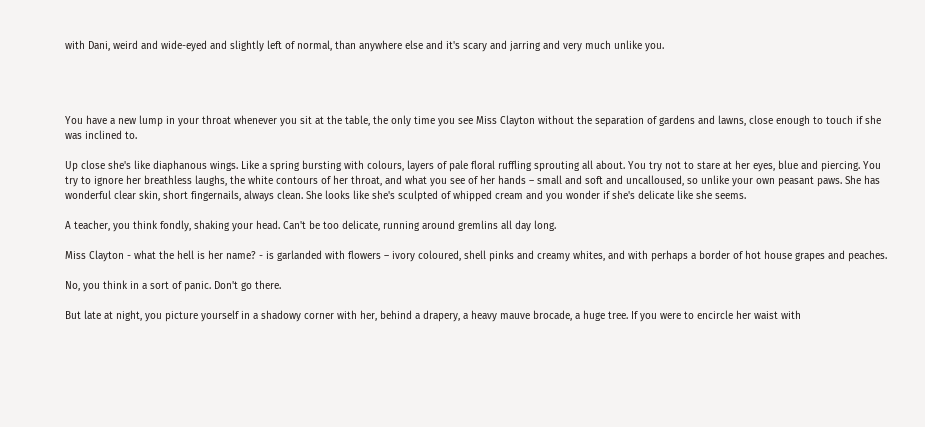with Dani, weird and wide-eyed and slightly left of normal, than anywhere else and it's scary and jarring and very much unlike you.




You have a new lump in your throat whenever you sit at the table, the only time you see Miss Clayton without the separation of gardens and lawns, close enough to touch if she was inclined to.

Up close she's like diaphanous wings. Like a spring bursting with colours, layers of pale floral ruffling sprouting all about. You try not to stare at her eyes, blue and piercing. You try to ignore her breathless laughs, the white contours of her throat, and what you see of her hands – small and soft and uncalloused, so unlike your own peasant paws. She has wonderful clear skin, short fingernails, always clean. She looks like she's sculpted of whipped cream and you wonder if she's delicate like she seems.

A teacher, you think fondly, shaking your head. Can't be too delicate, running around gremlins all day long.

Miss Clayton - what the hell is her name? - is garlanded with flowers – ivory coloured, shell pinks and creamy whites, and with perhaps a border of hot house grapes and peaches.

No, you think in a sort of panic. Don't go there.

But late at night, you picture yourself in a shadowy corner with her, behind a drapery, a heavy mauve brocade, a huge tree. If you were to encircle her waist with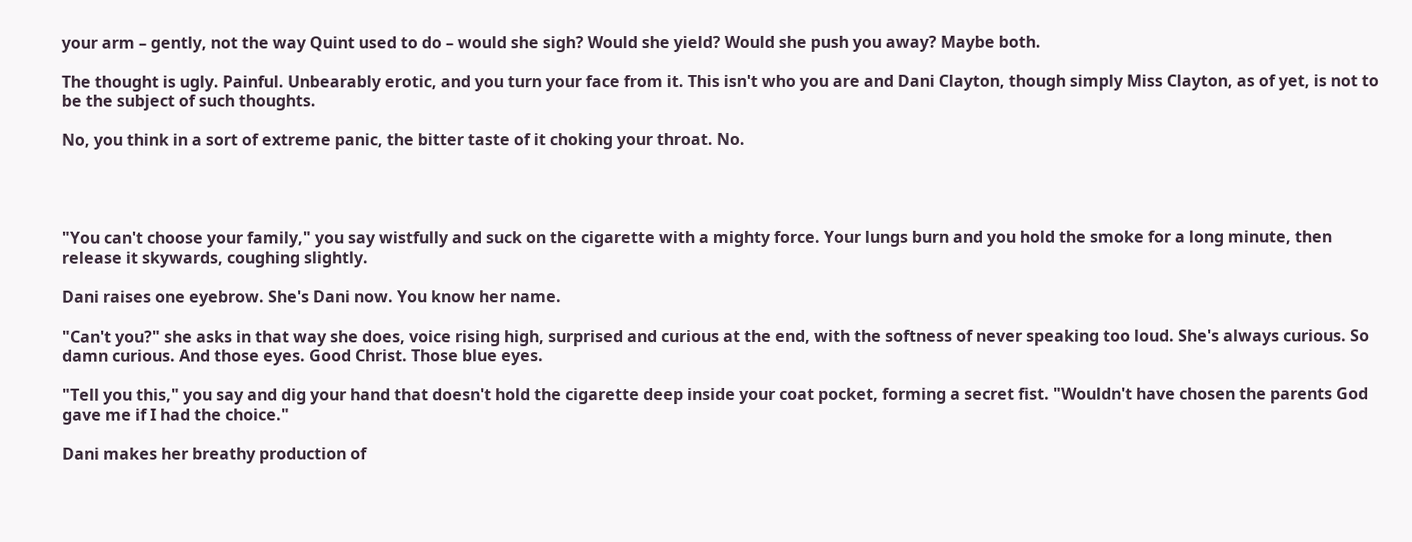your arm – gently, not the way Quint used to do – would she sigh? Would she yield? Would she push you away? Maybe both.

The thought is ugly. Painful. Unbearably erotic, and you turn your face from it. This isn't who you are and Dani Clayton, though simply Miss Clayton, as of yet, is not to be the subject of such thoughts.

No, you think in a sort of extreme panic, the bitter taste of it choking your throat. No.




"You can't choose your family," you say wistfully and suck on the cigarette with a mighty force. Your lungs burn and you hold the smoke for a long minute, then release it skywards, coughing slightly.

Dani raises one eyebrow. She's Dani now. You know her name.

"Can't you?" she asks in that way she does, voice rising high, surprised and curious at the end, with the softness of never speaking too loud. She's always curious. So damn curious. And those eyes. Good Christ. Those blue eyes.

"Tell you this," you say and dig your hand that doesn't hold the cigarette deep inside your coat pocket, forming a secret fist. "Wouldn't have chosen the parents God gave me if I had the choice."

Dani makes her breathy production of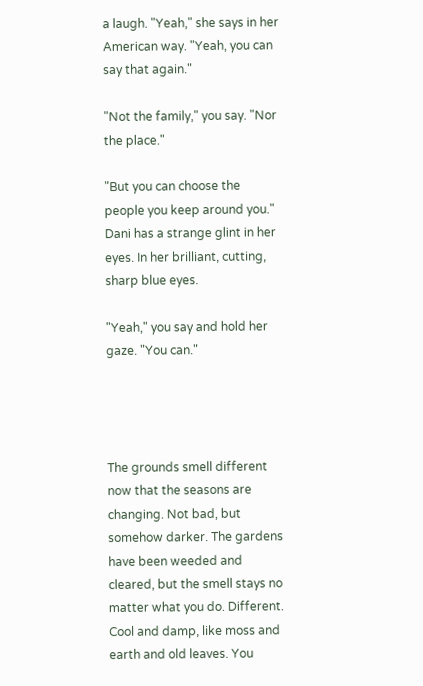a laugh. "Yeah," she says in her American way. "Yeah, you can say that again."

"Not the family," you say. "Nor the place."

"But you can choose the people you keep around you." Dani has a strange glint in her eyes. In her brilliant, cutting, sharp blue eyes.

"Yeah," you say and hold her gaze. "You can."




The grounds smell different now that the seasons are changing. Not bad, but somehow darker. The gardens have been weeded and cleared, but the smell stays no matter what you do. Different. Cool and damp, like moss and earth and old leaves. You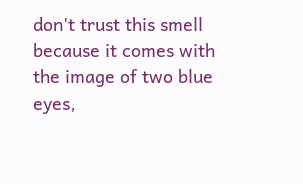don't trust this smell because it comes with the image of two blue eyes,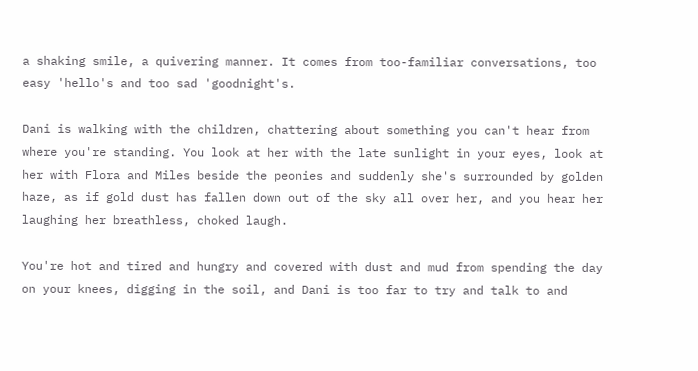a shaking smile, a quivering manner. It comes from too-familiar conversations, too easy 'hello's and too sad 'goodnight's.

Dani is walking with the children, chattering about something you can't hear from where you're standing. You look at her with the late sunlight in your eyes, look at her with Flora and Miles beside the peonies and suddenly she's surrounded by golden haze, as if gold dust has fallen down out of the sky all over her, and you hear her laughing her breathless, choked laugh.

You're hot and tired and hungry and covered with dust and mud from spending the day on your knees, digging in the soil, and Dani is too far to try and talk to and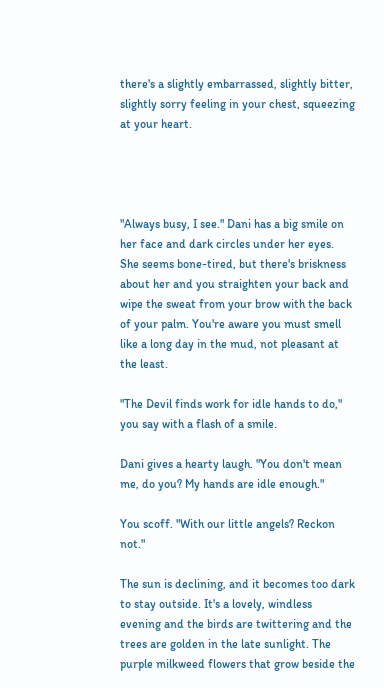there's a slightly embarrassed, slightly bitter, slightly sorry feeling in your chest, squeezing at your heart.




"Always busy, I see." Dani has a big smile on her face and dark circles under her eyes. She seems bone-tired, but there's briskness about her and you straighten your back and wipe the sweat from your brow with the back of your palm. You're aware you must smell like a long day in the mud, not pleasant at the least.

"The Devil finds work for idle hands to do," you say with a flash of a smile.

Dani gives a hearty laugh. "You don't mean me, do you? My hands are idle enough."

You scoff. "With our little angels? Reckon not."

The sun is declining, and it becomes too dark to stay outside. It's a lovely, windless evening and the birds are twittering and the trees are golden in the late sunlight. The purple milkweed flowers that grow beside the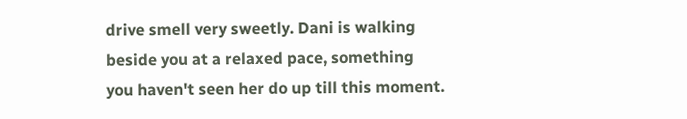drive smell very sweetly. Dani is walking beside you at a relaxed pace, something you haven't seen her do up till this moment.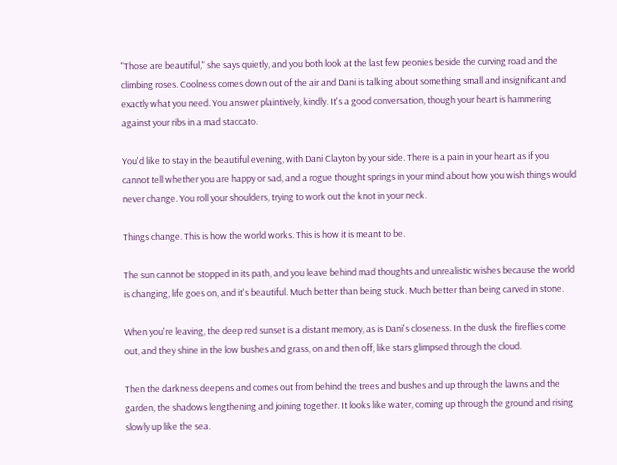"Those are beautiful," she says quietly, and you both look at the last few peonies beside the curving road and the climbing roses. Coolness comes down out of the air and Dani is talking about something small and insignificant and exactly what you need. You answer plaintively, kindly. It's a good conversation, though your heart is hammering against your ribs in a mad staccato.

You'd like to stay in the beautiful evening, with Dani Clayton by your side. There is a pain in your heart as if you cannot tell whether you are happy or sad, and a rogue thought springs in your mind about how you wish things would never change. You roll your shoulders, trying to work out the knot in your neck.

Things change. This is how the world works. This is how it is meant to be.

The sun cannot be stopped in its path, and you leave behind mad thoughts and unrealistic wishes because the world is changing, life goes on, and it's beautiful. Much better than being stuck. Much better than being carved in stone.

When you're leaving, the deep red sunset is a distant memory, as is Dani's closeness. In the dusk the fireflies come out, and they shine in the low bushes and grass, on and then off, like stars glimpsed through the cloud.

Then the darkness deepens and comes out from behind the trees and bushes and up through the lawns and the garden, the shadows lengthening and joining together. It looks like water, coming up through the ground and rising slowly up like the sea.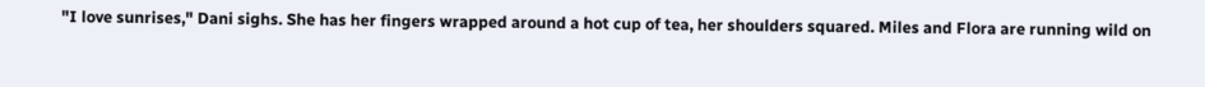"I love sunrises," Dani sighs. She has her fingers wrapped around a hot cup of tea, her shoulders squared. Miles and Flora are running wild on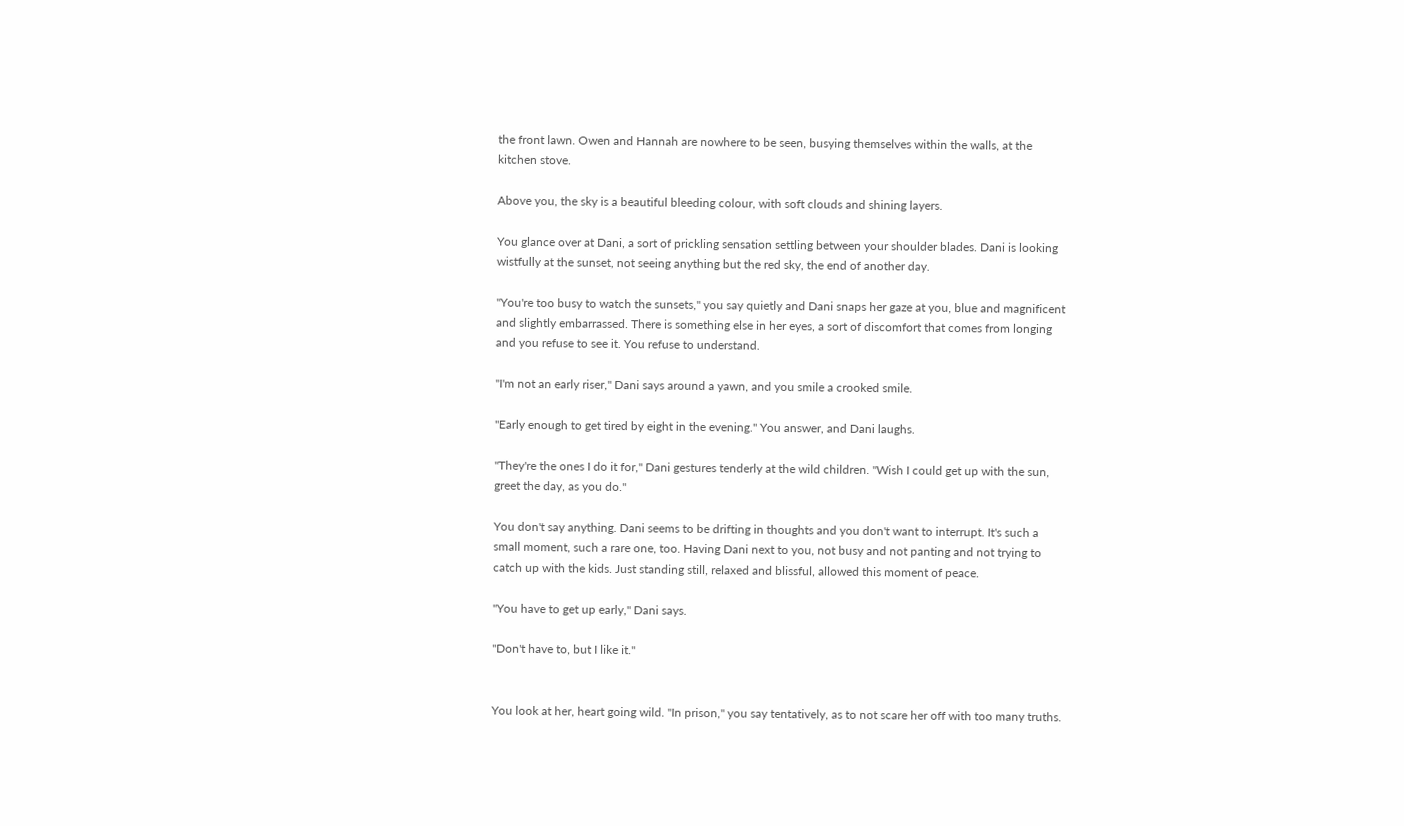the front lawn. Owen and Hannah are nowhere to be seen, busying themselves within the walls, at the kitchen stove.

Above you, the sky is a beautiful bleeding colour, with soft clouds and shining layers.

You glance over at Dani, a sort of prickling sensation settling between your shoulder blades. Dani is looking wistfully at the sunset, not seeing anything but the red sky, the end of another day.

"You're too busy to watch the sunsets," you say quietly and Dani snaps her gaze at you, blue and magnificent and slightly embarrassed. There is something else in her eyes, a sort of discomfort that comes from longing and you refuse to see it. You refuse to understand.

"I'm not an early riser," Dani says around a yawn, and you smile a crooked smile.

"Early enough to get tired by eight in the evening." You answer, and Dani laughs.

"They're the ones I do it for," Dani gestures tenderly at the wild children. "Wish I could get up with the sun, greet the day, as you do."

You don't say anything. Dani seems to be drifting in thoughts and you don't want to interrupt. It's such a small moment, such a rare one, too. Having Dani next to you, not busy and not panting and not trying to catch up with the kids. Just standing still, relaxed and blissful, allowed this moment of peace.

"You have to get up early," Dani says.

"Don't have to, but I like it."


You look at her, heart going wild. "In prison," you say tentatively, as to not scare her off with too many truths.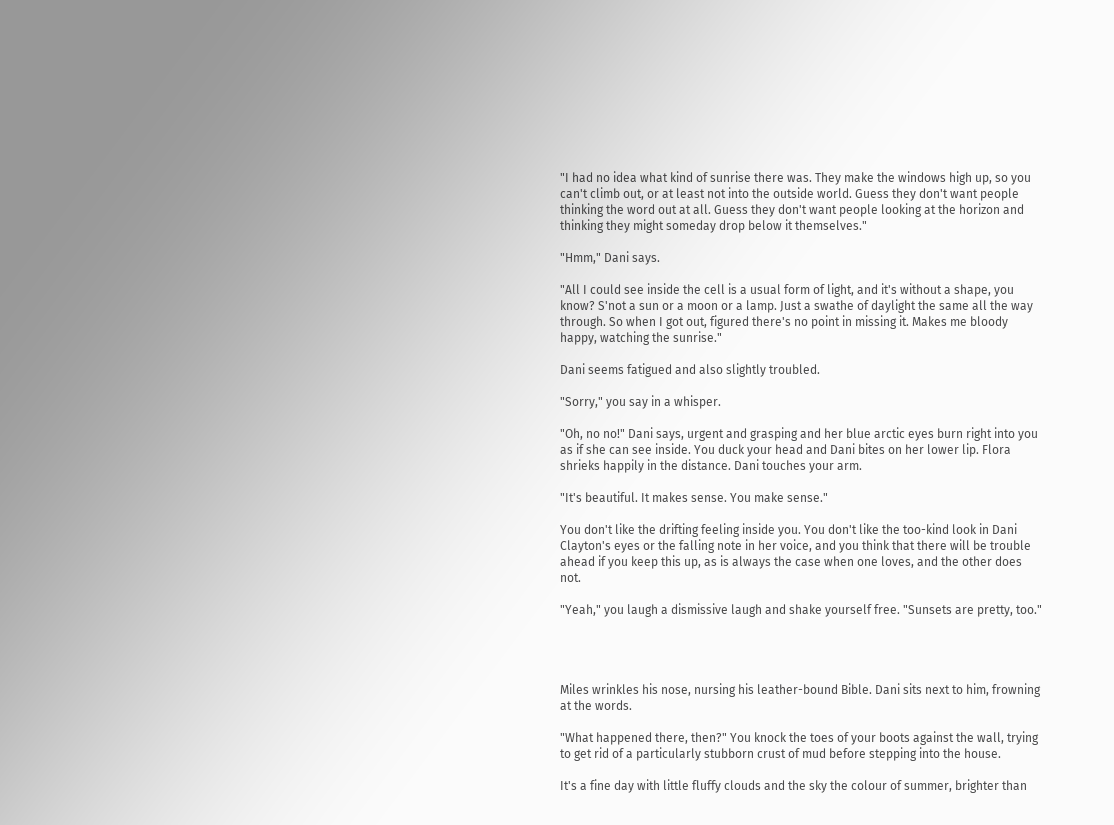"I had no idea what kind of sunrise there was. They make the windows high up, so you can't climb out, or at least not into the outside world. Guess they don't want people thinking the word out at all. Guess they don't want people looking at the horizon and thinking they might someday drop below it themselves."

"Hmm," Dani says.

"All I could see inside the cell is a usual form of light, and it's without a shape, you know? S'not a sun or a moon or a lamp. Just a swathe of daylight the same all the way through. So when I got out, figured there's no point in missing it. Makes me bloody happy, watching the sunrise."

Dani seems fatigued and also slightly troubled.

"Sorry," you say in a whisper.

"Oh, no no!" Dani says, urgent and grasping and her blue arctic eyes burn right into you as if she can see inside. You duck your head and Dani bites on her lower lip. Flora shrieks happily in the distance. Dani touches your arm.

"It's beautiful. It makes sense. You make sense."

You don't like the drifting feeling inside you. You don't like the too-kind look in Dani Clayton's eyes or the falling note in her voice, and you think that there will be trouble ahead if you keep this up, as is always the case when one loves, and the other does not.

"Yeah," you laugh a dismissive laugh and shake yourself free. "Sunsets are pretty, too."




Miles wrinkles his nose, nursing his leather-bound Bible. Dani sits next to him, frowning at the words.

"What happened there, then?" You knock the toes of your boots against the wall, trying to get rid of a particularly stubborn crust of mud before stepping into the house.

It's a fine day with little fluffy clouds and the sky the colour of summer, brighter than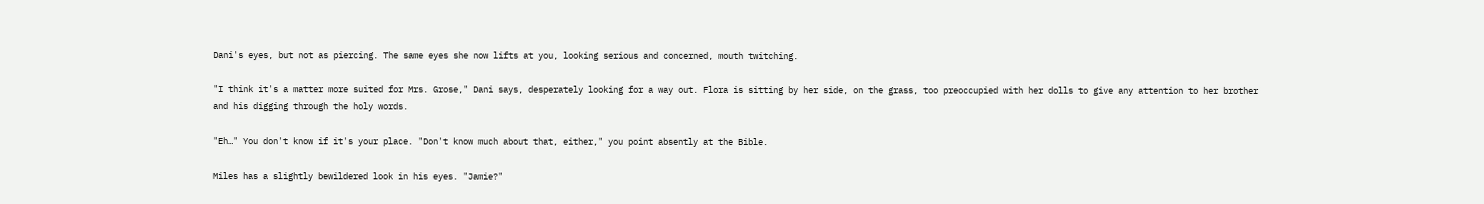Dani's eyes, but not as piercing. The same eyes she now lifts at you, looking serious and concerned, mouth twitching.

"I think it's a matter more suited for Mrs. Grose," Dani says, desperately looking for a way out. Flora is sitting by her side, on the grass, too preoccupied with her dolls to give any attention to her brother and his digging through the holy words.

"Eh…" You don't know if it's your place. "Don't know much about that, either," you point absently at the Bible.

Miles has a slightly bewildered look in his eyes. "Jamie?"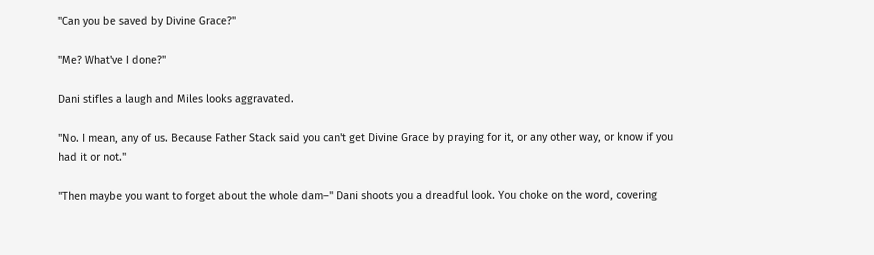"Can you be saved by Divine Grace?"

"Me? What've I done?"

Dani stifles a laugh and Miles looks aggravated.

"No. I mean, any of us. Because Father Stack said you can't get Divine Grace by praying for it, or any other way, or know if you had it or not."

"Then maybe you want to forget about the whole dam–" Dani shoots you a dreadful look. You choke on the word, covering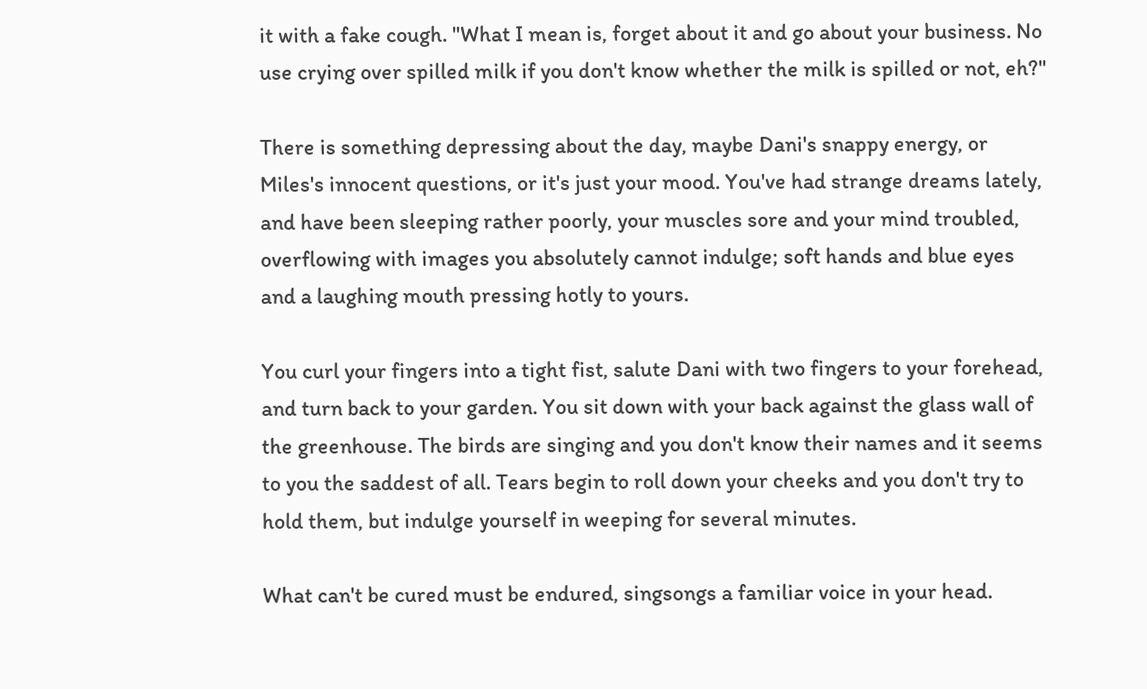it with a fake cough. "What I mean is, forget about it and go about your business. No use crying over spilled milk if you don't know whether the milk is spilled or not, eh?"

There is something depressing about the day, maybe Dani's snappy energy, or Miles's innocent questions, or it's just your mood. You've had strange dreams lately, and have been sleeping rather poorly, your muscles sore and your mind troubled, overflowing with images you absolutely cannot indulge; soft hands and blue eyes and a laughing mouth pressing hotly to yours.

You curl your fingers into a tight fist, salute Dani with two fingers to your forehead, and turn back to your garden. You sit down with your back against the glass wall of the greenhouse. The birds are singing and you don't know their names and it seems to you the saddest of all. Tears begin to roll down your cheeks and you don't try to hold them, but indulge yourself in weeping for several minutes.

What can't be cured must be endured, singsongs a familiar voice in your head.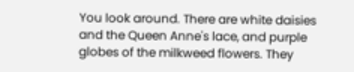You look around. There are white daisies and the Queen Anne's lace, and purple globes of the milkweed flowers. They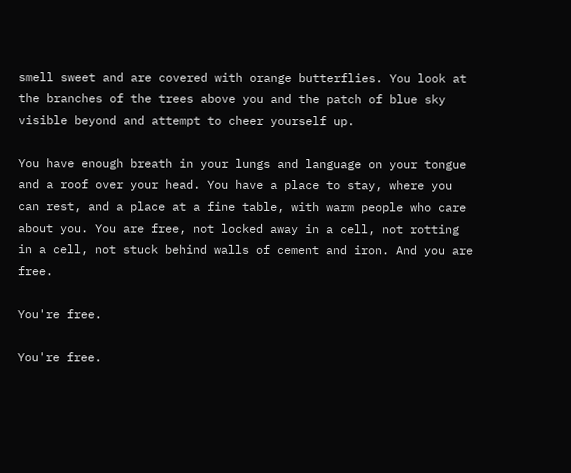smell sweet and are covered with orange butterflies. You look at the branches of the trees above you and the patch of blue sky visible beyond and attempt to cheer yourself up.

You have enough breath in your lungs and language on your tongue and a roof over your head. You have a place to stay, where you can rest, and a place at a fine table, with warm people who care about you. You are free, not locked away in a cell, not rotting in a cell, not stuck behind walls of cement and iron. And you are free.

You're free.

You're free.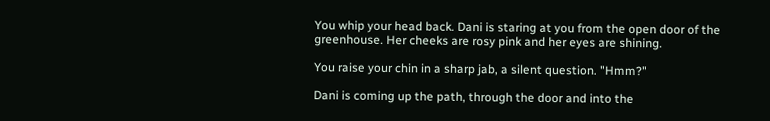You whip your head back. Dani is staring at you from the open door of the greenhouse. Her cheeks are rosy pink and her eyes are shining.

You raise your chin in a sharp jab, a silent question. "Hmm?"

Dani is coming up the path, through the door and into the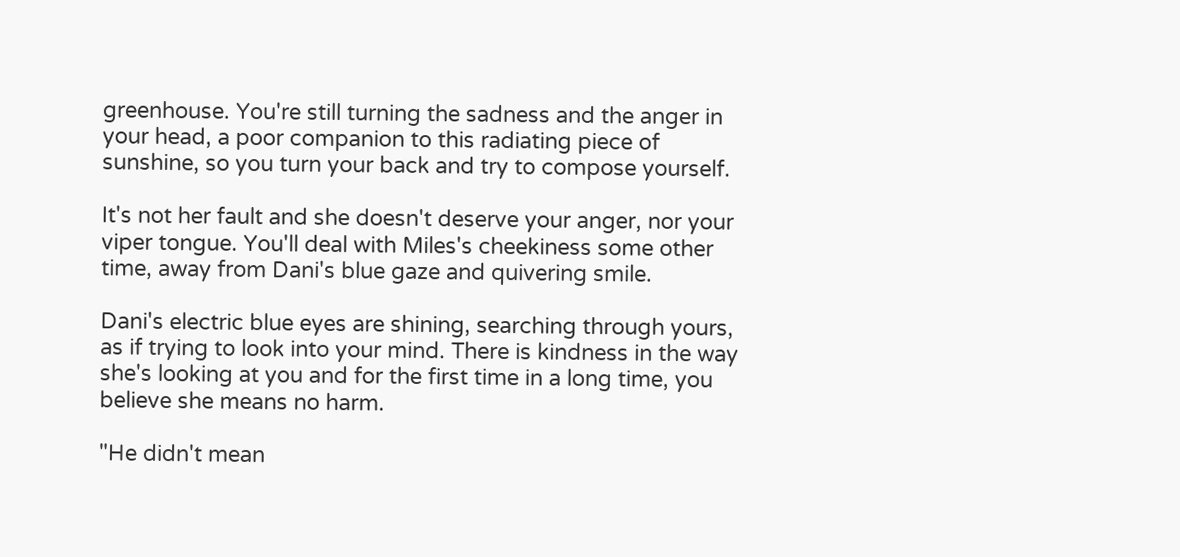greenhouse. You're still turning the sadness and the anger in your head, a poor companion to this radiating piece of sunshine, so you turn your back and try to compose yourself.

It's not her fault and she doesn't deserve your anger, nor your viper tongue. You'll deal with Miles's cheekiness some other time, away from Dani's blue gaze and quivering smile.

Dani's electric blue eyes are shining, searching through yours, as if trying to look into your mind. There is kindness in the way she's looking at you and for the first time in a long time, you believe she means no harm.

"He didn't mean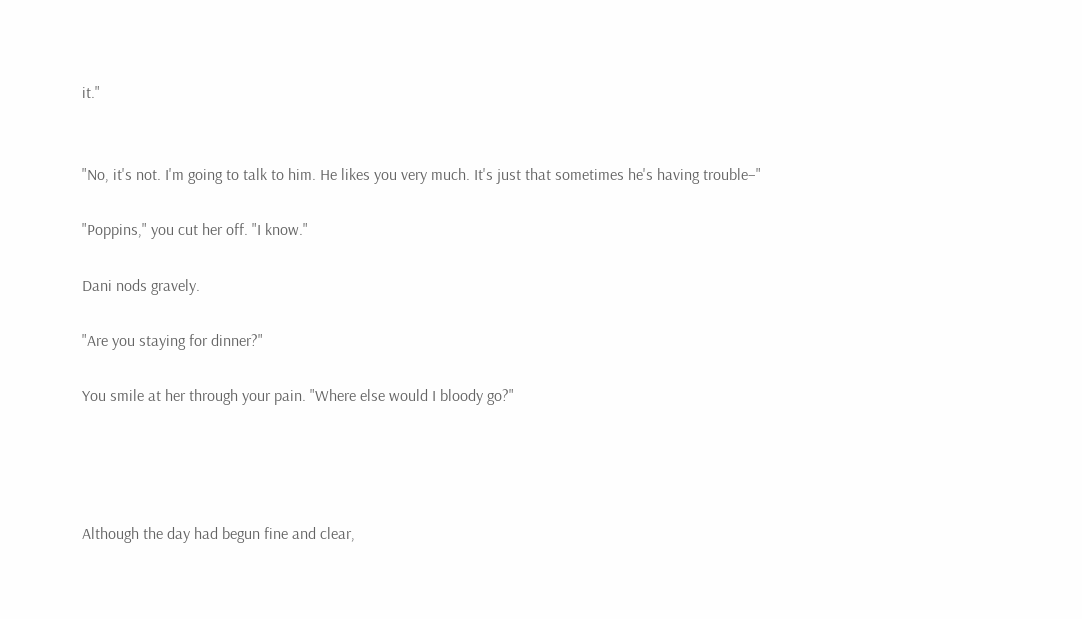it."


"No, it's not. I'm going to talk to him. He likes you very much. It's just that sometimes he's having trouble–"

"Poppins," you cut her off. "I know."

Dani nods gravely.

"Are you staying for dinner?"

You smile at her through your pain. "Where else would I bloody go?"




Although the day had begun fine and clear,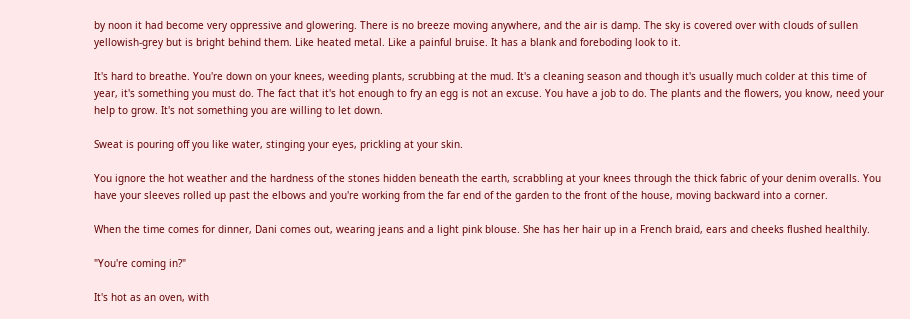by noon it had become very oppressive and glowering. There is no breeze moving anywhere, and the air is damp. The sky is covered over with clouds of sullen yellowish-grey but is bright behind them. Like heated metal. Like a painful bruise. It has a blank and foreboding look to it.

It's hard to breathe. You're down on your knees, weeding plants, scrubbing at the mud. It's a cleaning season and though it's usually much colder at this time of year, it's something you must do. The fact that it's hot enough to fry an egg is not an excuse. You have a job to do. The plants and the flowers, you know, need your help to grow. It's not something you are willing to let down.

Sweat is pouring off you like water, stinging your eyes, prickling at your skin.

You ignore the hot weather and the hardness of the stones hidden beneath the earth, scrabbling at your knees through the thick fabric of your denim overalls. You have your sleeves rolled up past the elbows and you're working from the far end of the garden to the front of the house, moving backward into a corner.

When the time comes for dinner, Dani comes out, wearing jeans and a light pink blouse. She has her hair up in a French braid, ears and cheeks flushed healthily.

"You're coming in?"

It's hot as an oven, with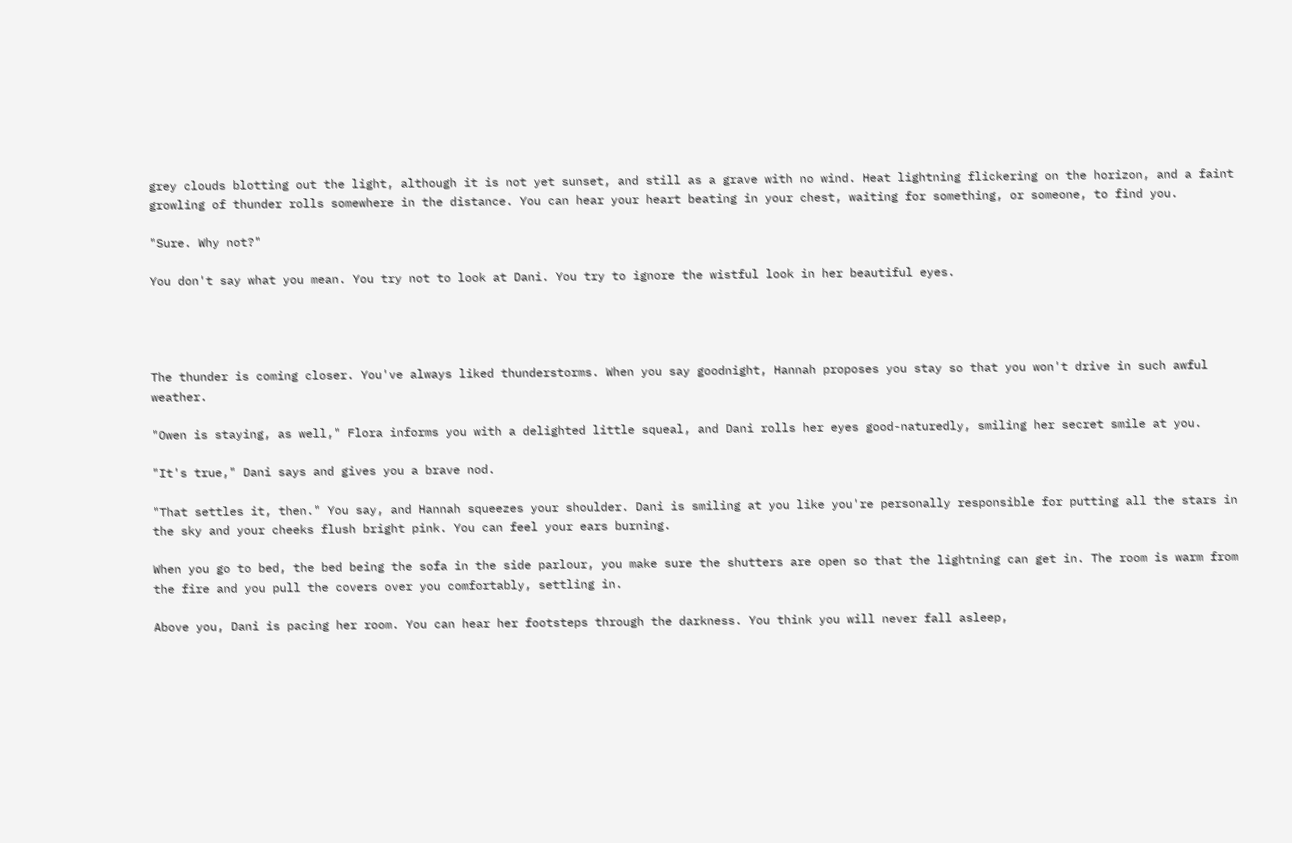grey clouds blotting out the light, although it is not yet sunset, and still as a grave with no wind. Heat lightning flickering on the horizon, and a faint growling of thunder rolls somewhere in the distance. You can hear your heart beating in your chest, waiting for something, or someone, to find you.

"Sure. Why not?"

You don't say what you mean. You try not to look at Dani. You try to ignore the wistful look in her beautiful eyes.




The thunder is coming closer. You've always liked thunderstorms. When you say goodnight, Hannah proposes you stay so that you won't drive in such awful weather.

"Owen is staying, as well," Flora informs you with a delighted little squeal, and Dani rolls her eyes good-naturedly, smiling her secret smile at you.

"It's true," Dani says and gives you a brave nod.

"That settles it, then." You say, and Hannah squeezes your shoulder. Dani is smiling at you like you're personally responsible for putting all the stars in the sky and your cheeks flush bright pink. You can feel your ears burning.

When you go to bed, the bed being the sofa in the side parlour, you make sure the shutters are open so that the lightning can get in. The room is warm from the fire and you pull the covers over you comfortably, settling in.

Above you, Dani is pacing her room. You can hear her footsteps through the darkness. You think you will never fall asleep,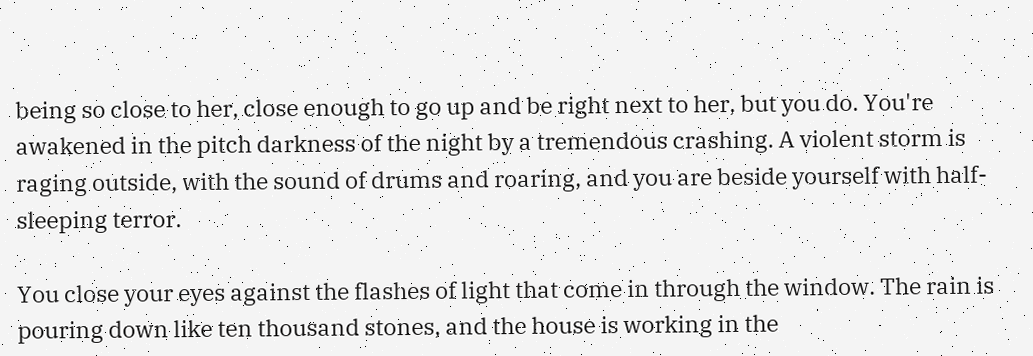being so close to her, close enough to go up and be right next to her, but you do. You're awakened in the pitch darkness of the night by a tremendous crashing. A violent storm is raging outside, with the sound of drums and roaring, and you are beside yourself with half-sleeping terror.

You close your eyes against the flashes of light that come in through the window. The rain is pouring down like ten thousand stones, and the house is working in the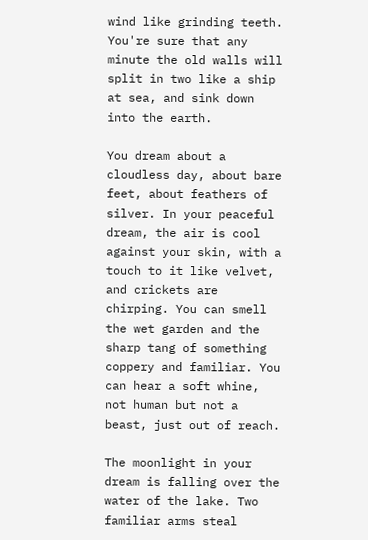wind like grinding teeth. You're sure that any minute the old walls will split in two like a ship at sea, and sink down into the earth.

You dream about a cloudless day, about bare feet, about feathers of silver. In your peaceful dream, the air is cool against your skin, with a touch to it like velvet, and crickets are chirping. You can smell the wet garden and the sharp tang of something coppery and familiar. You can hear a soft whine, not human but not a beast, just out of reach.

The moonlight in your dream is falling over the water of the lake. Two familiar arms steal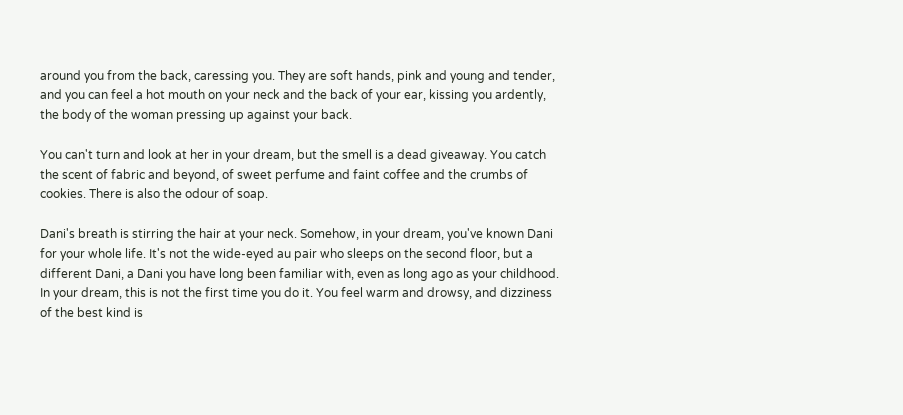around you from the back, caressing you. They are soft hands, pink and young and tender, and you can feel a hot mouth on your neck and the back of your ear, kissing you ardently, the body of the woman pressing up against your back.

You can't turn and look at her in your dream, but the smell is a dead giveaway. You catch the scent of fabric and beyond, of sweet perfume and faint coffee and the crumbs of cookies. There is also the odour of soap.

Dani's breath is stirring the hair at your neck. Somehow, in your dream, you've known Dani for your whole life. It's not the wide-eyed au pair who sleeps on the second floor, but a different Dani, a Dani you have long been familiar with, even as long ago as your childhood. In your dream, this is not the first time you do it. You feel warm and drowsy, and dizziness of the best kind is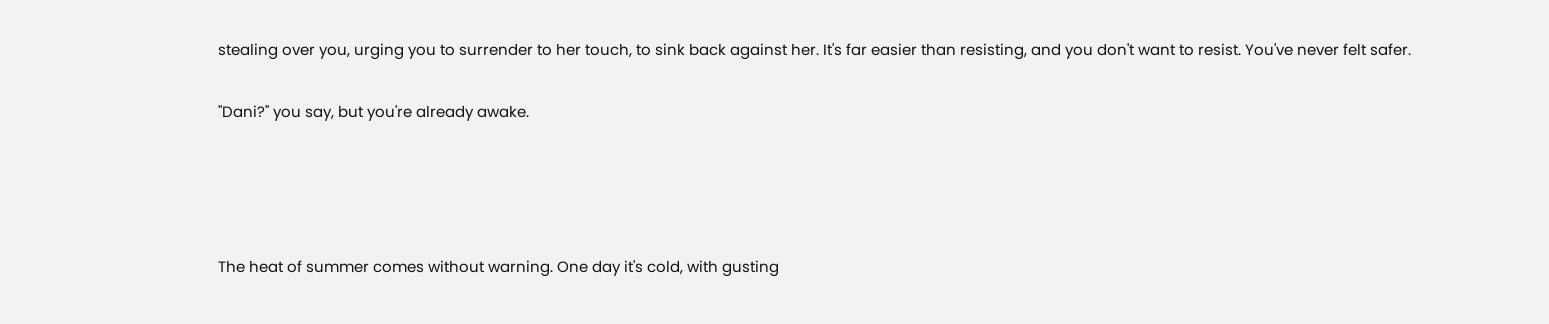stealing over you, urging you to surrender to her touch, to sink back against her. It's far easier than resisting, and you don't want to resist. You've never felt safer.

"Dani?" you say, but you're already awake.




The heat of summer comes without warning. One day it's cold, with gusting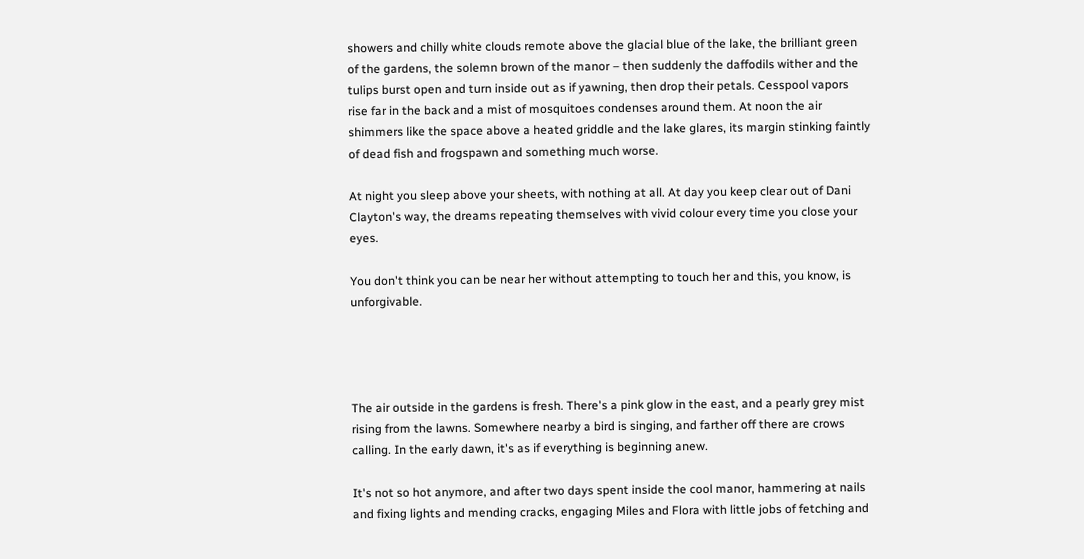showers and chilly white clouds remote above the glacial blue of the lake, the brilliant green of the gardens, the solemn brown of the manor – then suddenly the daffodils wither and the tulips burst open and turn inside out as if yawning, then drop their petals. Cesspool vapors rise far in the back and a mist of mosquitoes condenses around them. At noon the air shimmers like the space above a heated griddle and the lake glares, its margin stinking faintly of dead fish and frogspawn and something much worse.

At night you sleep above your sheets, with nothing at all. At day you keep clear out of Dani Clayton's way, the dreams repeating themselves with vivid colour every time you close your eyes.

You don't think you can be near her without attempting to touch her and this, you know, is unforgivable.




The air outside in the gardens is fresh. There's a pink glow in the east, and a pearly grey mist rising from the lawns. Somewhere nearby a bird is singing, and farther off there are crows calling. In the early dawn, it's as if everything is beginning anew.

It's not so hot anymore, and after two days spent inside the cool manor, hammering at nails and fixing lights and mending cracks, engaging Miles and Flora with little jobs of fetching and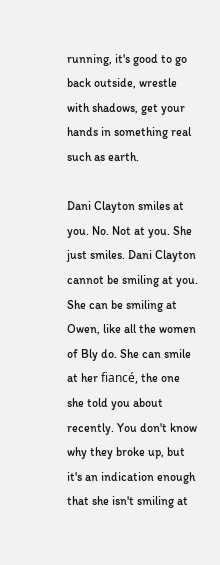running, it's good to go back outside, wrestle with shadows, get your hands in something real such as earth.

Dani Clayton smiles at you. No. Not at you. She just smiles. Dani Clayton cannot be smiling at you. She can be smiling at Owen, like all the women of Bly do. She can smile at her fiancé, the one she told you about recently. You don't know why they broke up, but it's an indication enough that she isn't smiling at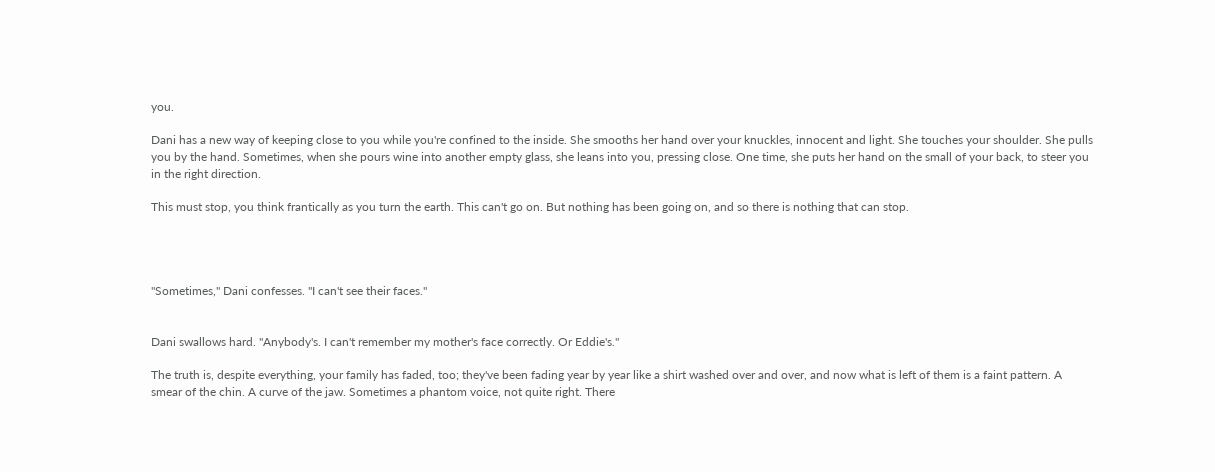you.

Dani has a new way of keeping close to you while you're confined to the inside. She smooths her hand over your knuckles, innocent and light. She touches your shoulder. She pulls you by the hand. Sometimes, when she pours wine into another empty glass, she leans into you, pressing close. One time, she puts her hand on the small of your back, to steer you in the right direction.

This must stop, you think frantically as you turn the earth. This can't go on. But nothing has been going on, and so there is nothing that can stop.




"Sometimes," Dani confesses. "I can't see their faces."


Dani swallows hard. "Anybody's. I can't remember my mother's face correctly. Or Eddie's."

The truth is, despite everything, your family has faded, too; they've been fading year by year like a shirt washed over and over, and now what is left of them is a faint pattern. A smear of the chin. A curve of the jaw. Sometimes a phantom voice, not quite right. There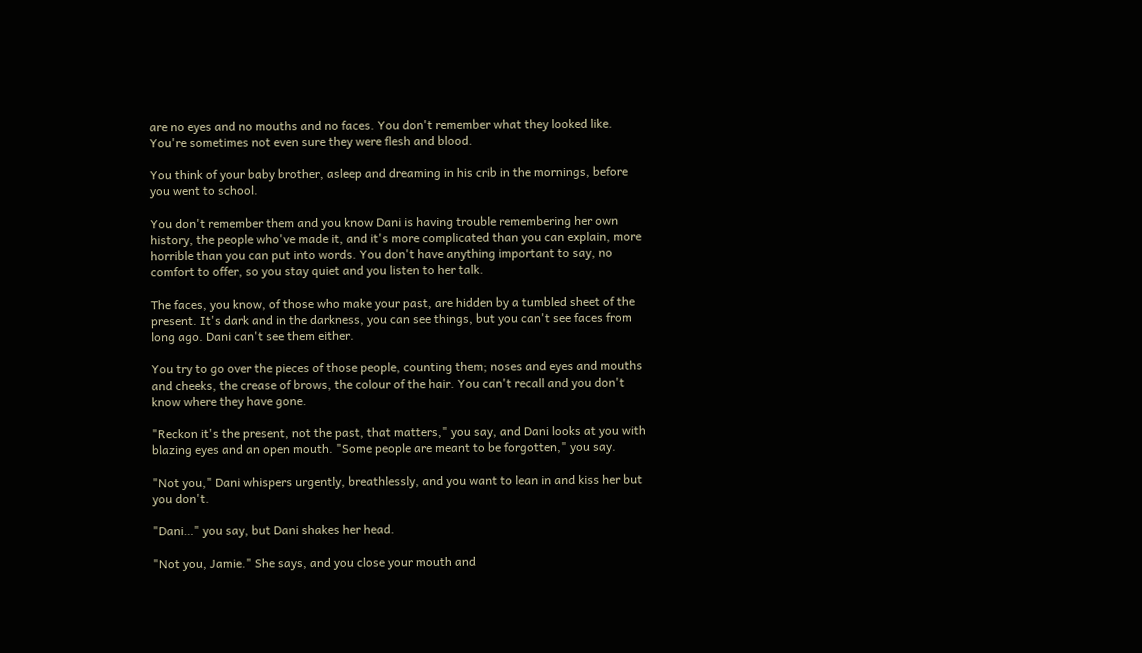are no eyes and no mouths and no faces. You don't remember what they looked like. You're sometimes not even sure they were flesh and blood.

You think of your baby brother, asleep and dreaming in his crib in the mornings, before you went to school.

You don't remember them and you know Dani is having trouble remembering her own history, the people who've made it, and it's more complicated than you can explain, more horrible than you can put into words. You don't have anything important to say, no comfort to offer, so you stay quiet and you listen to her talk.

The faces, you know, of those who make your past, are hidden by a tumbled sheet of the present. It's dark and in the darkness, you can see things, but you can't see faces from long ago. Dani can't see them either.

You try to go over the pieces of those people, counting them; noses and eyes and mouths and cheeks, the crease of brows, the colour of the hair. You can't recall and you don't know where they have gone.

"Reckon it's the present, not the past, that matters," you say, and Dani looks at you with blazing eyes and an open mouth. "Some people are meant to be forgotten," you say.

"Not you," Dani whispers urgently, breathlessly, and you want to lean in and kiss her but you don't.

"Dani…" you say, but Dani shakes her head.

"Not you, Jamie." She says, and you close your mouth and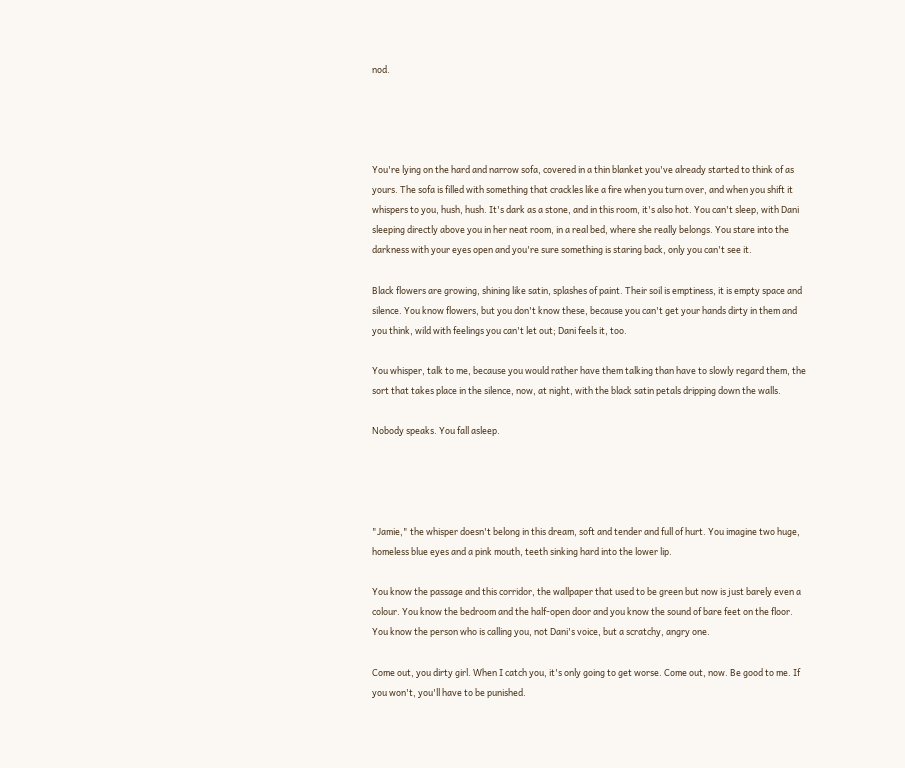nod.




You're lying on the hard and narrow sofa, covered in a thin blanket you've already started to think of as yours. The sofa is filled with something that crackles like a fire when you turn over, and when you shift it whispers to you, hush, hush. It's dark as a stone, and in this room, it's also hot. You can't sleep, with Dani sleeping directly above you in her neat room, in a real bed, where she really belongs. You stare into the darkness with your eyes open and you're sure something is staring back, only you can't see it.

Black flowers are growing, shining like satin, splashes of paint. Their soil is emptiness, it is empty space and silence. You know flowers, but you don't know these, because you can't get your hands dirty in them and you think, wild with feelings you can't let out; Dani feels it, too.

You whisper, talk to me, because you would rather have them talking than have to slowly regard them, the sort that takes place in the silence, now, at night, with the black satin petals dripping down the walls.

Nobody speaks. You fall asleep.




"Jamie," the whisper doesn't belong in this dream, soft and tender and full of hurt. You imagine two huge, homeless blue eyes and a pink mouth, teeth sinking hard into the lower lip.

You know the passage and this corridor, the wallpaper that used to be green but now is just barely even a colour. You know the bedroom and the half-open door and you know the sound of bare feet on the floor. You know the person who is calling you, not Dani's voice, but a scratchy, angry one.

Come out, you dirty girl. When I catch you, it's only going to get worse. Come out, now. Be good to me. If you won't, you'll have to be punished.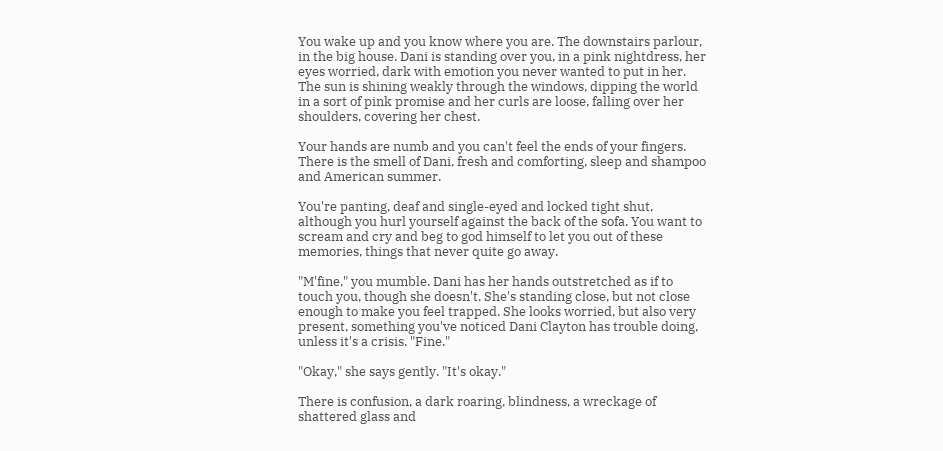You wake up and you know where you are. The downstairs parlour, in the big house. Dani is standing over you, in a pink nightdress, her eyes worried, dark with emotion you never wanted to put in her. The sun is shining weakly through the windows, dipping the world in a sort of pink promise and her curls are loose, falling over her shoulders, covering her chest.

Your hands are numb and you can't feel the ends of your fingers. There is the smell of Dani, fresh and comforting, sleep and shampoo and American summer.

You're panting, deaf and single-eyed and locked tight shut, although you hurl yourself against the back of the sofa. You want to scream and cry and beg to god himself to let you out of these memories, things that never quite go away.

"M'fine," you mumble. Dani has her hands outstretched as if to touch you, though she doesn't. She's standing close, but not close enough to make you feel trapped. She looks worried, but also very present, something you've noticed Dani Clayton has trouble doing, unless it's a crisis. "Fine."

"Okay," she says gently. "It's okay."

There is confusion, a dark roaring, blindness, a wreckage of shattered glass and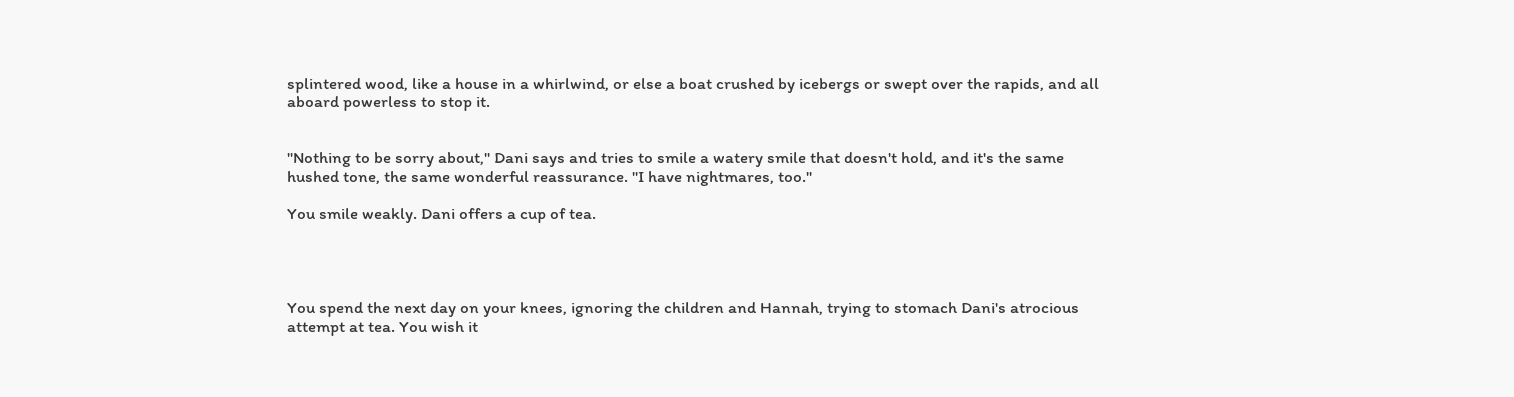splintered wood, like a house in a whirlwind, or else a boat crushed by icebergs or swept over the rapids, and all aboard powerless to stop it.


"Nothing to be sorry about," Dani says and tries to smile a watery smile that doesn't hold, and it's the same hushed tone, the same wonderful reassurance. "I have nightmares, too."

You smile weakly. Dani offers a cup of tea.




You spend the next day on your knees, ignoring the children and Hannah, trying to stomach Dani's atrocious attempt at tea. You wish it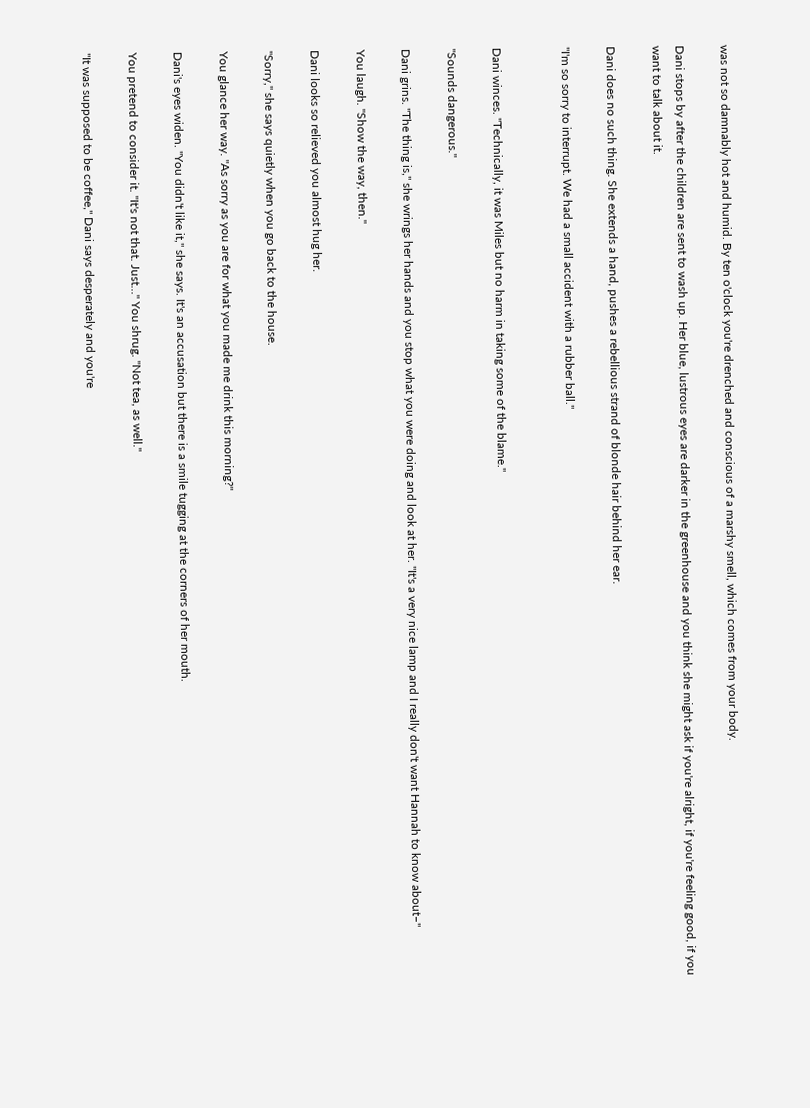was not so damnably hot and humid. By ten o'clock you're drenched and conscious of a marshy smell, which comes from your body.

Dani stops by after the children are sent to wash up. Her blue, lustrous eyes are darker in the greenhouse and you think she might ask if you're alright, if you're feeling good, if you want to talk about it.

Dani does no such thing. She extends a hand, pushes a rebellious strand of blonde hair behind her ear.

"I'm so sorry to interrupt. We had a small accident with a rubber ball."


Dani winces. "Technically, it was Miles but no harm in taking some of the blame."

"Sounds dangerous."

Dani grins. "The thing is," she wrings her hands and you stop what you were doing and look at her. "It's a very nice lamp and I really don't want Hannah to know about–"

You laugh. "Show the way, then."

Dani looks so relieved you almost hug her.

"Sorry," she says quietly when you go back to the house.

You glance her way. "As sorry as you are for what you made me drink this morning?"

Dani's eyes widen. "You didn't like it," she says. It's an accusation but there is a smile tugging at the corners of her mouth.

You pretend to consider it. "It's not that. Just…" You shrug. "Not tea, as well."

"It was supposed to be coffee," Dani says desperately and you're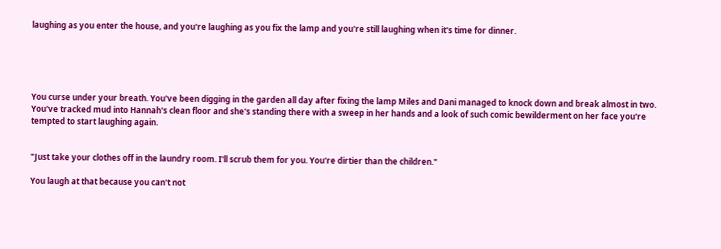laughing as you enter the house, and you're laughing as you fix the lamp and you're still laughing when it's time for dinner.





You curse under your breath. You've been digging in the garden all day after fixing the lamp Miles and Dani managed to knock down and break almost in two. You've tracked mud into Hannah's clean floor and she's standing there with a sweep in her hands and a look of such comic bewilderment on her face you're tempted to start laughing again.


"Just take your clothes off in the laundry room. I'll scrub them for you. You're dirtier than the children."

You laugh at that because you can't not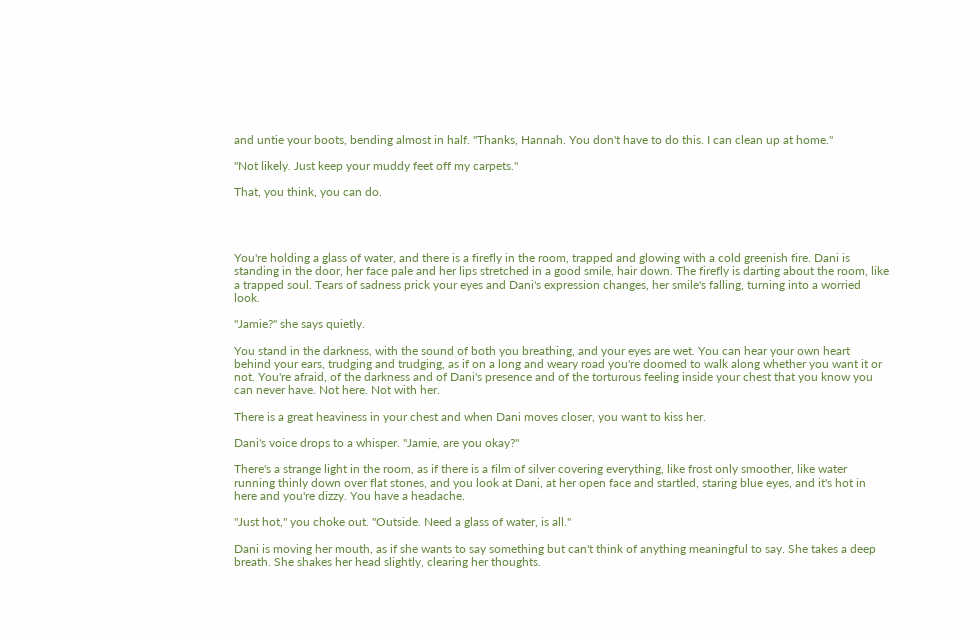and untie your boots, bending almost in half. "Thanks, Hannah. You don't have to do this. I can clean up at home."

"Not likely. Just keep your muddy feet off my carpets."

That, you think, you can do.




You're holding a glass of water, and there is a firefly in the room, trapped and glowing with a cold greenish fire. Dani is standing in the door, her face pale and her lips stretched in a good smile, hair down. The firefly is darting about the room, like a trapped soul. Tears of sadness prick your eyes and Dani's expression changes, her smile's falling, turning into a worried look.

"Jamie?" she says quietly.

You stand in the darkness, with the sound of both you breathing, and your eyes are wet. You can hear your own heart behind your ears, trudging and trudging, as if on a long and weary road you're doomed to walk along whether you want it or not. You're afraid, of the darkness and of Dani's presence and of the torturous feeling inside your chest that you know you can never have. Not here. Not with her.

There is a great heaviness in your chest and when Dani moves closer, you want to kiss her.

Dani's voice drops to a whisper. "Jamie, are you okay?"

There's a strange light in the room, as if there is a film of silver covering everything, like frost only smoother, like water running thinly down over flat stones, and you look at Dani, at her open face and startled, staring blue eyes, and it's hot in here and you're dizzy. You have a headache.

"Just hot," you choke out. "Outside. Need a glass of water, is all."

Dani is moving her mouth, as if she wants to say something but can't think of anything meaningful to say. She takes a deep breath. She shakes her head slightly, clearing her thoughts.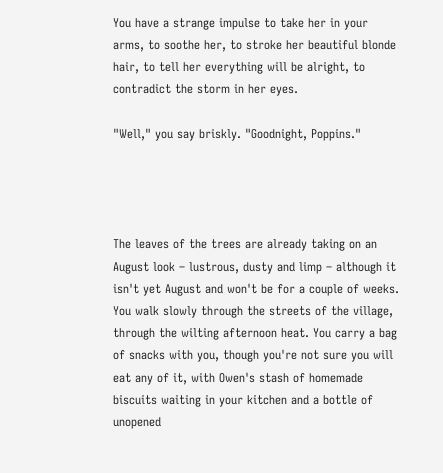You have a strange impulse to take her in your arms, to soothe her, to stroke her beautiful blonde hair, to tell her everything will be alright, to contradict the storm in her eyes.

"Well," you say briskly. "Goodnight, Poppins."




The leaves of the trees are already taking on an August look – lustrous, dusty and limp – although it isn't yet August and won't be for a couple of weeks. You walk slowly through the streets of the village, through the wilting afternoon heat. You carry a bag of snacks with you, though you're not sure you will eat any of it, with Owen's stash of homemade biscuits waiting in your kitchen and a bottle of unopened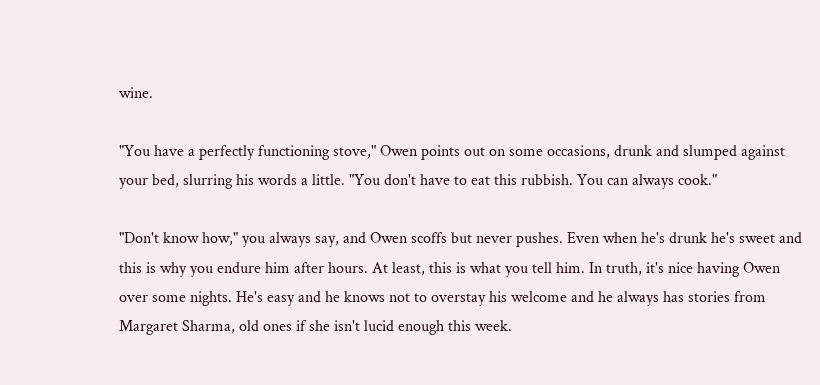wine.

"You have a perfectly functioning stove," Owen points out on some occasions, drunk and slumped against your bed, slurring his words a little. "You don't have to eat this rubbish. You can always cook."

"Don't know how," you always say, and Owen scoffs but never pushes. Even when he's drunk he's sweet and this is why you endure him after hours. At least, this is what you tell him. In truth, it's nice having Owen over some nights. He's easy and he knows not to overstay his welcome and he always has stories from Margaret Sharma, old ones if she isn't lucid enough this week.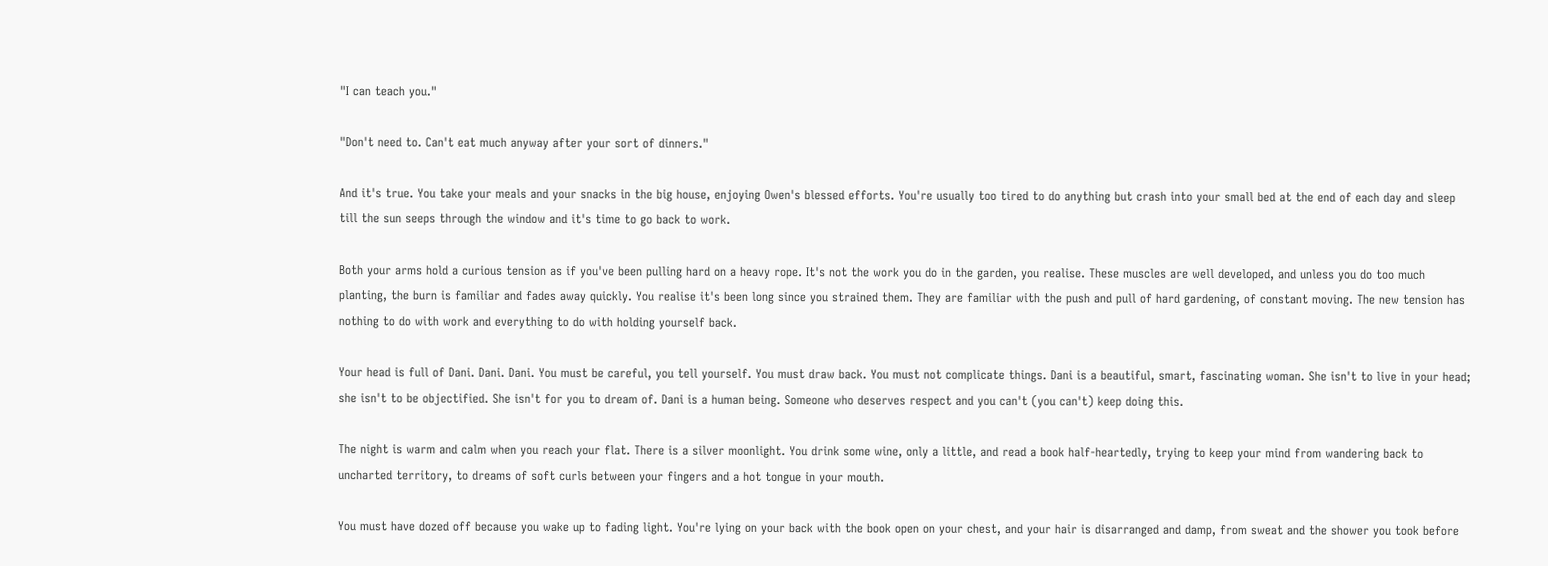"I can teach you."

"Don't need to. Can't eat much anyway after your sort of dinners."

And it's true. You take your meals and your snacks in the big house, enjoying Owen's blessed efforts. You're usually too tired to do anything but crash into your small bed at the end of each day and sleep till the sun seeps through the window and it's time to go back to work.

Both your arms hold a curious tension as if you've been pulling hard on a heavy rope. It's not the work you do in the garden, you realise. These muscles are well developed, and unless you do too much planting, the burn is familiar and fades away quickly. You realise it's been long since you strained them. They are familiar with the push and pull of hard gardening, of constant moving. The new tension has nothing to do with work and everything to do with holding yourself back.

Your head is full of Dani. Dani. Dani. You must be careful, you tell yourself. You must draw back. You must not complicate things. Dani is a beautiful, smart, fascinating woman. She isn't to live in your head; she isn't to be objectified. She isn't for you to dream of. Dani is a human being. Someone who deserves respect and you can't (you can't) keep doing this.

The night is warm and calm when you reach your flat. There is a silver moonlight. You drink some wine, only a little, and read a book half-heartedly, trying to keep your mind from wandering back to uncharted territory, to dreams of soft curls between your fingers and a hot tongue in your mouth.

You must have dozed off because you wake up to fading light. You're lying on your back with the book open on your chest, and your hair is disarranged and damp, from sweat and the shower you took before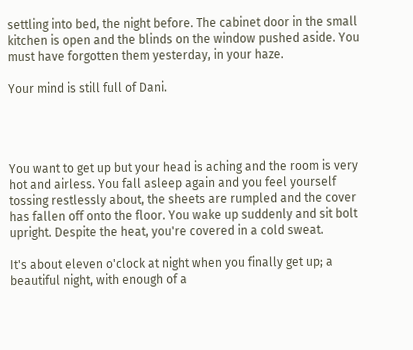settling into bed, the night before. The cabinet door in the small kitchen is open and the blinds on the window pushed aside. You must have forgotten them yesterday, in your haze.

Your mind is still full of Dani.




You want to get up but your head is aching and the room is very hot and airless. You fall asleep again and you feel yourself tossing restlessly about, the sheets are rumpled and the cover has fallen off onto the floor. You wake up suddenly and sit bolt upright. Despite the heat, you're covered in a cold sweat.

It's about eleven o'clock at night when you finally get up; a beautiful night, with enough of a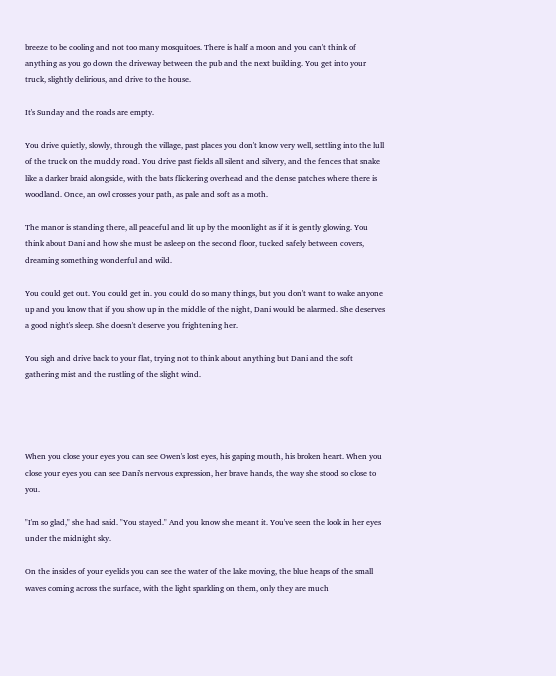breeze to be cooling and not too many mosquitoes. There is half a moon and you can't think of anything as you go down the driveway between the pub and the next building. You get into your truck, slightly delirious, and drive to the house.

It's Sunday and the roads are empty.

You drive quietly, slowly, through the village, past places you don't know very well, settling into the lull of the truck on the muddy road. You drive past fields all silent and silvery, and the fences that snake like a darker braid alongside, with the bats flickering overhead and the dense patches where there is woodland. Once, an owl crosses your path, as pale and soft as a moth.

The manor is standing there, all peaceful and lit up by the moonlight as if it is gently glowing. You think about Dani and how she must be asleep on the second floor, tucked safely between covers, dreaming something wonderful and wild.

You could get out. You could get in. you could do so many things, but you don't want to wake anyone up and you know that if you show up in the middle of the night, Dani would be alarmed. She deserves a good night's sleep. She doesn't deserve you frightening her.

You sigh and drive back to your flat, trying not to think about anything but Dani and the soft gathering mist and the rustling of the slight wind.




When you close your eyes you can see Owen's lost eyes, his gaping mouth, his broken heart. When you close your eyes you can see Dani's nervous expression, her brave hands, the way she stood so close to you.

"I'm so glad," she had said. "You stayed." And you know she meant it. You've seen the look in her eyes under the midnight sky.

On the insides of your eyelids you can see the water of the lake moving, the blue heaps of the small waves coming across the surface, with the light sparkling on them, only they are much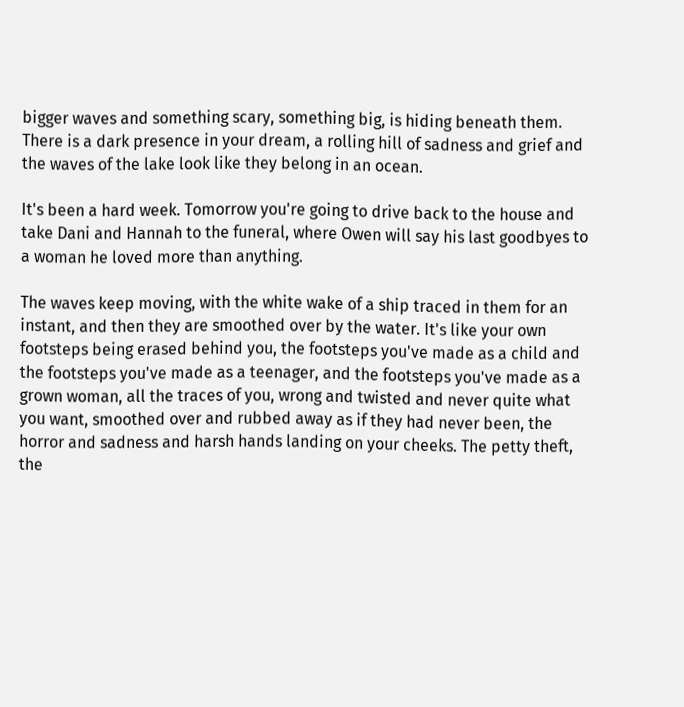bigger waves and something scary, something big, is hiding beneath them. There is a dark presence in your dream, a rolling hill of sadness and grief and the waves of the lake look like they belong in an ocean.

It's been a hard week. Tomorrow you're going to drive back to the house and take Dani and Hannah to the funeral, where Owen will say his last goodbyes to a woman he loved more than anything.

The waves keep moving, with the white wake of a ship traced in them for an instant, and then they are smoothed over by the water. It's like your own footsteps being erased behind you, the footsteps you've made as a child and the footsteps you've made as a teenager, and the footsteps you've made as a grown woman, all the traces of you, wrong and twisted and never quite what you want, smoothed over and rubbed away as if they had never been, the horror and sadness and harsh hands landing on your cheeks. The petty theft, the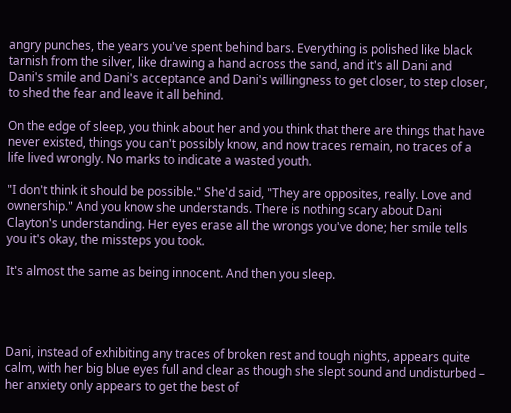angry punches, the years you've spent behind bars. Everything is polished like black tarnish from the silver, like drawing a hand across the sand, and it's all Dani and Dani's smile and Dani's acceptance and Dani's willingness to get closer, to step closer, to shed the fear and leave it all behind.

On the edge of sleep, you think about her and you think that there are things that have never existed, things you can't possibly know, and now traces remain, no traces of a life lived wrongly. No marks to indicate a wasted youth.

"I don't think it should be possible." She'd said, "They are opposites, really. Love and ownership." And you know she understands. There is nothing scary about Dani Clayton's understanding. Her eyes erase all the wrongs you've done; her smile tells you it's okay, the missteps you took.

It's almost the same as being innocent. And then you sleep.




Dani, instead of exhibiting any traces of broken rest and tough nights, appears quite calm, with her big blue eyes full and clear as though she slept sound and undisturbed – her anxiety only appears to get the best of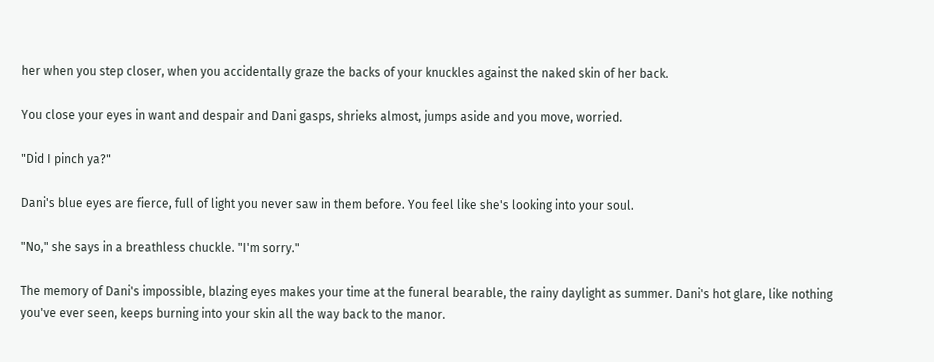her when you step closer, when you accidentally graze the backs of your knuckles against the naked skin of her back.

You close your eyes in want and despair and Dani gasps, shrieks almost, jumps aside and you move, worried.

"Did I pinch ya?"

Dani's blue eyes are fierce, full of light you never saw in them before. You feel like she's looking into your soul.

"No," she says in a breathless chuckle. "I'm sorry."

The memory of Dani's impossible, blazing eyes makes your time at the funeral bearable, the rainy daylight as summer. Dani's hot glare, like nothing you've ever seen, keeps burning into your skin all the way back to the manor.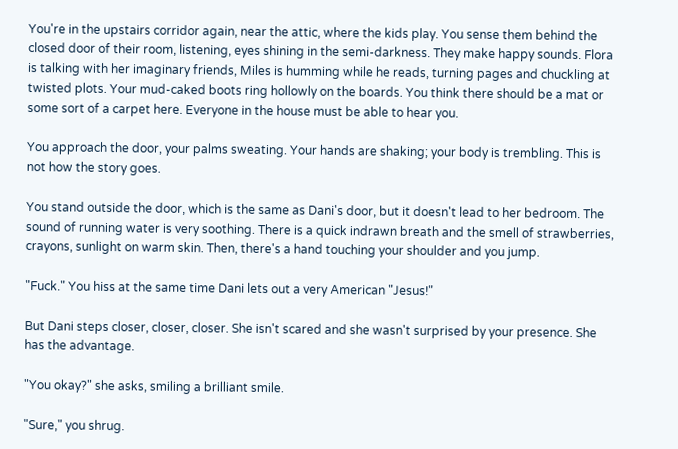You're in the upstairs corridor again, near the attic, where the kids play. You sense them behind the closed door of their room, listening, eyes shining in the semi-darkness. They make happy sounds. Flora is talking with her imaginary friends, Miles is humming while he reads, turning pages and chuckling at twisted plots. Your mud-caked boots ring hollowly on the boards. You think there should be a mat or some sort of a carpet here. Everyone in the house must be able to hear you.

You approach the door, your palms sweating. Your hands are shaking; your body is trembling. This is not how the story goes.

You stand outside the door, which is the same as Dani's door, but it doesn't lead to her bedroom. The sound of running water is very soothing. There is a quick indrawn breath and the smell of strawberries, crayons, sunlight on warm skin. Then, there's a hand touching your shoulder and you jump.

"Fuck." You hiss at the same time Dani lets out a very American "Jesus!"

But Dani steps closer, closer, closer. She isn't scared and she wasn't surprised by your presence. She has the advantage.

"You okay?" she asks, smiling a brilliant smile.

"Sure," you shrug.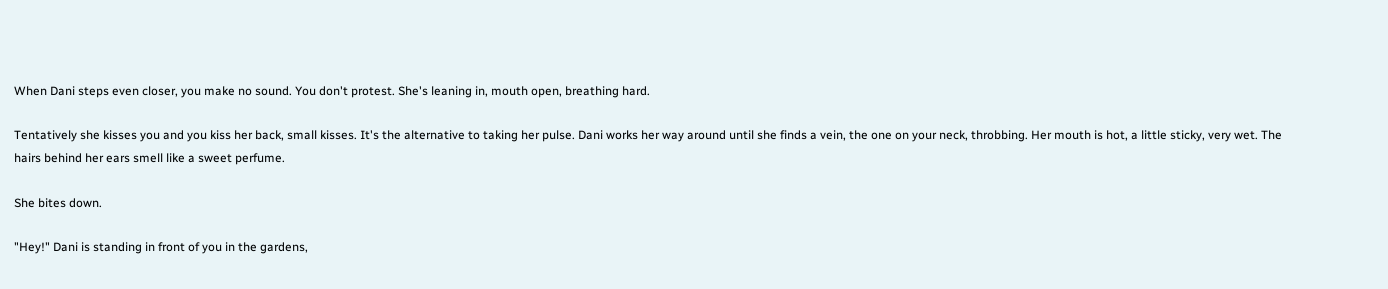When Dani steps even closer, you make no sound. You don't protest. She's leaning in, mouth open, breathing hard.

Tentatively she kisses you and you kiss her back, small kisses. It's the alternative to taking her pulse. Dani works her way around until she finds a vein, the one on your neck, throbbing. Her mouth is hot, a little sticky, very wet. The hairs behind her ears smell like a sweet perfume.

She bites down.

"Hey!" Dani is standing in front of you in the gardens,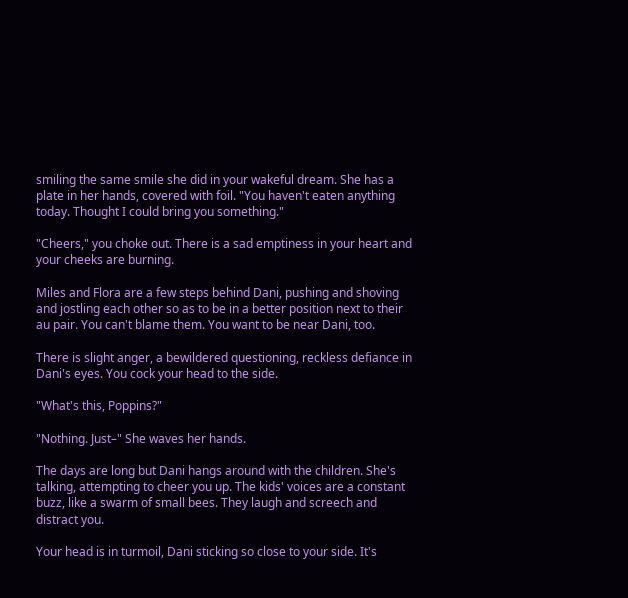smiling the same smile she did in your wakeful dream. She has a plate in her hands, covered with foil. "You haven't eaten anything today. Thought I could bring you something."

"Cheers," you choke out. There is a sad emptiness in your heart and your cheeks are burning.

Miles and Flora are a few steps behind Dani, pushing and shoving and jostling each other so as to be in a better position next to their au pair. You can't blame them. You want to be near Dani, too.

There is slight anger, a bewildered questioning, reckless defiance in Dani's eyes. You cock your head to the side.

"What's this, Poppins?"

"Nothing. Just–" She waves her hands.

The days are long but Dani hangs around with the children. She's talking, attempting to cheer you up. The kids' voices are a constant buzz, like a swarm of small bees. They laugh and screech and distract you.

Your head is in turmoil, Dani sticking so close to your side. It's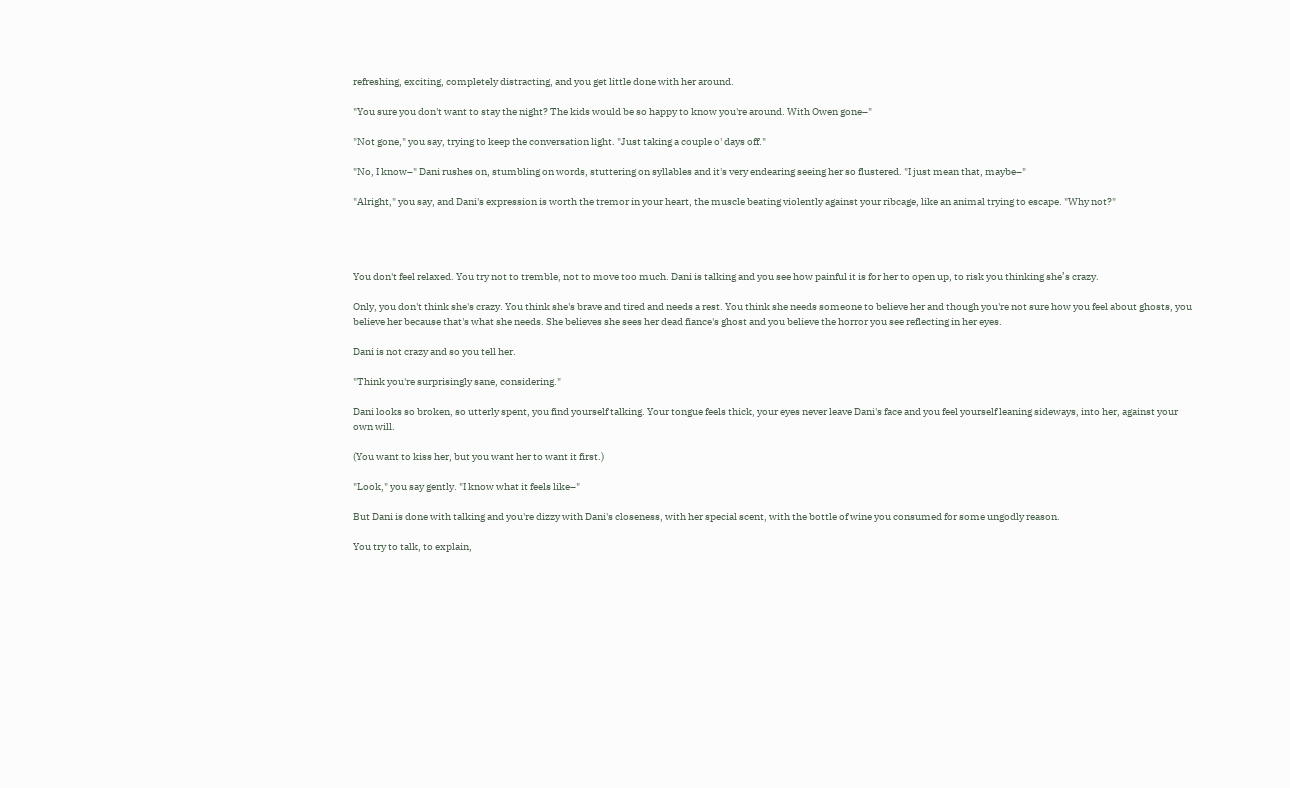refreshing, exciting, completely distracting, and you get little done with her around.

"You sure you don't want to stay the night? The kids would be so happy to know you're around. With Owen gone–"

"Not gone," you say, trying to keep the conversation light. "Just taking a couple o' days off."

"No, I know–" Dani rushes on, stumbling on words, stuttering on syllables and it's very endearing seeing her so flustered. "I just mean that, maybe–"

"Alright," you say, and Dani's expression is worth the tremor in your heart, the muscle beating violently against your ribcage, like an animal trying to escape. "Why not?"




You don't feel relaxed. You try not to tremble, not to move too much. Dani is talking and you see how painful it is for her to open up, to risk you thinking she’s crazy.

Only, you don't think she's crazy. You think she's brave and tired and needs a rest. You think she needs someone to believe her and though you're not sure how you feel about ghosts, you believe her because that's what she needs. She believes she sees her dead fiance's ghost and you believe the horror you see reflecting in her eyes.

Dani is not crazy and so you tell her.

"Think you're surprisingly sane, considering."

Dani looks so broken, so utterly spent, you find yourself talking. Your tongue feels thick, your eyes never leave Dani's face and you feel yourself leaning sideways, into her, against your own will.

(You want to kiss her, but you want her to want it first.)

"Look," you say gently. "I know what it feels like–"

But Dani is done with talking and you're dizzy with Dani's closeness, with her special scent, with the bottle of wine you consumed for some ungodly reason.

You try to talk, to explain,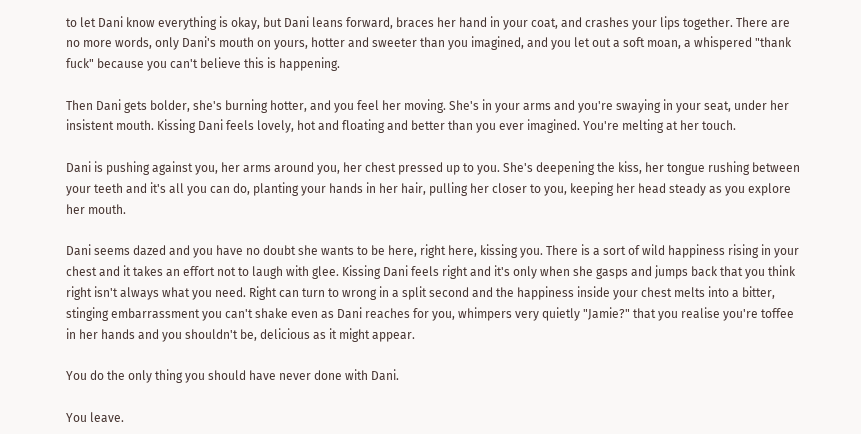to let Dani know everything is okay, but Dani leans forward, braces her hand in your coat, and crashes your lips together. There are no more words, only Dani's mouth on yours, hotter and sweeter than you imagined, and you let out a soft moan, a whispered "thank fuck" because you can't believe this is happening.

Then Dani gets bolder, she's burning hotter, and you feel her moving. She's in your arms and you're swaying in your seat, under her insistent mouth. Kissing Dani feels lovely, hot and floating and better than you ever imagined. You're melting at her touch.

Dani is pushing against you, her arms around you, her chest pressed up to you. She's deepening the kiss, her tongue rushing between your teeth and it's all you can do, planting your hands in her hair, pulling her closer to you, keeping her head steady as you explore her mouth.

Dani seems dazed and you have no doubt she wants to be here, right here, kissing you. There is a sort of wild happiness rising in your chest and it takes an effort not to laugh with glee. Kissing Dani feels right and it's only when she gasps and jumps back that you think right isn't always what you need. Right can turn to wrong in a split second and the happiness inside your chest melts into a bitter, stinging embarrassment you can't shake even as Dani reaches for you, whimpers very quietly "Jamie?" that you realise you're toffee in her hands and you shouldn't be, delicious as it might appear.

You do the only thing you should have never done with Dani.

You leave.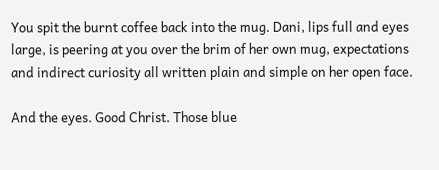You spit the burnt coffee back into the mug. Dani, lips full and eyes large, is peering at you over the brim of her own mug, expectations and indirect curiosity all written plain and simple on her open face.

And the eyes. Good Christ. Those blue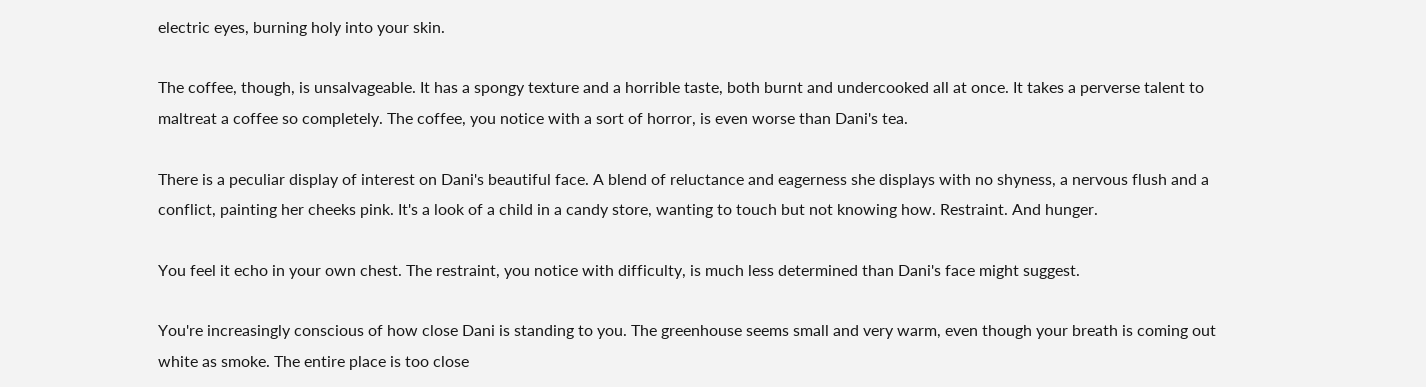electric eyes, burning holy into your skin.

The coffee, though, is unsalvageable. It has a spongy texture and a horrible taste, both burnt and undercooked all at once. It takes a perverse talent to maltreat a coffee so completely. The coffee, you notice with a sort of horror, is even worse than Dani's tea.

There is a peculiar display of interest on Dani's beautiful face. A blend of reluctance and eagerness she displays with no shyness, a nervous flush and a conflict, painting her cheeks pink. It's a look of a child in a candy store, wanting to touch but not knowing how. Restraint. And hunger.

You feel it echo in your own chest. The restraint, you notice with difficulty, is much less determined than Dani's face might suggest.

You're increasingly conscious of how close Dani is standing to you. The greenhouse seems small and very warm, even though your breath is coming out white as smoke. The entire place is too close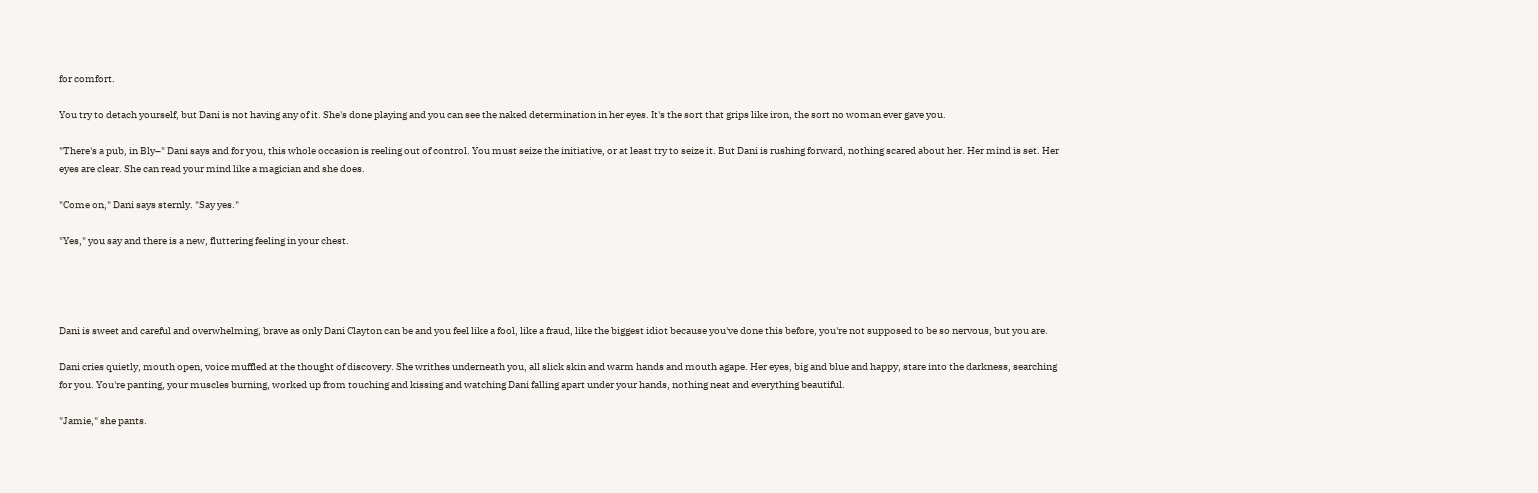for comfort.

You try to detach yourself, but Dani is not having any of it. She's done playing and you can see the naked determination in her eyes. It's the sort that grips like iron, the sort no woman ever gave you.

"There's a pub, in Bly–" Dani says and for you, this whole occasion is reeling out of control. You must seize the initiative, or at least try to seize it. But Dani is rushing forward, nothing scared about her. Her mind is set. Her eyes are clear. She can read your mind like a magician and she does.

"Come on," Dani says sternly. "Say yes."

"Yes," you say and there is a new, fluttering feeling in your chest.




Dani is sweet and careful and overwhelming, brave as only Dani Clayton can be and you feel like a fool, like a fraud, like the biggest idiot because you've done this before, you're not supposed to be so nervous, but you are.

Dani cries quietly, mouth open, voice muffled at the thought of discovery. She writhes underneath you, all slick skin and warm hands and mouth agape. Her eyes, big and blue and happy, stare into the darkness, searching for you. You're panting, your muscles burning, worked up from touching and kissing and watching Dani falling apart under your hands, nothing neat and everything beautiful.

"Jamie," she pants.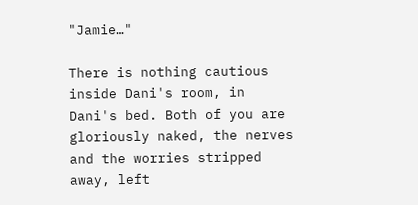"Jamie…"

There is nothing cautious inside Dani's room, in Dani's bed. Both of you are gloriously naked, the nerves and the worries stripped away, left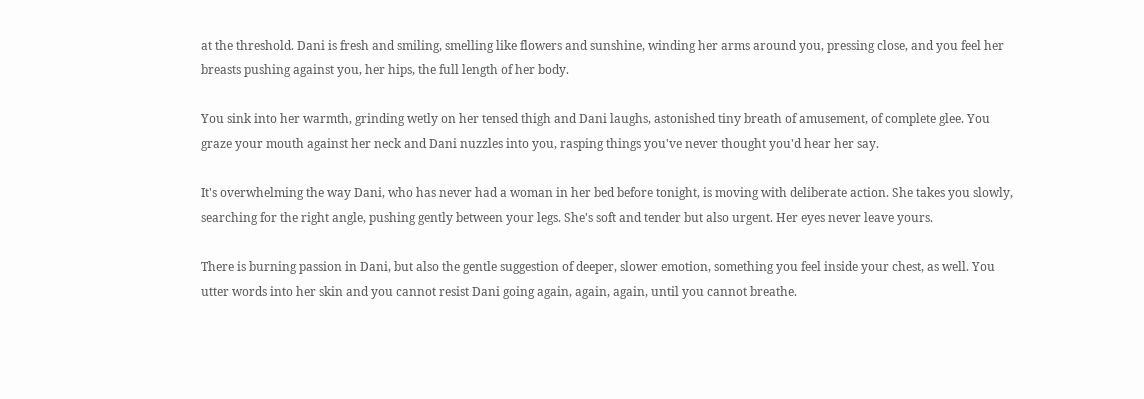at the threshold. Dani is fresh and smiling, smelling like flowers and sunshine, winding her arms around you, pressing close, and you feel her breasts pushing against you, her hips, the full length of her body.

You sink into her warmth, grinding wetly on her tensed thigh and Dani laughs, astonished tiny breath of amusement, of complete glee. You graze your mouth against her neck and Dani nuzzles into you, rasping things you've never thought you'd hear her say.

It's overwhelming the way Dani, who has never had a woman in her bed before tonight, is moving with deliberate action. She takes you slowly, searching for the right angle, pushing gently between your legs. She's soft and tender but also urgent. Her eyes never leave yours.

There is burning passion in Dani, but also the gentle suggestion of deeper, slower emotion, something you feel inside your chest, as well. You utter words into her skin and you cannot resist Dani going again, again, again, until you cannot breathe.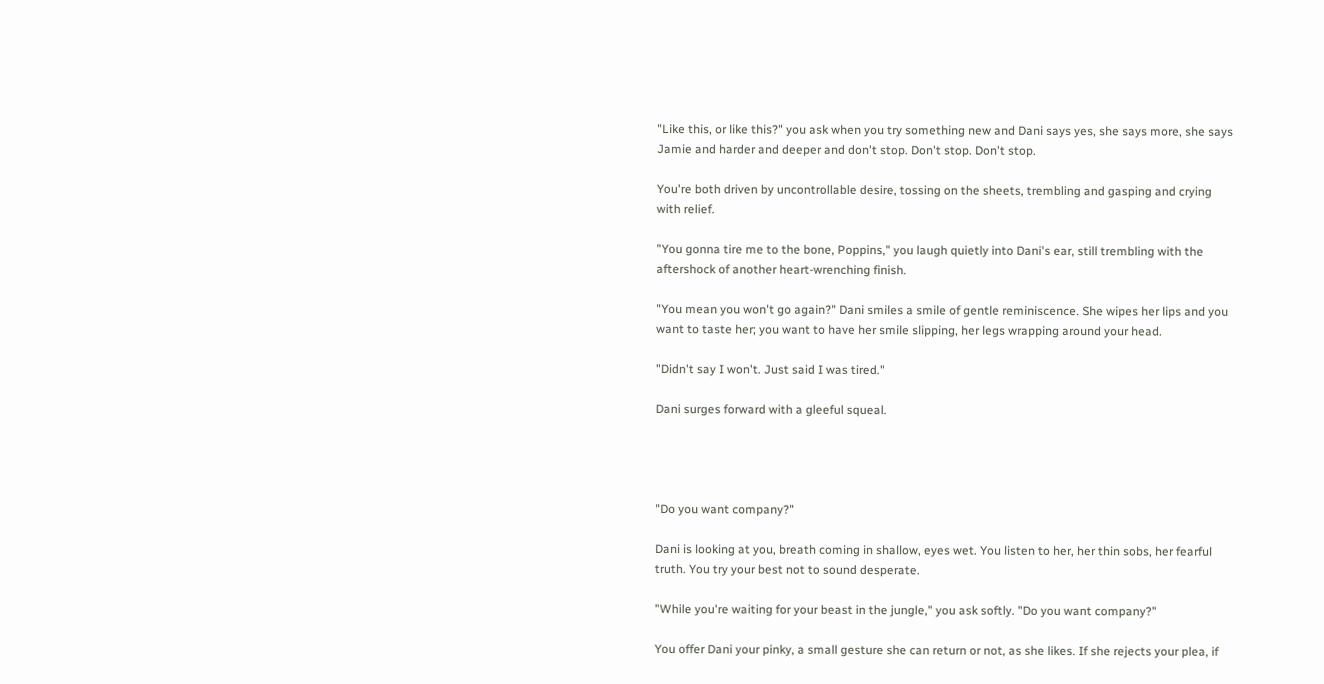"Like this, or like this?" you ask when you try something new and Dani says yes, she says more, she says Jamie and harder and deeper and don't stop. Don't stop. Don't stop.

You're both driven by uncontrollable desire, tossing on the sheets, trembling and gasping and crying with relief.

"You gonna tire me to the bone, Poppins," you laugh quietly into Dani's ear, still trembling with the aftershock of another heart-wrenching finish.

"You mean you won't go again?" Dani smiles a smile of gentle reminiscence. She wipes her lips and you want to taste her; you want to have her smile slipping, her legs wrapping around your head.

"Didn't say I won't. Just said I was tired."

Dani surges forward with a gleeful squeal.




"Do you want company?"

Dani is looking at you, breath coming in shallow, eyes wet. You listen to her, her thin sobs, her fearful truth. You try your best not to sound desperate.

"While you're waiting for your beast in the jungle," you ask softly. "Do you want company?"

You offer Dani your pinky, a small gesture she can return or not, as she likes. If she rejects your plea, if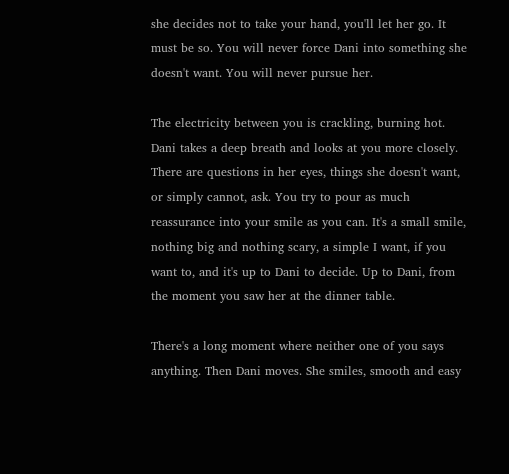she decides not to take your hand, you'll let her go. It must be so. You will never force Dani into something she doesn't want. You will never pursue her.

The electricity between you is crackling, burning hot. Dani takes a deep breath and looks at you more closely. There are questions in her eyes, things she doesn't want, or simply cannot, ask. You try to pour as much reassurance into your smile as you can. It's a small smile, nothing big and nothing scary, a simple I want, if you want to, and it's up to Dani to decide. Up to Dani, from the moment you saw her at the dinner table.

There's a long moment where neither one of you says anything. Then Dani moves. She smiles, smooth and easy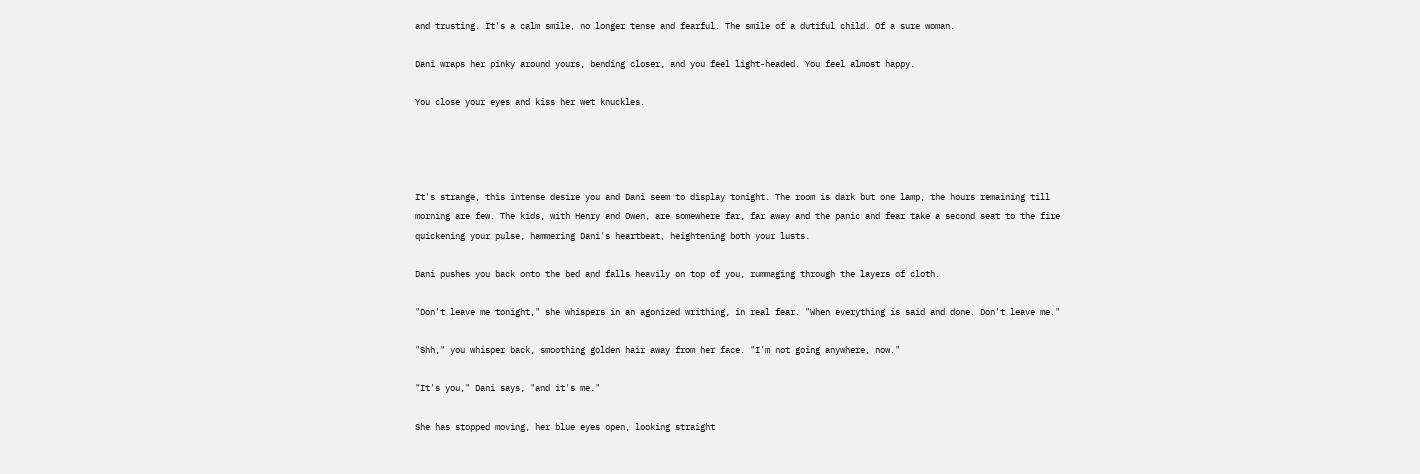and trusting. It's a calm smile, no longer tense and fearful. The smile of a dutiful child. Of a sure woman.

Dani wraps her pinky around yours, bending closer, and you feel light-headed. You feel almost happy.

You close your eyes and kiss her wet knuckles.




It's strange, this intense desire you and Dani seem to display tonight. The room is dark but one lamp, the hours remaining till morning are few. The kids, with Henry and Owen, are somewhere far, far away and the panic and fear take a second seat to the fire quickening your pulse, hammering Dani's heartbeat, heightening both your lusts.

Dani pushes you back onto the bed and falls heavily on top of you, rummaging through the layers of cloth.

"Don't leave me tonight," she whispers in an agonized writhing, in real fear. "When everything is said and done. Don't leave me."

"Shh," you whisper back, smoothing golden hair away from her face. "I'm not going anywhere, now."

"It's you," Dani says, "and it's me."

She has stopped moving, her blue eyes open, looking straight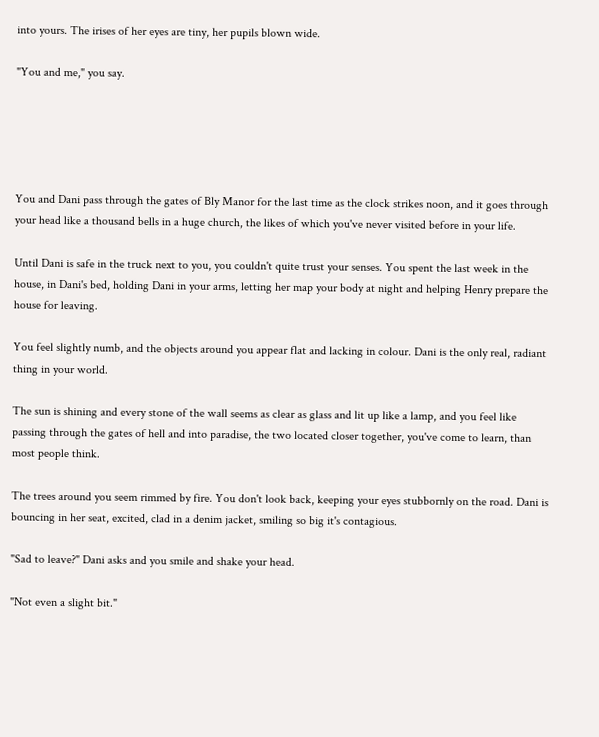into yours. The irises of her eyes are tiny, her pupils blown wide.

"You and me," you say.





You and Dani pass through the gates of Bly Manor for the last time as the clock strikes noon, and it goes through your head like a thousand bells in a huge church, the likes of which you've never visited before in your life.

Until Dani is safe in the truck next to you, you couldn't quite trust your senses. You spent the last week in the house, in Dani's bed, holding Dani in your arms, letting her map your body at night and helping Henry prepare the house for leaving.

You feel slightly numb, and the objects around you appear flat and lacking in colour. Dani is the only real, radiant thing in your world.

The sun is shining and every stone of the wall seems as clear as glass and lit up like a lamp, and you feel like passing through the gates of hell and into paradise, the two located closer together, you've come to learn, than most people think.

The trees around you seem rimmed by fire. You don't look back, keeping your eyes stubbornly on the road. Dani is bouncing in her seat, excited, clad in a denim jacket, smiling so big it's contagious.

"Sad to leave?" Dani asks and you smile and shake your head.

"Not even a slight bit."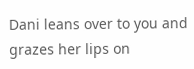Dani leans over to you and grazes her lips on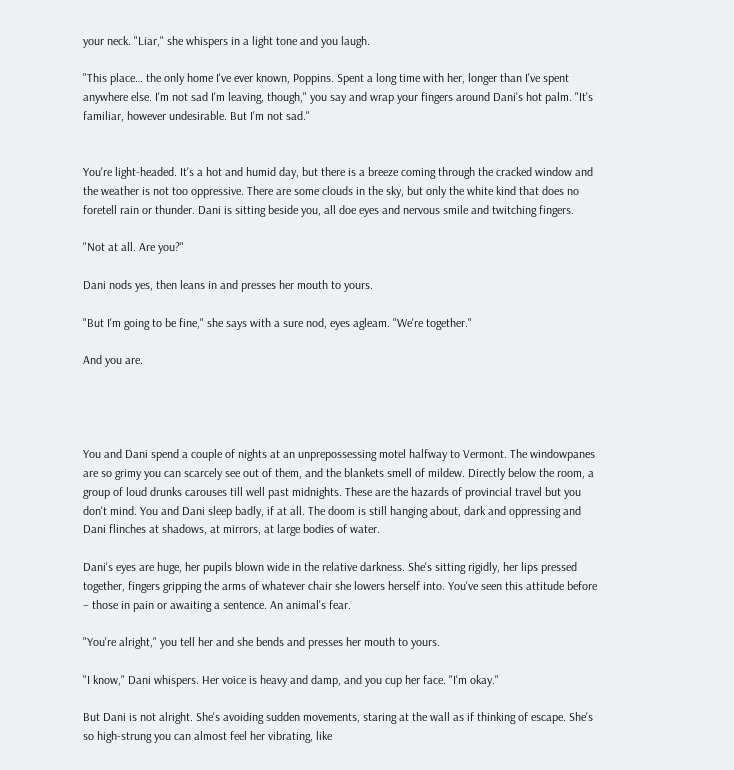your neck. "Liar," she whispers in a light tone and you laugh.

"This place… the only home I've ever known, Poppins. Spent a long time with her, longer than I've spent anywhere else. I'm not sad I'm leaving, though," you say and wrap your fingers around Dani's hot palm. "It's familiar, however undesirable. But I'm not sad."


You're light-headed. It's a hot and humid day, but there is a breeze coming through the cracked window and the weather is not too oppressive. There are some clouds in the sky, but only the white kind that does no foretell rain or thunder. Dani is sitting beside you, all doe eyes and nervous smile and twitching fingers.

"Not at all. Are you?"

Dani nods yes, then leans in and presses her mouth to yours.

"But I'm going to be fine," she says with a sure nod, eyes agleam. "We're together."

And you are.




You and Dani spend a couple of nights at an unprepossessing motel halfway to Vermont. The windowpanes are so grimy you can scarcely see out of them, and the blankets smell of mildew. Directly below the room, a group of loud drunks carouses till well past midnights. These are the hazards of provincial travel but you don't mind. You and Dani sleep badly, if at all. The doom is still hanging about, dark and oppressing and Dani flinches at shadows, at mirrors, at large bodies of water.

Dani's eyes are huge, her pupils blown wide in the relative darkness. She's sitting rigidly, her lips pressed together, fingers gripping the arms of whatever chair she lowers herself into. You've seen this attitude before – those in pain or awaiting a sentence. An animal's fear.

"You're alright," you tell her and she bends and presses her mouth to yours.

"I know," Dani whispers. Her voice is heavy and damp, and you cup her face. "I'm okay."

But Dani is not alright. She's avoiding sudden movements, staring at the wall as if thinking of escape. She's so high-strung you can almost feel her vibrating, like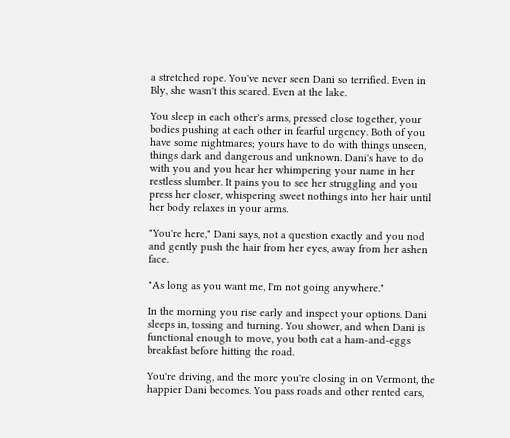a stretched rope. You've never seen Dani so terrified. Even in Bly, she wasn't this scared. Even at the lake.

You sleep in each other's arms, pressed close together, your bodies pushing at each other in fearful urgency. Both of you have some nightmares; yours have to do with things unseen, things dark and dangerous and unknown. Dani's have to do with you and you hear her whimpering your name in her restless slumber. It pains you to see her struggling and you press her closer, whispering sweet nothings into her hair until her body relaxes in your arms.

"You're here," Dani says, not a question exactly and you nod and gently push the hair from her eyes, away from her ashen face.

"As long as you want me, I'm not going anywhere."

In the morning you rise early and inspect your options. Dani sleeps in, tossing and turning. You shower, and when Dani is functional enough to move, you both eat a ham-and-eggs breakfast before hitting the road.

You're driving, and the more you're closing in on Vermont, the happier Dani becomes. You pass roads and other rented cars,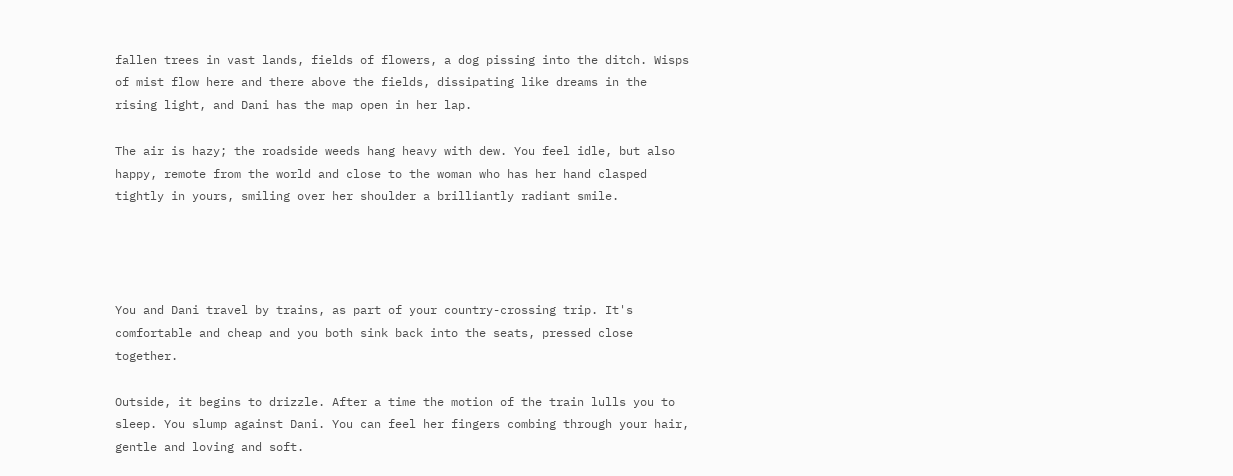fallen trees in vast lands, fields of flowers, a dog pissing into the ditch. Wisps of mist flow here and there above the fields, dissipating like dreams in the rising light, and Dani has the map open in her lap.

The air is hazy; the roadside weeds hang heavy with dew. You feel idle, but also happy, remote from the world and close to the woman who has her hand clasped tightly in yours, smiling over her shoulder a brilliantly radiant smile.




You and Dani travel by trains, as part of your country-crossing trip. It's comfortable and cheap and you both sink back into the seats, pressed close together.

Outside, it begins to drizzle. After a time the motion of the train lulls you to sleep. You slump against Dani. You can feel her fingers combing through your hair, gentle and loving and soft.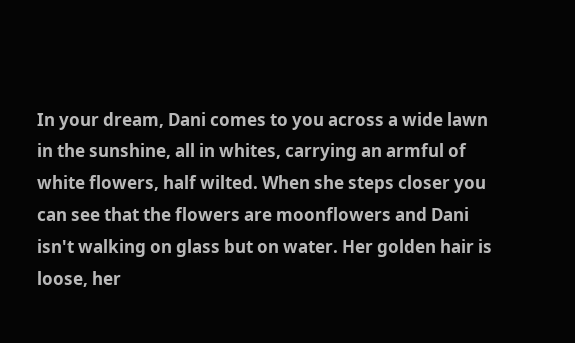In your dream, Dani comes to you across a wide lawn in the sunshine, all in whites, carrying an armful of white flowers, half wilted. When she steps closer you can see that the flowers are moonflowers and Dani isn't walking on glass but on water. Her golden hair is loose, her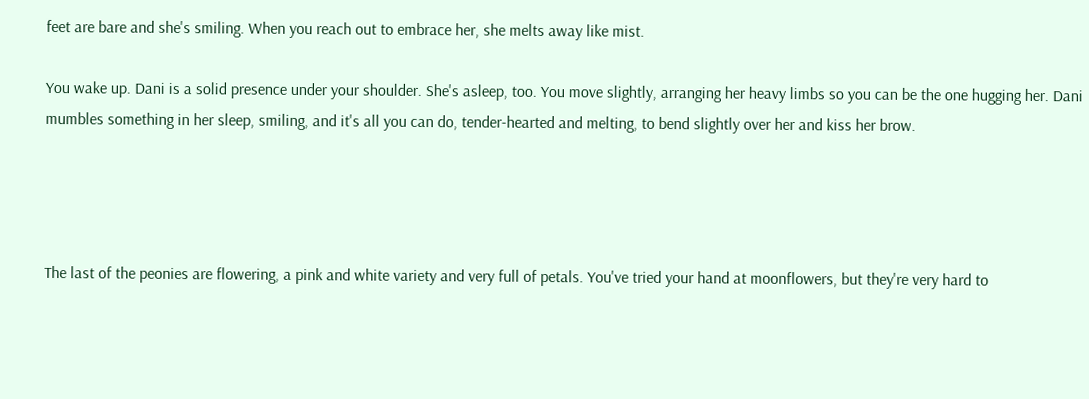feet are bare and she's smiling. When you reach out to embrace her, she melts away like mist.

You wake up. Dani is a solid presence under your shoulder. She's asleep, too. You move slightly, arranging her heavy limbs so you can be the one hugging her. Dani mumbles something in her sleep, smiling, and it's all you can do, tender-hearted and melting, to bend slightly over her and kiss her brow.




The last of the peonies are flowering, a pink and white variety and very full of petals. You've tried your hand at moonflowers, but they're very hard to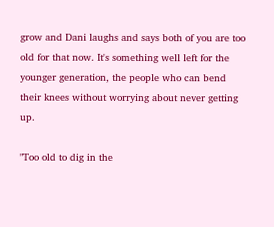grow and Dani laughs and says both of you are too old for that now. It's something well left for the younger generation, the people who can bend their knees without worrying about never getting up.

"Too old to dig in the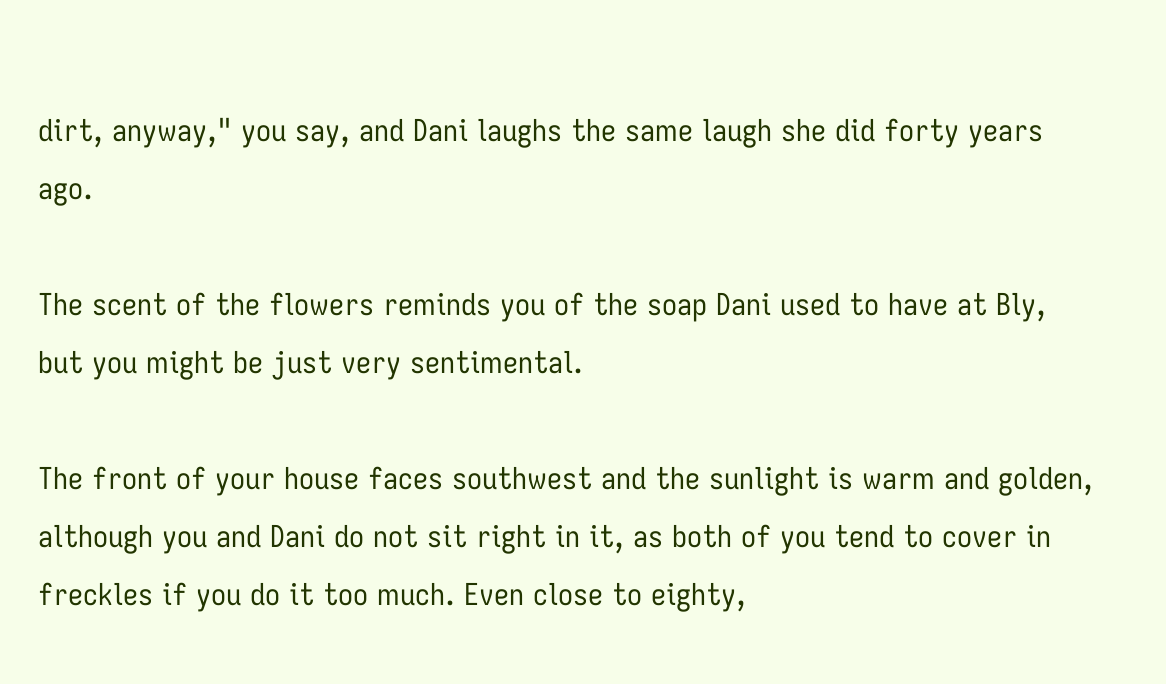dirt, anyway," you say, and Dani laughs the same laugh she did forty years ago.

The scent of the flowers reminds you of the soap Dani used to have at Bly, but you might be just very sentimental.

The front of your house faces southwest and the sunlight is warm and golden, although you and Dani do not sit right in it, as both of you tend to cover in freckles if you do it too much. Even close to eighty,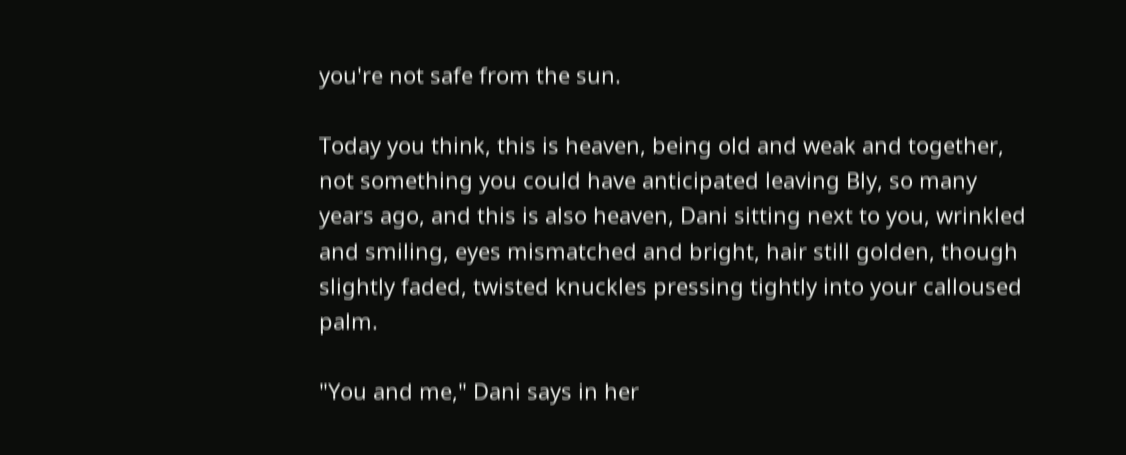you're not safe from the sun.

Today you think, this is heaven, being old and weak and together, not something you could have anticipated leaving Bly, so many years ago, and this is also heaven, Dani sitting next to you, wrinkled and smiling, eyes mismatched and bright, hair still golden, though slightly faded, twisted knuckles pressing tightly into your calloused palm.

"You and me," Dani says in her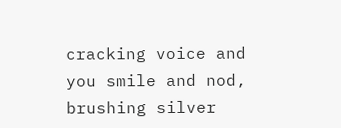cracking voice and you smile and nod, brushing silver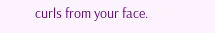curls from your face.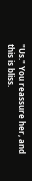"Us." You reassure her, and this is bliss.